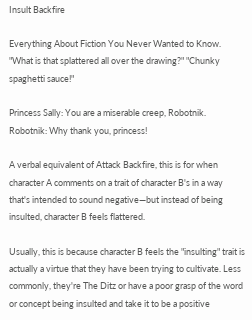Insult Backfire

Everything About Fiction You Never Wanted to Know.
"What is that splattered all over the drawing?" "Chunky spaghetti sauce!"

Princess Sally: You are a miserable creep, Robotnik.
Robotnik: Why thank you, princess!

A verbal equivalent of Attack Backfire, this is for when character A comments on a trait of character B's in a way that's intended to sound negative—but instead of being insulted, character B feels flattered.

Usually, this is because character B feels the "insulting" trait is actually a virtue that they have been trying to cultivate. Less commonly, they're The Ditz or have a poor grasp of the word or concept being insulted and take it to be a positive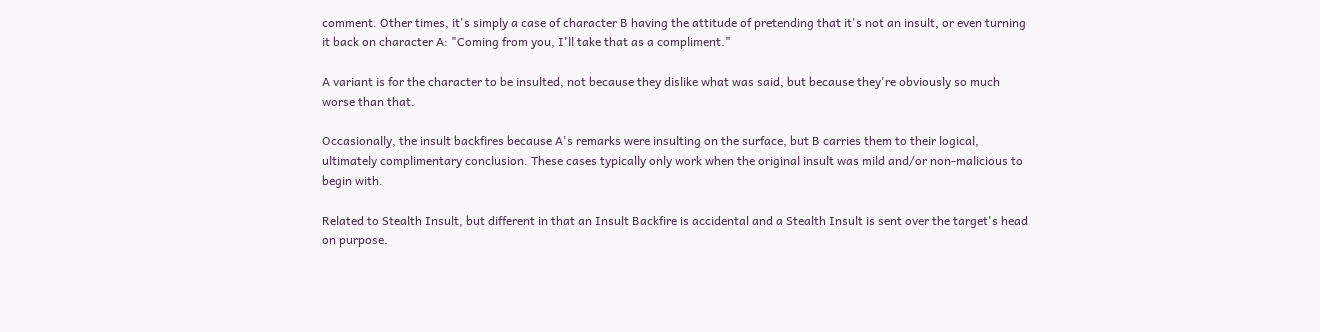comment. Other times, it's simply a case of character B having the attitude of pretending that it's not an insult, or even turning it back on character A: "Coming from you, I'll take that as a compliment."

A variant is for the character to be insulted, not because they dislike what was said, but because they're obviously so much worse than that.

Occasionally, the insult backfires because A's remarks were insulting on the surface, but B carries them to their logical, ultimately complimentary conclusion. These cases typically only work when the original insult was mild and/or non-malicious to begin with.

Related to Stealth Insult, but different in that an Insult Backfire is accidental and a Stealth Insult is sent over the target's head on purpose.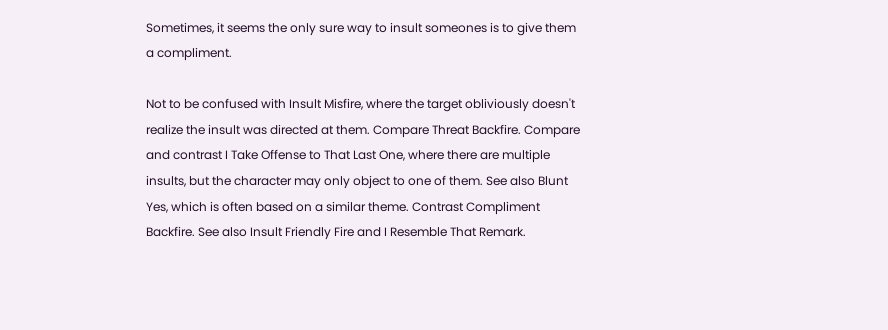Sometimes, it seems the only sure way to insult someones is to give them a compliment.

Not to be confused with Insult Misfire, where the target obliviously doesn't realize the insult was directed at them. Compare Threat Backfire. Compare and contrast I Take Offense to That Last One, where there are multiple insults, but the character may only object to one of them. See also Blunt Yes, which is often based on a similar theme. Contrast Compliment Backfire. See also Insult Friendly Fire and I Resemble That Remark.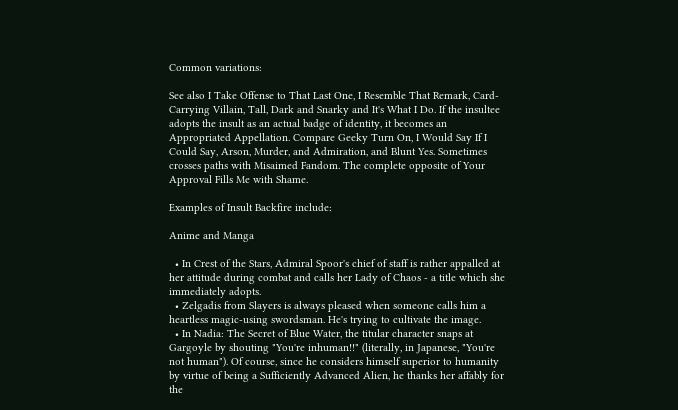Common variations:

See also I Take Offense to That Last One, I Resemble That Remark, Card-Carrying Villain, Tall, Dark and Snarky and It's What I Do. If the insultee adopts the insult as an actual badge of identity, it becomes an Appropriated Appellation. Compare Geeky Turn On, I Would Say If I Could Say, Arson, Murder, and Admiration, and Blunt Yes. Sometimes crosses paths with Misaimed Fandom. The complete opposite of Your Approval Fills Me with Shame.

Examples of Insult Backfire include:

Anime and Manga

  • In Crest of the Stars, Admiral Spoor's chief of staff is rather appalled at her attitude during combat and calls her Lady of Chaos - a title which she immediately adopts.
  • Zelgadis from Slayers is always pleased when someone calls him a heartless magic-using swordsman. He's trying to cultivate the image.
  • In Nadia: The Secret of Blue Water, the titular character snaps at Gargoyle by shouting "You're inhuman!!" (literally, in Japanese, "You're not human"). Of course, since he considers himself superior to humanity by virtue of being a Sufficiently Advanced Alien, he thanks her affably for the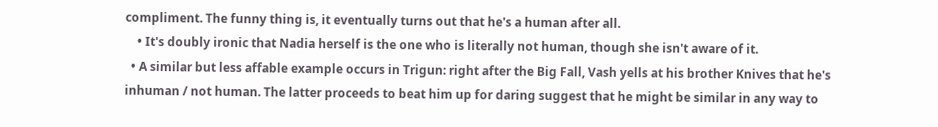compliment. The funny thing is, it eventually turns out that he's a human after all.
    • It's doubly ironic that Nadia herself is the one who is literally not human, though she isn't aware of it.
  • A similar but less affable example occurs in Trigun: right after the Big Fall, Vash yells at his brother Knives that he's inhuman / not human. The latter proceeds to beat him up for daring suggest that he might be similar in any way to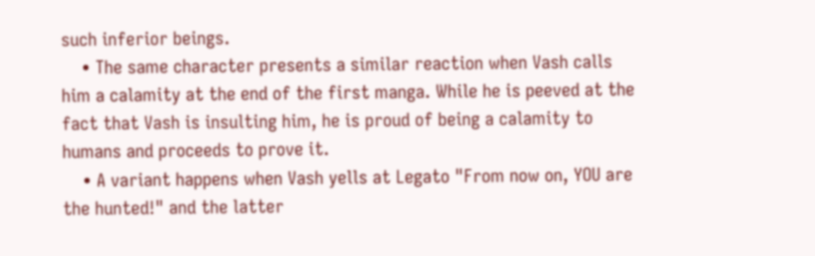such inferior beings.
    • The same character presents a similar reaction when Vash calls him a calamity at the end of the first manga. While he is peeved at the fact that Vash is insulting him, he is proud of being a calamity to humans and proceeds to prove it.
    • A variant happens when Vash yells at Legato "From now on, YOU are the hunted!" and the latter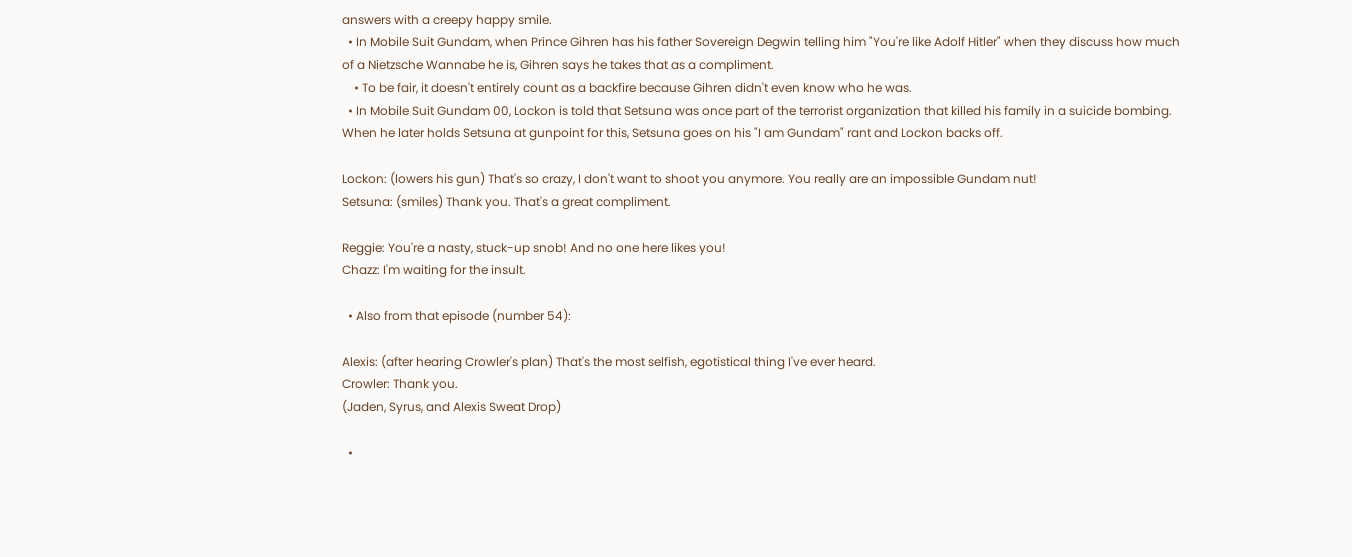answers with a creepy happy smile.
  • In Mobile Suit Gundam, when Prince Gihren has his father Sovereign Degwin telling him "You're like Adolf Hitler" when they discuss how much of a Nietzsche Wannabe he is, Gihren says he takes that as a compliment.
    • To be fair, it doesn't entirely count as a backfire because Gihren didn't even know who he was.
  • In Mobile Suit Gundam 00, Lockon is told that Setsuna was once part of the terrorist organization that killed his family in a suicide bombing. When he later holds Setsuna at gunpoint for this, Setsuna goes on his "I am Gundam" rant and Lockon backs off.

Lockon: (lowers his gun) That's so crazy, I don't want to shoot you anymore. You really are an impossible Gundam nut!
Setsuna: (smiles) Thank you. That's a great compliment.

Reggie: You're a nasty, stuck-up snob! And no one here likes you!
Chazz: I'm waiting for the insult.

  • Also from that episode (number 54):

Alexis: (after hearing Crowler's plan) That's the most selfish, egotistical thing I've ever heard.
Crowler: Thank you.
(Jaden, Syrus, and Alexis Sweat Drop)

  •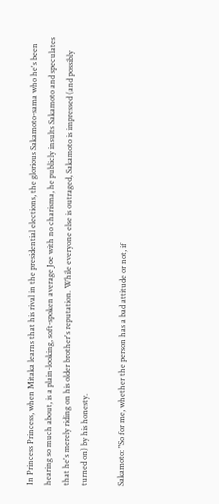In Princess Princess, when Mitaka learns that his rival in the presidential elections, the glorious Sakamoto-sama who he's been hearing so much about, is a plain-looking, soft-spoken average Joe with no charisma, he publicly insults Sakamoto and speculates that he's merely riding on his older brother's reputation. While everyone else is outraged, Sakamoto is impressed (and possibly turned on) by his honesty.

Sakamoto: "So for me, whether the person has a bad attitude or not, if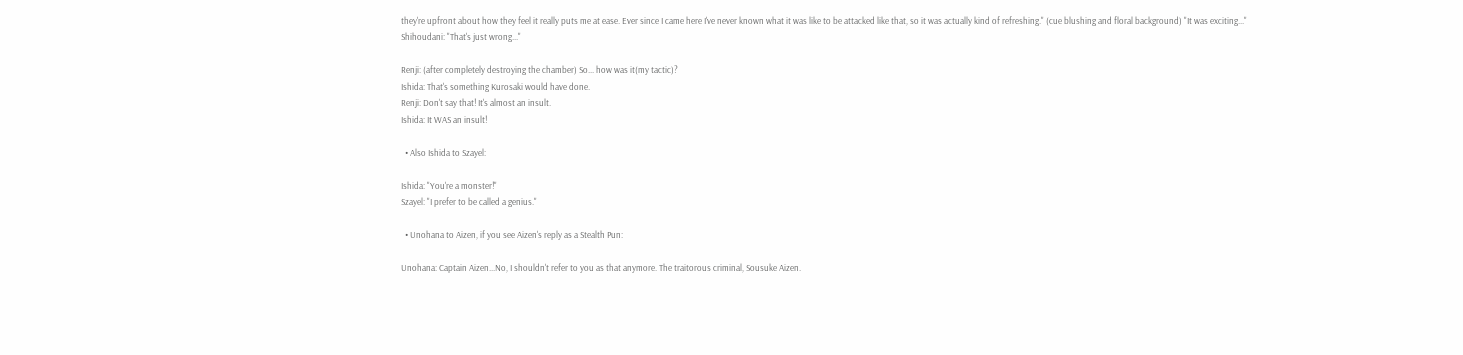they're upfront about how they feel it really puts me at ease. Ever since I came here I've never known what it was like to be attacked like that, so it was actually kind of refreshing." (cue blushing and floral background) "It was exciting..."
Shihoudani: "That's just wrong..."

Renji: (after completely destroying the chamber) So... how was it(my tactic)?
Ishida: That's something Kurosaki would have done.
Renji: Don't say that! It's almost an insult.
Ishida: It WAS an insult!

  • Also Ishida to Szayel:

Ishida: "You're a monster!"
Szayel: "I prefer to be called a genius."

  • Unohana to Aizen, if you see Aizen's reply as a Stealth Pun:

Unohana: Captain Aizen...No, I shouldn't refer to you as that anymore. The traitorous criminal, Sousuke Aizen.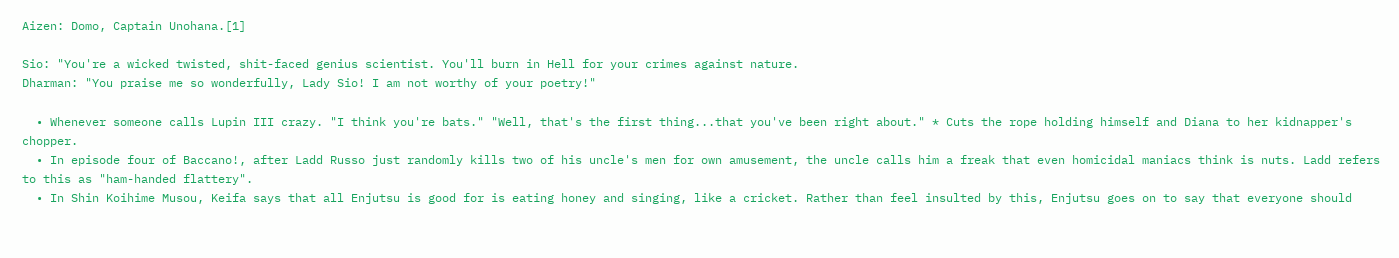Aizen: Domo, Captain Unohana.[1]

Sio: "You're a wicked twisted, shit-faced genius scientist. You'll burn in Hell for your crimes against nature.
Dharman: "You praise me so wonderfully, Lady Sio! I am not worthy of your poetry!"

  • Whenever someone calls Lupin III crazy. "I think you're bats." "Well, that's the first thing...that you've been right about." * Cuts the rope holding himself and Diana to her kidnapper's chopper.
  • In episode four of Baccano!, after Ladd Russo just randomly kills two of his uncle's men for own amusement, the uncle calls him a freak that even homicidal maniacs think is nuts. Ladd refers to this as "ham-handed flattery".
  • In Shin Koihime Musou, Keifa says that all Enjutsu is good for is eating honey and singing, like a cricket. Rather than feel insulted by this, Enjutsu goes on to say that everyone should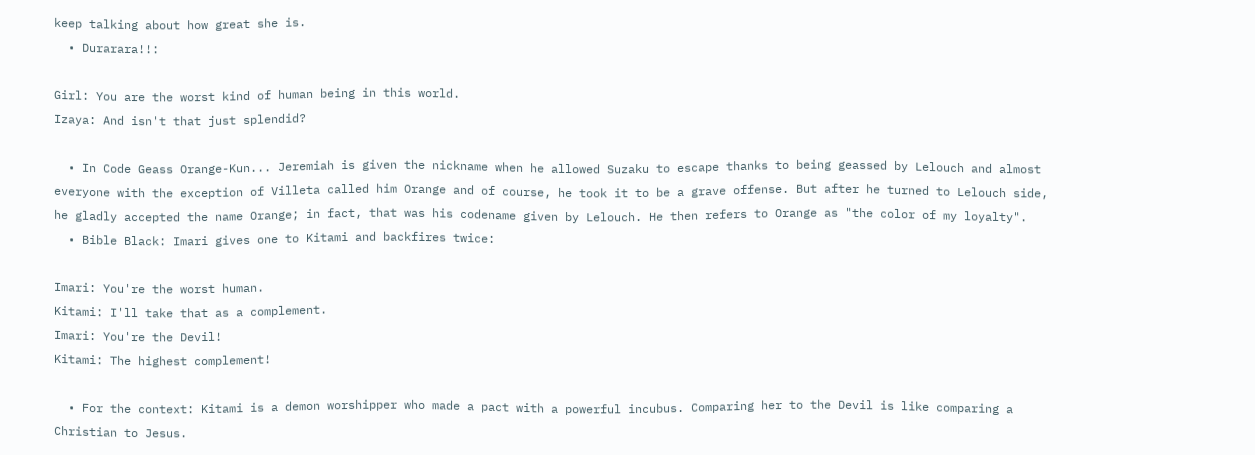keep talking about how great she is.
  • Durarara!!:

Girl: You are the worst kind of human being in this world.
Izaya: And isn't that just splendid?

  • In Code Geass Orange-Kun... Jeremiah is given the nickname when he allowed Suzaku to escape thanks to being geassed by Lelouch and almost everyone with the exception of Villeta called him Orange and of course, he took it to be a grave offense. But after he turned to Lelouch side, he gladly accepted the name Orange; in fact, that was his codename given by Lelouch. He then refers to Orange as "the color of my loyalty".
  • Bible Black: Imari gives one to Kitami and backfires twice:

Imari: You're the worst human.
Kitami: I'll take that as a complement.
Imari: You're the Devil!
Kitami: The highest complement!

  • For the context: Kitami is a demon worshipper who made a pact with a powerful incubus. Comparing her to the Devil is like comparing a Christian to Jesus.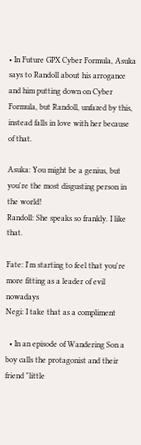• In Future GPX Cyber Formula, Asuka says to Randoll about his arrogance and him putting down on Cyber Formula, but Randoll, unfazed by this, instead falls in love with her because of that.

Asuka: You might be a genius, but you're the most disgusting person in the world!
Randoll: She speaks so frankly. I like that.

Fate: I'm starting to feel that you're more fitting as a leader of evil nowadays
Negi: I take that as a compliment

  • In an episode of Wandering Son a boy calls the protagonist and their friend "little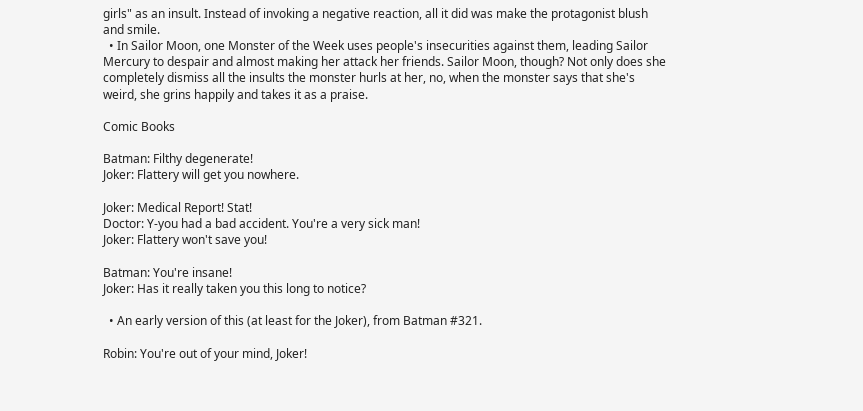girls" as an insult. Instead of invoking a negative reaction, all it did was make the protagonist blush and smile.
  • In Sailor Moon, one Monster of the Week uses people's insecurities against them, leading Sailor Mercury to despair and almost making her attack her friends. Sailor Moon, though? Not only does she completely dismiss all the insults the monster hurls at her, no, when the monster says that she's weird, she grins happily and takes it as a praise.

Comic Books

Batman: Filthy degenerate!
Joker: Flattery will get you nowhere.

Joker: Medical Report! Stat!
Doctor: Y-you had a bad accident. You're a very sick man!
Joker: Flattery won't save you!

Batman: You're insane!
Joker: Has it really taken you this long to notice?

  • An early version of this (at least for the Joker), from Batman #321.

Robin: You're out of your mind, Joker!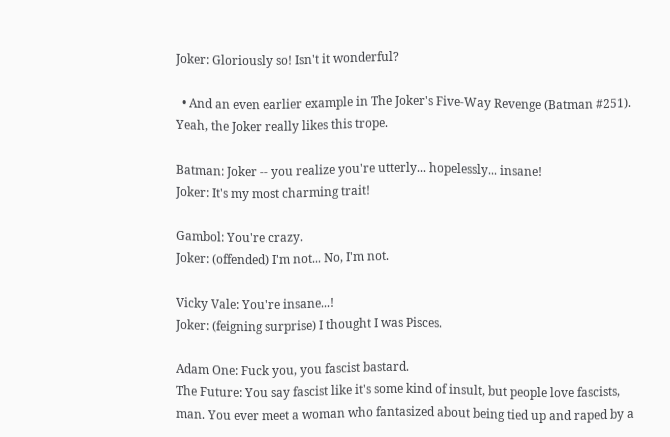Joker: Gloriously so! Isn't it wonderful?

  • And an even earlier example in The Joker's Five-Way Revenge (Batman #251). Yeah, the Joker really likes this trope.

Batman: Joker -- you realize you're utterly... hopelessly... insane!
Joker: It's my most charming trait!

Gambol: You're crazy.
Joker: (offended) I'm not... No, I'm not.

Vicky Vale: You're insane...!
Joker: (feigning surprise) I thought I was Pisces.

Adam One: Fuck you, you fascist bastard.
The Future: You say fascist like it's some kind of insult, but people love fascists, man. You ever meet a woman who fantasized about being tied up and raped by a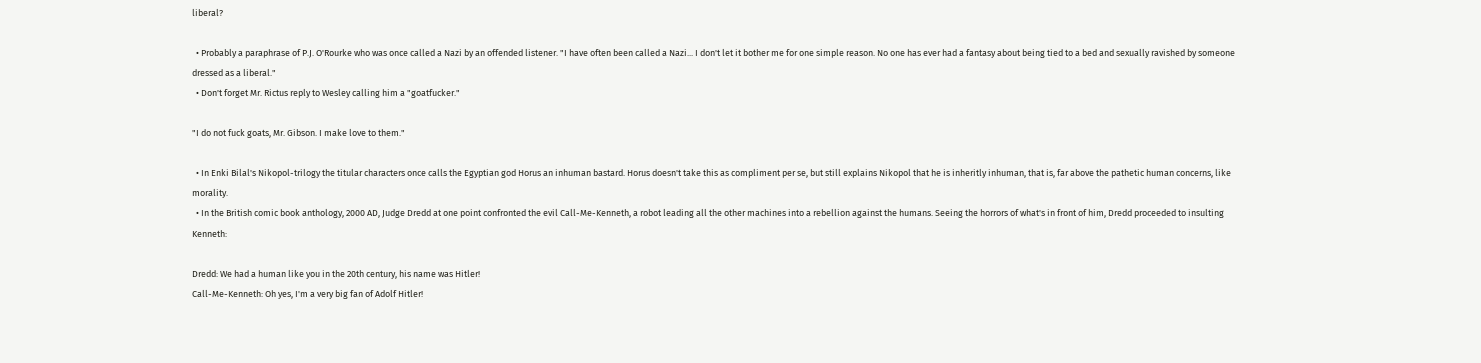liberal?

  • Probably a paraphrase of P.J. O'Rourke who was once called a Nazi by an offended listener. "I have often been called a Nazi... I don't let it bother me for one simple reason. No one has ever had a fantasy about being tied to a bed and sexually ravished by someone dressed as a liberal."
  • Don't forget Mr. Rictus reply to Wesley calling him a "goatfucker."

"I do not fuck goats, Mr. Gibson. I make love to them."

  • In Enki Bilal's Nikopol-trilogy the titular characters once calls the Egyptian god Horus an inhuman bastard. Horus doesn't take this as compliment per se, but still explains Nikopol that he is inheritly inhuman, that is, far above the pathetic human concerns, like morality.
  • In the British comic book anthology, 2000 AD, Judge Dredd at one point confronted the evil Call-Me-Kenneth, a robot leading all the other machines into a rebellion against the humans. Seeing the horrors of what's in front of him, Dredd proceeded to insulting Kenneth:

Dredd: We had a human like you in the 20th century, his name was Hitler!
Call-Me-Kenneth: Oh yes, I'm a very big fan of Adolf Hitler!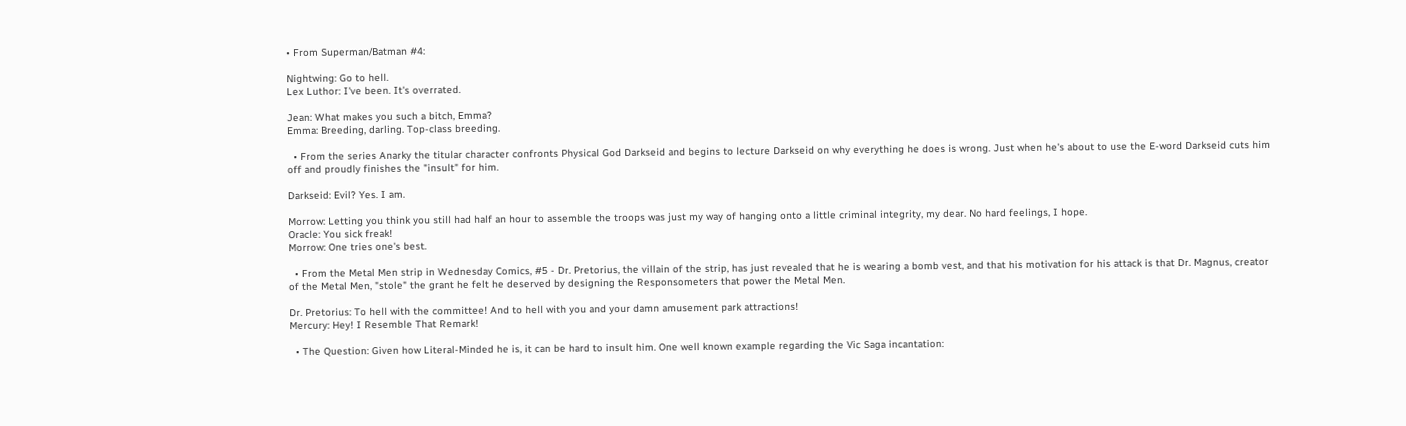• From Superman/Batman #4:

Nightwing: Go to hell.
Lex Luthor: I've been. It's overrated.

Jean: What makes you such a bitch, Emma?
Emma: Breeding, darling. Top-class breeding.

  • From the series Anarky the titular character confronts Physical God Darkseid and begins to lecture Darkseid on why everything he does is wrong. Just when he's about to use the E-word Darkseid cuts him off and proudly finishes the "insult" for him.

Darkseid: Evil? Yes. I am.

Morrow: Letting you think you still had half an hour to assemble the troops was just my way of hanging onto a little criminal integrity, my dear. No hard feelings, I hope.
Oracle: You sick freak!
Morrow: One tries one's best.

  • From the Metal Men strip in Wednesday Comics, #5 - Dr. Pretorius, the villain of the strip, has just revealed that he is wearing a bomb vest, and that his motivation for his attack is that Dr. Magnus, creator of the Metal Men, "stole" the grant he felt he deserved by designing the Responsometers that power the Metal Men.

Dr. Pretorius: To hell with the committee! And to hell with you and your damn amusement park attractions!
Mercury: Hey! I Resemble That Remark!

  • The Question: Given how Literal-Minded he is, it can be hard to insult him. One well known example regarding the Vic Saga incantation: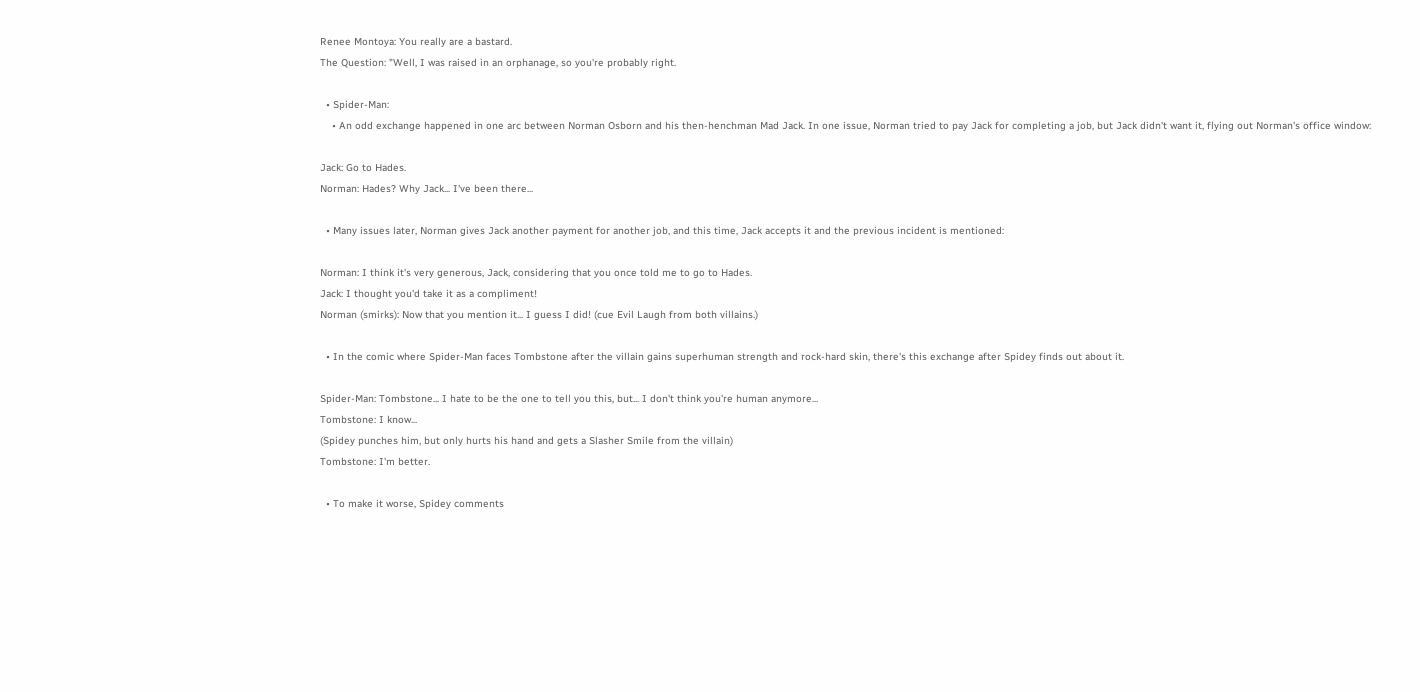Renee Montoya: You really are a bastard.
The Question: "Well, I was raised in an orphanage, so you're probably right.

  • Spider-Man:
    • An odd exchange happened in one arc between Norman Osborn and his then-henchman Mad Jack. In one issue, Norman tried to pay Jack for completing a job, but Jack didn't want it, flying out Norman's office window:

Jack: Go to Hades.
Norman: Hades? Why Jack... I've been there...

  • Many issues later, Norman gives Jack another payment for another job, and this time, Jack accepts it and the previous incident is mentioned:

Norman: I think it's very generous, Jack, considering that you once told me to go to Hades.
Jack: I thought you'd take it as a compliment!
Norman (smirks): Now that you mention it... I guess I did! (cue Evil Laugh from both villains.)

  • In the comic where Spider-Man faces Tombstone after the villain gains superhuman strength and rock-hard skin, there's this exchange after Spidey finds out about it.

Spider-Man: Tombstone... I hate to be the one to tell you this, but... I don't think you're human anymore...
Tombstone: I know...
(Spidey punches him, but only hurts his hand and gets a Slasher Smile from the villain)
Tombstone: I'm better.

  • To make it worse, Spidey comments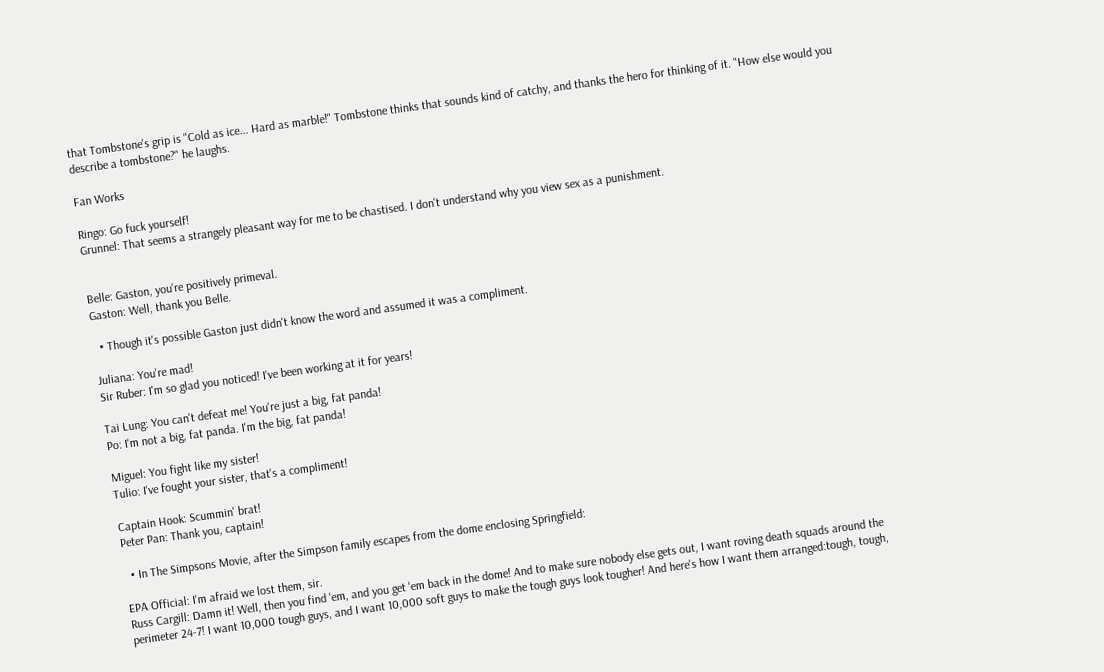that Tombstone's grip is "Cold as ice... Hard as marble!" Tombstone thinks that sounds kind of catchy, and thanks the hero for thinking of it. "How else would you describe a tombstone?" he laughs.

Fan Works

Ringo: Go fuck yourself!
Grunnel: That seems a strangely pleasant way for me to be chastised. I don't understand why you view sex as a punishment.


Belle: Gaston, you're positively primeval.
Gaston: Well, thank you Belle.

  • Though it's possible Gaston just didn't know the word and assumed it was a compliment.

Juliana: You're mad!
Sir Ruber: I'm so glad you noticed! I've been working at it for years!

Tai Lung: You can't defeat me! You're just a big, fat panda!
Po: I'm not a big, fat panda. I'm the big, fat panda!

Miguel: You fight like my sister!
Tulio: I've fought your sister, that's a compliment!

Captain Hook: Scummin' brat!
Peter Pan: Thank you, captain!

  • In The Simpsons Movie, after the Simpson family escapes from the dome enclosing Springfield:

EPA Official: I'm afraid we lost them, sir.
Russ Cargill: Damn it! Well, then you find 'em, and you get 'em back in the dome! And to make sure nobody else gets out, I want roving death squads around the perimeter 24-7! I want 10,000 tough guys, and I want 10,000 soft guys to make the tough guys look tougher! And here's how I want them arranged:tough, tough,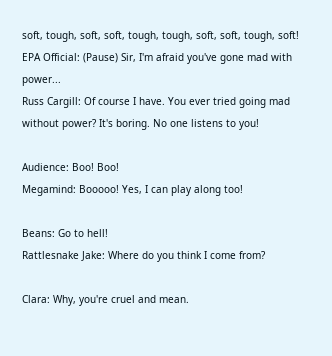soft, tough, soft, soft, tough, tough, soft, soft, tough, soft!
EPA Official: (Pause) Sir, I'm afraid you've gone mad with power...
Russ Cargill: Of course I have. You ever tried going mad without power? It's boring. No one listens to you!

Audience: Boo! Boo!
Megamind: Booooo! Yes, I can play along too!

Beans: Go to hell!
Rattlesnake Jake: Where do you think I come from?

Clara: Why, you're cruel and mean.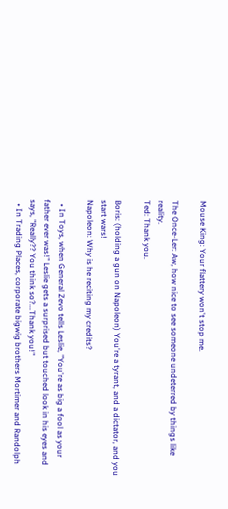Mouse King: Your flattery won't stop me.

The Once-Ler: Aw, how nice to see someone undeterred by things like reality.
Ted: Thank you.

Boris: (holding a gun on Napoleon) You're a tyrant, and a dictator, and you start wars!
Napoleon: Why is he reciting my credits?

  • In Toys, when General Zevo tells Leslie, "You're as big a fool as your father ever was!" Leslie gets a surprised but touched look in his eyes and says, "Really?? You think so?...Thank you!"
  • In Trading Places, corporate bigwig brothers Mortimer and Randolph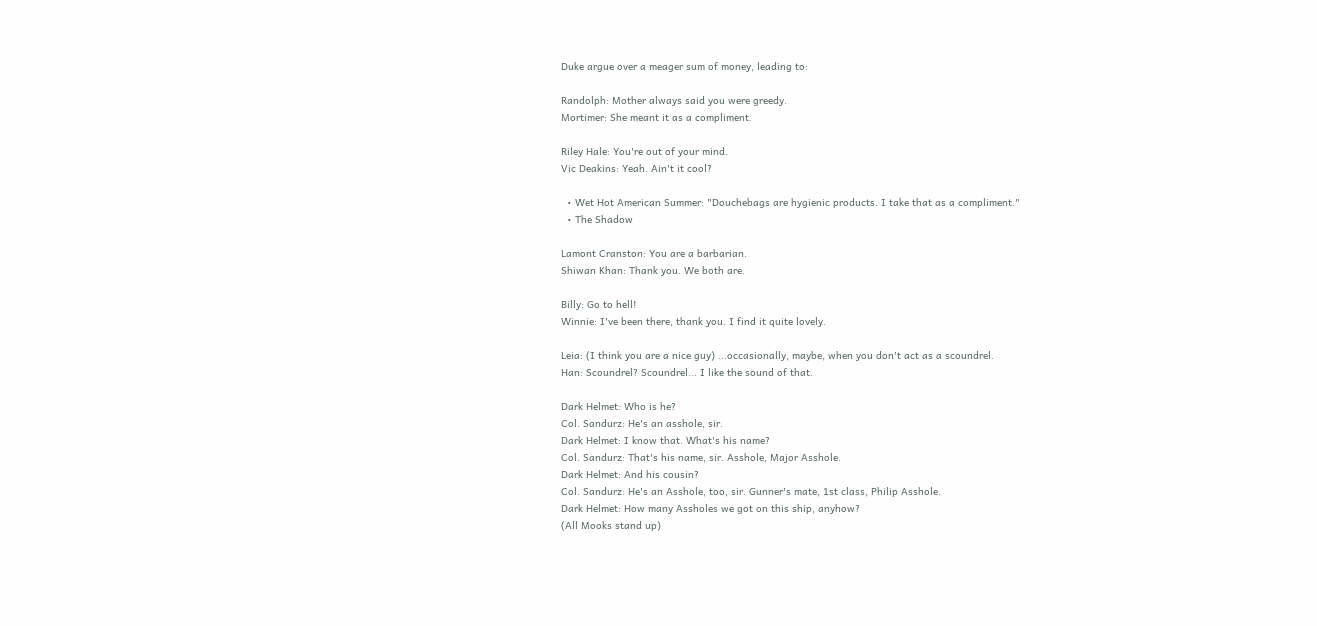Duke argue over a meager sum of money, leading to:

Randolph: Mother always said you were greedy.
Mortimer: She meant it as a compliment.

Riley Hale: You're out of your mind.
Vic Deakins: Yeah. Ain't it cool?

  • Wet Hot American Summer: "Douchebags are hygienic products. I take that as a compliment."
  • The Shadow

Lamont Cranston: You are a barbarian.
Shiwan Khan: Thank you. We both are.

Billy: Go to hell!
Winnie: I've been there, thank you. I find it quite lovely.

Leia: (I think you are a nice guy) ...occasionally, maybe, when you don't act as a scoundrel.
Han: Scoundrel? Scoundrel... I like the sound of that.

Dark Helmet: Who is he?
Col. Sandurz: He's an asshole, sir.
Dark Helmet: I know that. What's his name?
Col. Sandurz: That's his name, sir. Asshole, Major Asshole.
Dark Helmet: And his cousin?
Col. Sandurz: He's an Asshole, too, sir. Gunner's mate, 1st class, Philip Asshole.
Dark Helmet: How many Assholes we got on this ship, anyhow?
(All Mooks stand up)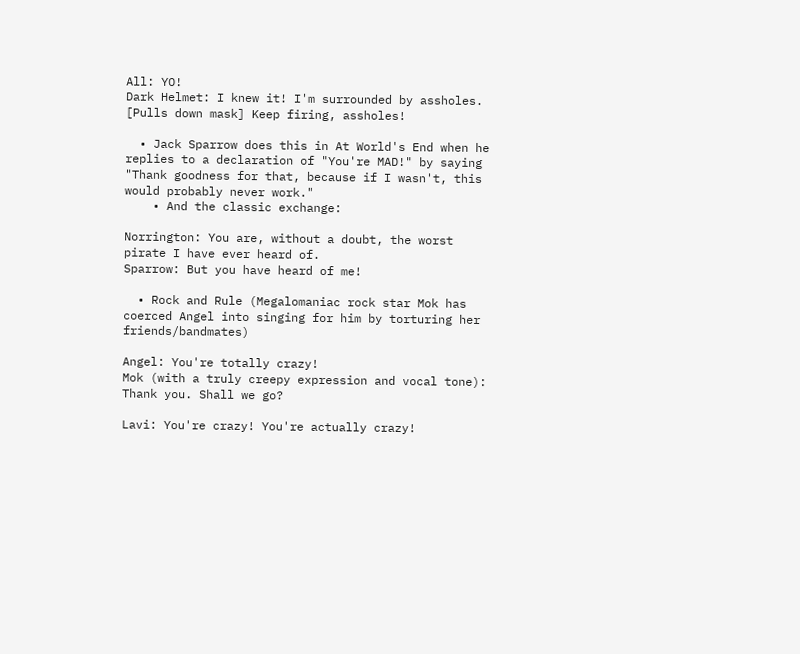All: YO!
Dark Helmet: I knew it! I'm surrounded by assholes. [Pulls down mask] Keep firing, assholes!

  • Jack Sparrow does this in At World's End when he replies to a declaration of "You're MAD!" by saying "Thank goodness for that, because if I wasn't, this would probably never work."
    • And the classic exchange:

Norrington: You are, without a doubt, the worst pirate I have ever heard of.
Sparrow: But you have heard of me!

  • Rock and Rule (Megalomaniac rock star Mok has coerced Angel into singing for him by torturing her friends/bandmates)

Angel: You're totally crazy!
Mok (with a truly creepy expression and vocal tone): Thank you. Shall we go?

Lavi: You're crazy! You're actually crazy!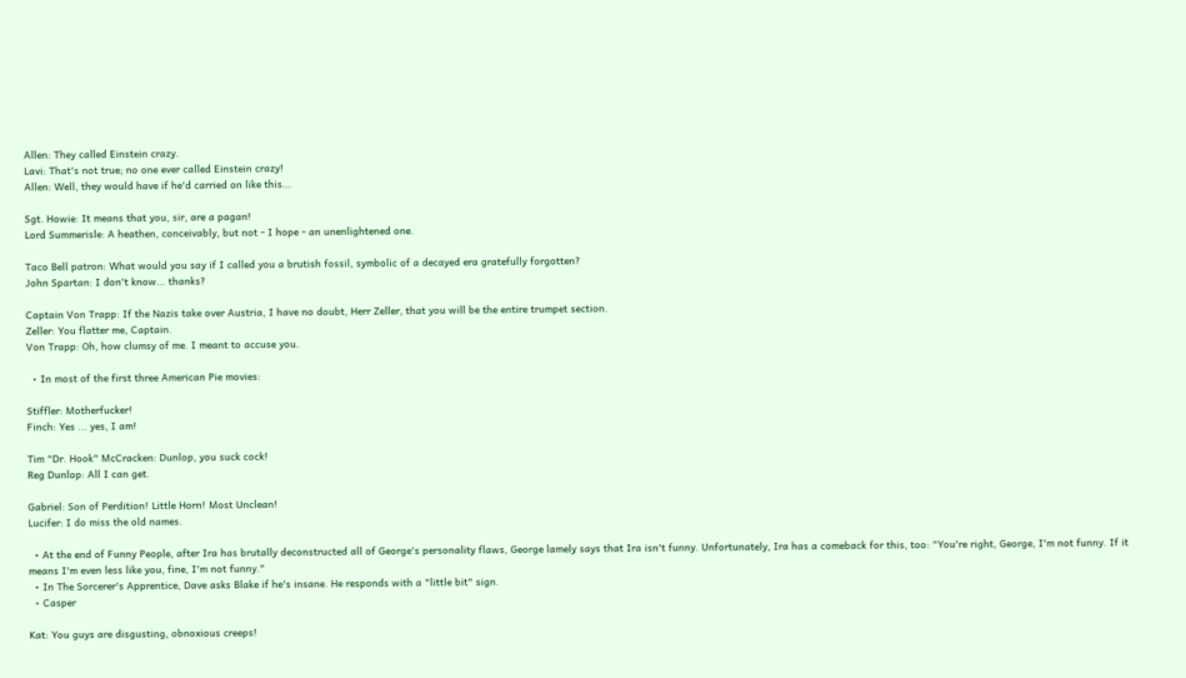Allen: They called Einstein crazy.
Lavi: That's not true; no one ever called Einstein crazy!
Allen: Well, they would have if he'd carried on like this...

Sgt. Howie: It means that you, sir, are a pagan!
Lord Summerisle: A heathen, conceivably, but not - I hope - an unenlightened one.

Taco Bell patron: What would you say if I called you a brutish fossil, symbolic of a decayed era gratefully forgotten?
John Spartan: I don't know... thanks?

Captain Von Trapp: If the Nazis take over Austria, I have no doubt, Herr Zeller, that you will be the entire trumpet section.
Zeller: You flatter me, Captain.
Von Trapp: Oh, how clumsy of me. I meant to accuse you.

  • In most of the first three American Pie movies:

Stiffler: Motherfucker!
Finch: Yes ... yes, I am!

Tim "Dr. Hook" McCracken: Dunlop, you suck cock!
Reg Dunlop: All I can get.

Gabriel: Son of Perdition! Little Horn! Most Unclean!
Lucifer: I do miss the old names.

  • At the end of Funny People, after Ira has brutally deconstructed all of George's personality flaws, George lamely says that Ira isn't funny. Unfortunately, Ira has a comeback for this, too: "You're right, George, I'm not funny. If it means I'm even less like you, fine, I'm not funny."
  • In The Sorcerer's Apprentice, Dave asks Blake if he's insane. He responds with a "little bit" sign.
  • Casper

Kat: You guys are disgusting, obnoxious creeps!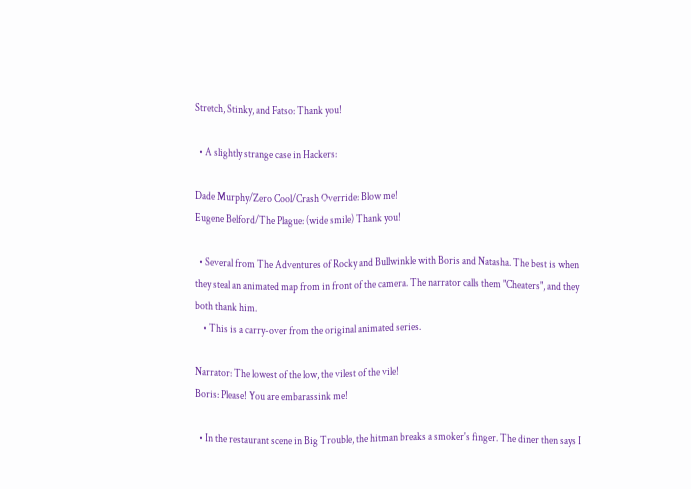Stretch, Stinky, and Fatso: Thank you!

  • A slightly strange case in Hackers:

Dade Murphy/Zero Cool/Crash Override: Blow me!
Eugene Belford/The Plague: (wide smile) Thank you!

  • Several from The Adventures of Rocky and Bullwinkle with Boris and Natasha. The best is when they steal an animated map from in front of the camera. The narrator calls them "Cheaters", and they both thank him.
    • This is a carry-over from the original animated series.

Narrator: The lowest of the low, the vilest of the vile!
Boris: Please! You are embarassink me!

  • In the restaurant scene in Big Trouble, the hitman breaks a smoker's finger. The diner then says I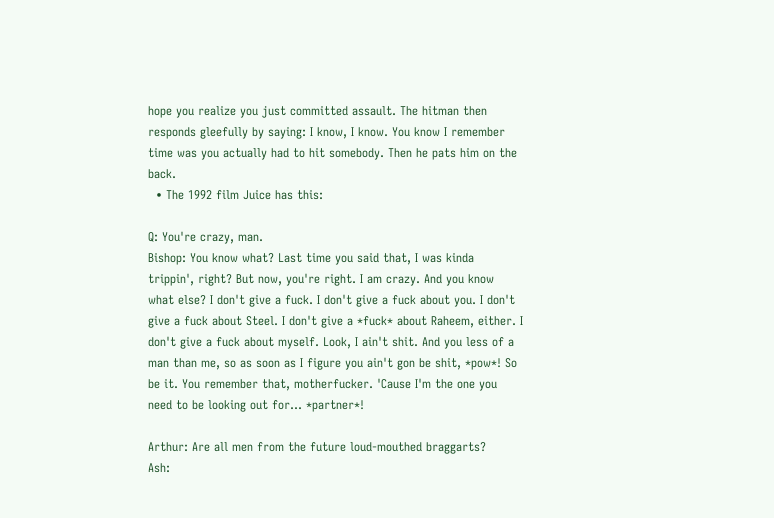hope you realize you just committed assault. The hitman then responds gleefully by saying: I know, I know. You know I remember time was you actually had to hit somebody. Then he pats him on the back.
  • The 1992 film Juice has this:

Q: You're crazy, man.
Bishop: You know what? Last time you said that, I was kinda trippin', right? But now, you're right. I am crazy. And you know what else? I don't give a fuck. I don't give a fuck about you. I don't give a fuck about Steel. I don't give a *fuck* about Raheem, either. I don't give a fuck about myself. Look, I ain't shit. And you less of a man than me, so as soon as I figure you ain't gon be shit, *pow*! So be it. You remember that, motherfucker. 'Cause I'm the one you need to be looking out for... *partner*!

Arthur: Are all men from the future loud-mouthed braggarts?
Ash: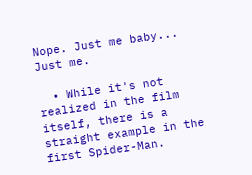Nope. Just me baby... Just me.

  • While it's not realized in the film itself, there is a straight example in the first Spider-Man.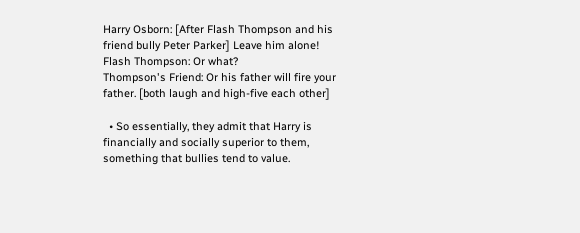Harry Osborn: [After Flash Thompson and his friend bully Peter Parker] Leave him alone!
Flash Thompson: Or what?
Thompson's Friend: Or his father will fire your father. [both laugh and high-five each other]

  • So essentially, they admit that Harry is financially and socially superior to them, something that bullies tend to value.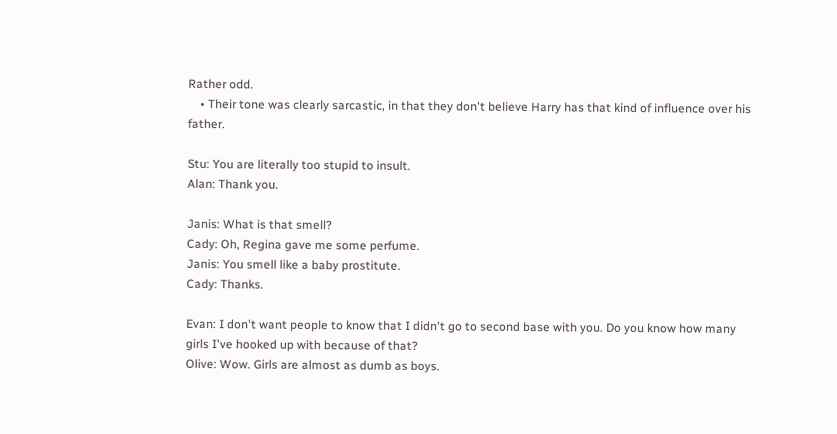Rather odd.
    • Their tone was clearly sarcastic, in that they don't believe Harry has that kind of influence over his father.

Stu: You are literally too stupid to insult.
Alan: Thank you.

Janis: What is that smell?
Cady: Oh, Regina gave me some perfume.
Janis: You smell like a baby prostitute.
Cady: Thanks.

Evan: I don't want people to know that I didn't go to second base with you. Do you know how many girls I've hooked up with because of that?
Olive: Wow. Girls are almost as dumb as boys.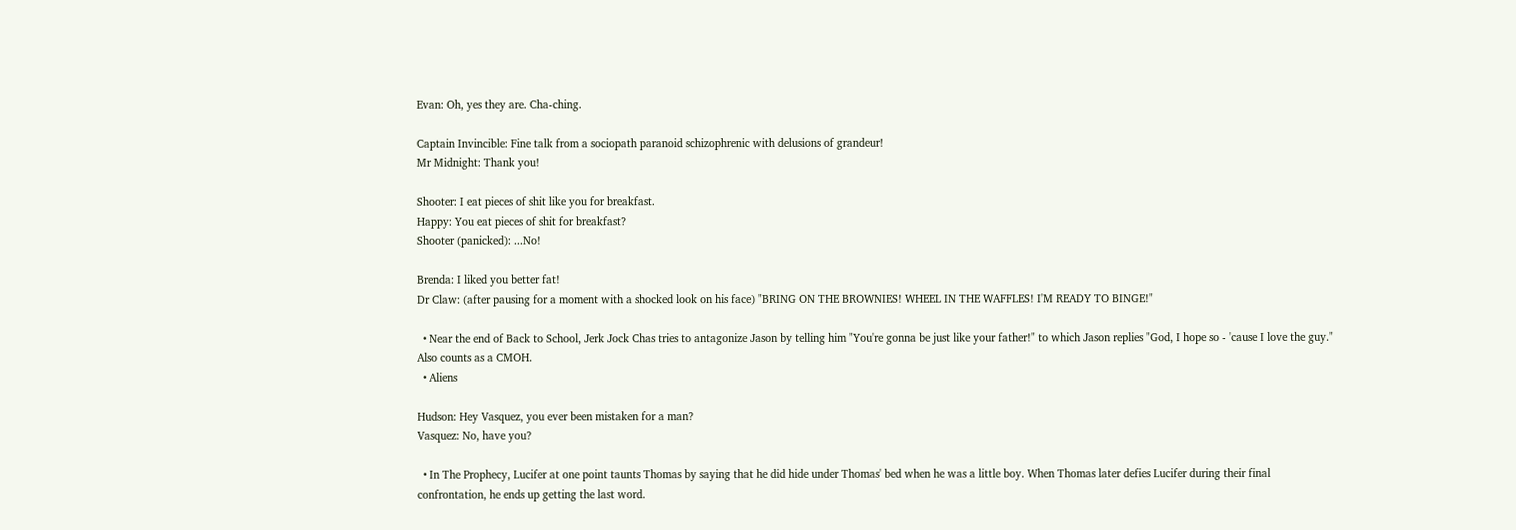Evan: Oh, yes they are. Cha-ching.

Captain Invincible: Fine talk from a sociopath paranoid schizophrenic with delusions of grandeur!
Mr Midnight: Thank you!

Shooter: I eat pieces of shit like you for breakfast.
Happy: You eat pieces of shit for breakfast?
Shooter (panicked): ...No!

Brenda: I liked you better fat!
Dr Claw: (after pausing for a moment with a shocked look on his face) "BRING ON THE BROWNIES! WHEEL IN THE WAFFLES! I'M READY TO BINGE!"

  • Near the end of Back to School, Jerk Jock Chas tries to antagonize Jason by telling him "You're gonna be just like your father!" to which Jason replies "God, I hope so - 'cause I love the guy." Also counts as a CMOH.
  • Aliens

Hudson: Hey Vasquez, you ever been mistaken for a man?
Vasquez: No, have you?

  • In The Prophecy, Lucifer at one point taunts Thomas by saying that he did hide under Thomas' bed when he was a little boy. When Thomas later defies Lucifer during their final confrontation, he ends up getting the last word.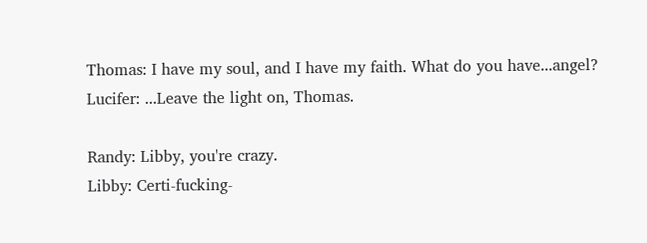Thomas: I have my soul, and I have my faith. What do you have...angel?
Lucifer: ...Leave the light on, Thomas.

Randy: Libby, you're crazy.
Libby: Certi-fucking-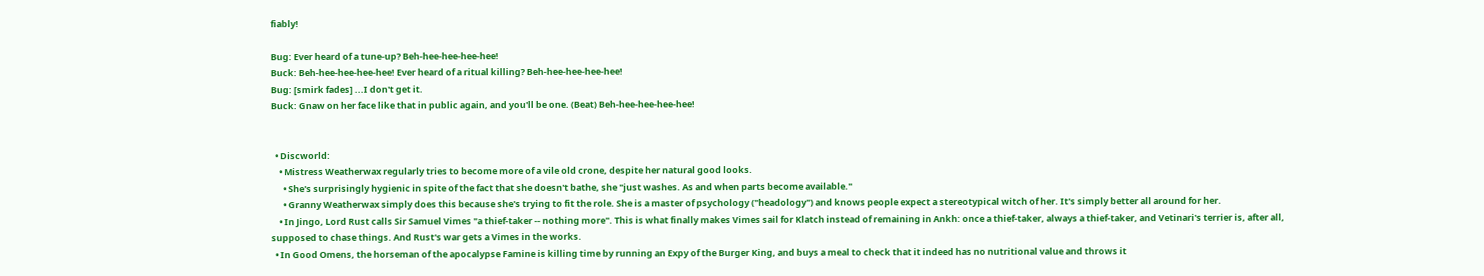fiably!

Bug: Ever heard of a tune-up? Beh-hee-hee-hee-hee!
Buck: Beh-hee-hee-hee-hee! Ever heard of a ritual killing? Beh-hee-hee-hee-hee!
Bug: [smirk fades] ...I don't get it.
Buck: Gnaw on her face like that in public again, and you'll be one. (Beat) Beh-hee-hee-hee-hee!


  • Discworld:
    • Mistress Weatherwax regularly tries to become more of a vile old crone, despite her natural good looks.
      • She's surprisingly hygienic in spite of the fact that she doesn't bathe, she "just washes. As and when parts become available."
      • Granny Weatherwax simply does this because she's trying to fit the role. She is a master of psychology ("headology") and knows people expect a stereotypical witch of her. It's simply better all around for her.
    • In Jingo, Lord Rust calls Sir Samuel Vimes "a thief-taker -- nothing more". This is what finally makes Vimes sail for Klatch instead of remaining in Ankh: once a thief-taker, always a thief-taker, and Vetinari's terrier is, after all, supposed to chase things. And Rust's war gets a Vimes in the works.
  • In Good Omens, the horseman of the apocalypse Famine is killing time by running an Expy of the Burger King, and buys a meal to check that it indeed has no nutritional value and throws it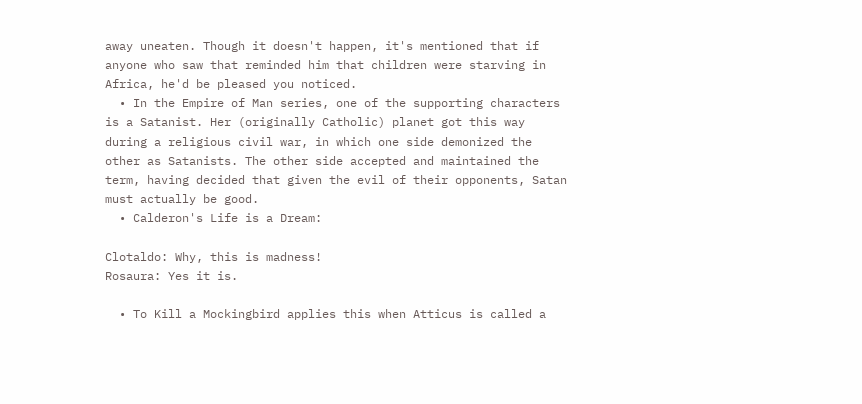away uneaten. Though it doesn't happen, it's mentioned that if anyone who saw that reminded him that children were starving in Africa, he'd be pleased you noticed.
  • In the Empire of Man series, one of the supporting characters is a Satanist. Her (originally Catholic) planet got this way during a religious civil war, in which one side demonized the other as Satanists. The other side accepted and maintained the term, having decided that given the evil of their opponents, Satan must actually be good.
  • Calderon's Life is a Dream:

Clotaldo: Why, this is madness!
Rosaura: Yes it is.

  • To Kill a Mockingbird applies this when Atticus is called a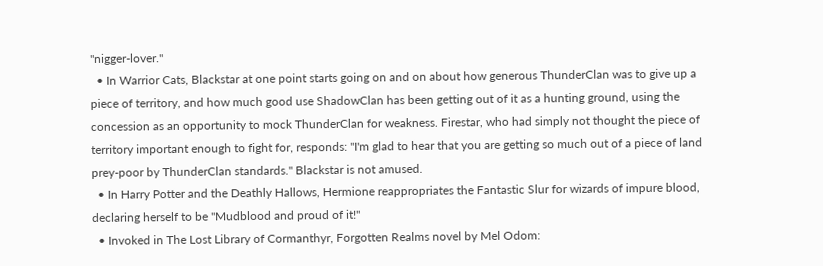"nigger-lover."
  • In Warrior Cats, Blackstar at one point starts going on and on about how generous ThunderClan was to give up a piece of territory, and how much good use ShadowClan has been getting out of it as a hunting ground, using the concession as an opportunity to mock ThunderClan for weakness. Firestar, who had simply not thought the piece of territory important enough to fight for, responds: "I'm glad to hear that you are getting so much out of a piece of land prey-poor by ThunderClan standards." Blackstar is not amused.
  • In Harry Potter and the Deathly Hallows, Hermione reappropriates the Fantastic Slur for wizards of impure blood, declaring herself to be "Mudblood and proud of it!"
  • Invoked in The Lost Library of Cormanthyr, Forgotten Realms novel by Mel Odom: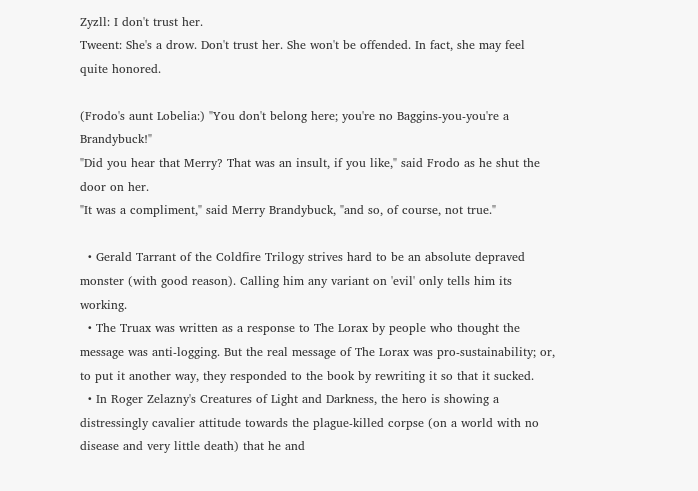Zyzll: I don't trust her.
Tweent: She's a drow. Don't trust her. She won't be offended. In fact, she may feel quite honored.

(Frodo's aunt Lobelia:) "You don't belong here; you're no Baggins-you-you're a Brandybuck!"
"Did you hear that Merry? That was an insult, if you like," said Frodo as he shut the door on her.
"It was a compliment," said Merry Brandybuck, "and so, of course, not true."

  • Gerald Tarrant of the Coldfire Trilogy strives hard to be an absolute depraved monster (with good reason). Calling him any variant on 'evil' only tells him its working.
  • The Truax was written as a response to The Lorax by people who thought the message was anti-logging. But the real message of The Lorax was pro-sustainability; or, to put it another way, they responded to the book by rewriting it so that it sucked.
  • In Roger Zelazny's Creatures of Light and Darkness, the hero is showing a distressingly cavalier attitude towards the plague-killed corpse (on a world with no disease and very little death) that he and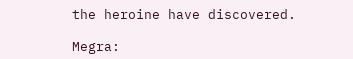the heroine have discovered.

Megra: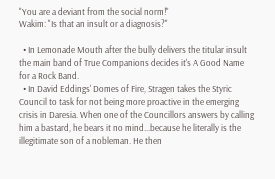"You are a deviant from the social norm!"
Wakim: "Is that an insult or a diagnosis?"

  • In Lemonade Mouth after the bully delivers the titular insult the main band of True Companions decides it's A Good Name for a Rock Band.
  • In David Eddings' Domes of Fire, Stragen takes the Styric Council to task for not being more proactive in the emerging crisis in Daresia. When one of the Councillors answers by calling him a bastard, he bears it no mind...because he literally is the illegitimate son of a nobleman. He then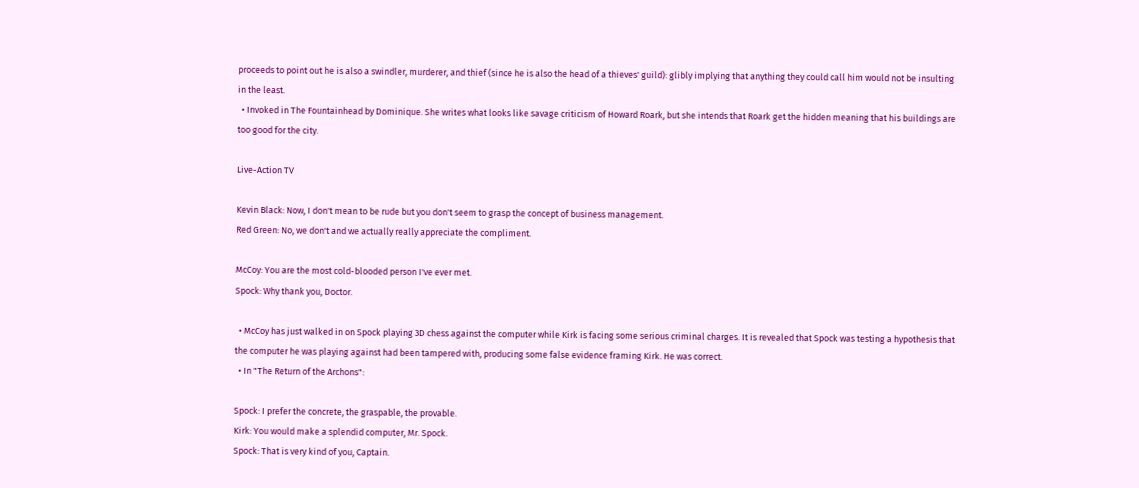proceeds to point out he is also a swindler, murderer, and thief (since he is also the head of a thieves' guild): glibly implying that anything they could call him would not be insulting in the least.
  • Invoked in The Fountainhead by Dominique. She writes what looks like savage criticism of Howard Roark, but she intends that Roark get the hidden meaning that his buildings are too good for the city.

Live-Action TV

Kevin Black: Now, I don't mean to be rude but you don't seem to grasp the concept of business management.
Red Green: No, we don't and we actually really appreciate the compliment.

McCoy: You are the most cold-blooded person I've ever met.
Spock: Why thank you, Doctor.

  • McCoy has just walked in on Spock playing 3D chess against the computer while Kirk is facing some serious criminal charges. It is revealed that Spock was testing a hypothesis that the computer he was playing against had been tampered with, producing some false evidence framing Kirk. He was correct.
  • In "The Return of the Archons":

Spock: I prefer the concrete, the graspable, the provable.
Kirk: You would make a splendid computer, Mr. Spock.
Spock: That is very kind of you, Captain.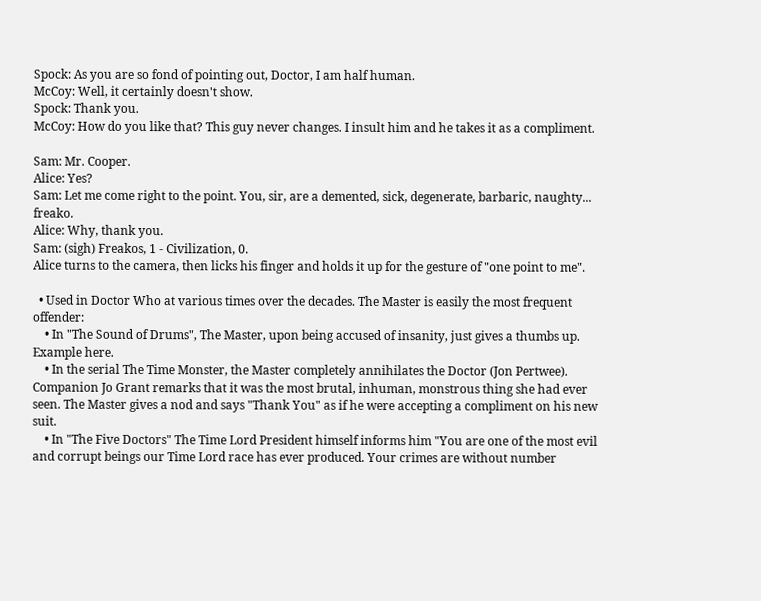Spock: As you are so fond of pointing out, Doctor, I am half human.
McCoy: Well, it certainly doesn't show.
Spock: Thank you.
McCoy: How do you like that? This guy never changes. I insult him and he takes it as a compliment.

Sam: Mr. Cooper.
Alice: Yes?
Sam: Let me come right to the point. You, sir, are a demented, sick, degenerate, barbaric, naughty... freako.
Alice: Why, thank you.
Sam: (sigh) Freakos, 1 - Civilization, 0.
Alice turns to the camera, then licks his finger and holds it up for the gesture of "one point to me".

  • Used in Doctor Who at various times over the decades. The Master is easily the most frequent offender:
    • In "The Sound of Drums", The Master, upon being accused of insanity, just gives a thumbs up. Example here.
    • In the serial The Time Monster, the Master completely annihilates the Doctor (Jon Pertwee). Companion Jo Grant remarks that it was the most brutal, inhuman, monstrous thing she had ever seen. The Master gives a nod and says "Thank You" as if he were accepting a compliment on his new suit.
    • In "The Five Doctors" The Time Lord President himself informs him "You are one of the most evil and corrupt beings our Time Lord race has ever produced. Your crimes are without number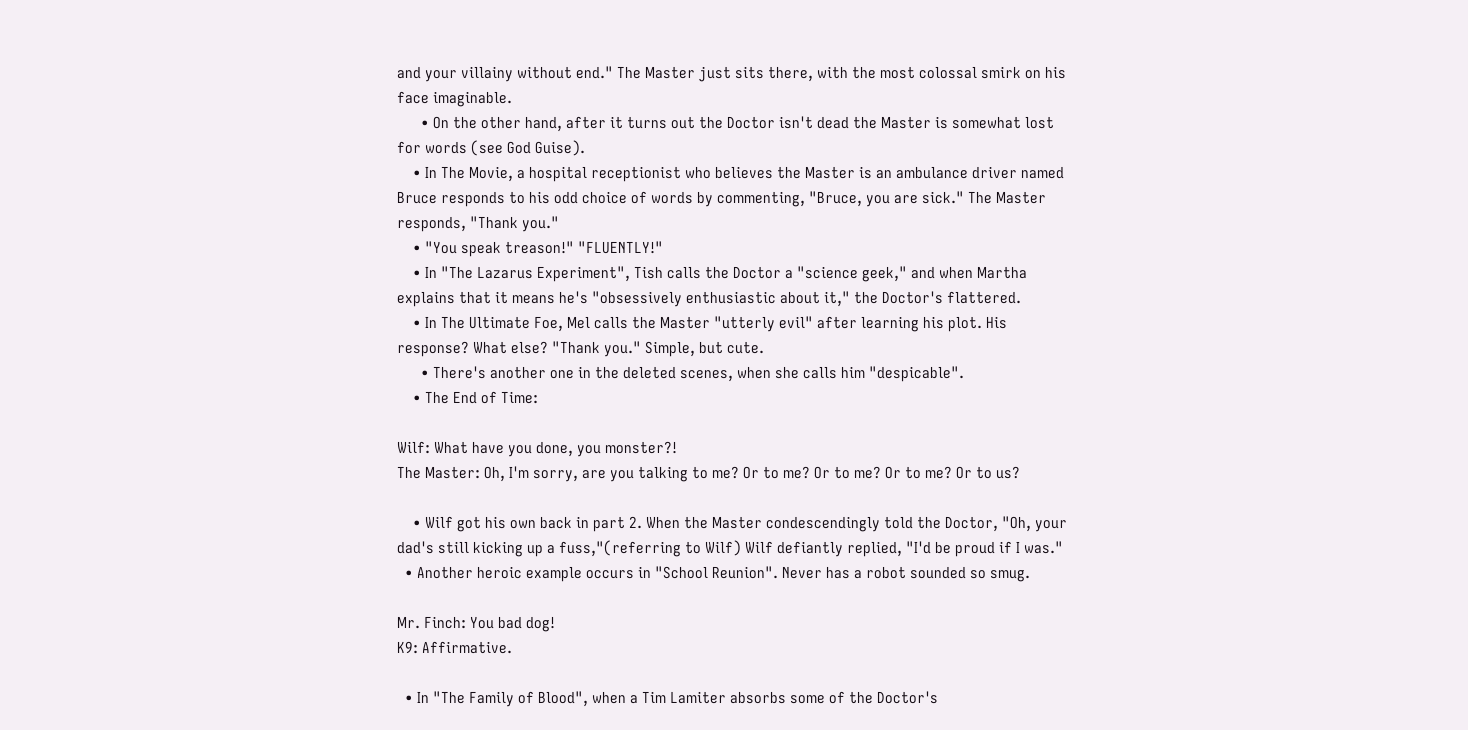and your villainy without end." The Master just sits there, with the most colossal smirk on his face imaginable.
      • On the other hand, after it turns out the Doctor isn't dead the Master is somewhat lost for words (see God Guise).
    • In The Movie, a hospital receptionist who believes the Master is an ambulance driver named Bruce responds to his odd choice of words by commenting, "Bruce, you are sick." The Master responds, "Thank you."
    • "You speak treason!" "FLUENTLY!"
    • In "The Lazarus Experiment", Tish calls the Doctor a "science geek," and when Martha explains that it means he's "obsessively enthusiastic about it," the Doctor's flattered.
    • In The Ultimate Foe, Mel calls the Master "utterly evil" after learning his plot. His response? What else? "Thank you." Simple, but cute.
      • There's another one in the deleted scenes, when she calls him "despicable".
    • The End of Time:

Wilf: What have you done, you monster?!
The Master: Oh, I'm sorry, are you talking to me? Or to me? Or to me? Or to me? Or to us?

    • Wilf got his own back in part 2. When the Master condescendingly told the Doctor, "Oh, your dad's still kicking up a fuss,"(referring to Wilf) Wilf defiantly replied, "I'd be proud if I was."
  • Another heroic example occurs in "School Reunion". Never has a robot sounded so smug.

Mr. Finch: You bad dog!
K9: Affirmative.

  • In "The Family of Blood", when a Tim Lamiter absorbs some of the Doctor's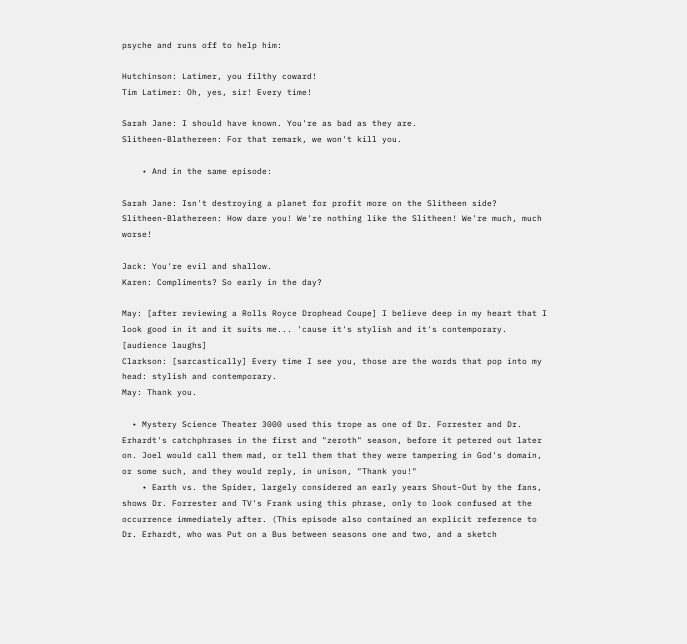psyche and runs off to help him:

Hutchinson: Latimer, you filthy coward!
Tim Latimer: Oh, yes, sir! Every time!

Sarah Jane: I should have known. You're as bad as they are.
Slitheen-Blathereen: For that remark, we won't kill you.

    • And in the same episode:

Sarah Jane: Isn't destroying a planet for profit more on the Slitheen side?
Slitheen-Blathereen: How dare you! We're nothing like the Slitheen! We're much, much worse!

Jack: You're evil and shallow.
Karen: Compliments? So early in the day?

May: [after reviewing a Rolls Royce Drophead Coupe] I believe deep in my heart that I look good in it and it suits me... 'cause it's stylish and it's contemporary.
[audience laughs]
Clarkson: [sarcastically] Every time I see you, those are the words that pop into my head: stylish and contemporary.
May: Thank you.

  • Mystery Science Theater 3000 used this trope as one of Dr. Forrester and Dr. Erhardt's catchphrases in the first and "zeroth" season, before it petered out later on. Joel would call them mad, or tell them that they were tampering in God's domain, or some such, and they would reply, in unison, "Thank you!"
    • Earth vs. the Spider, largely considered an early years Shout-Out by the fans, shows Dr. Forrester and TV's Frank using this phrase, only to look confused at the occurrence immediately after. (This episode also contained an explicit reference to Dr. Erhardt, who was Put on a Bus between seasons one and two, and a sketch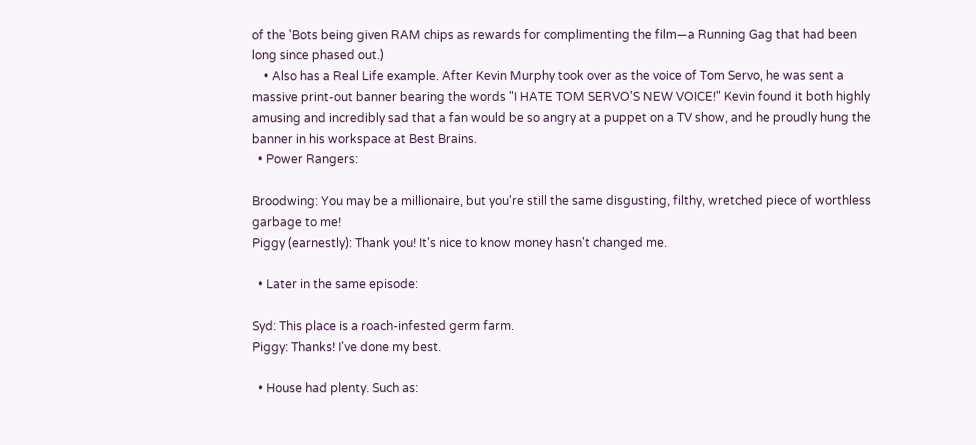of the 'Bots being given RAM chips as rewards for complimenting the film—a Running Gag that had been long since phased out.)
    • Also has a Real Life example. After Kevin Murphy took over as the voice of Tom Servo, he was sent a massive print-out banner bearing the words "I HATE TOM SERVO'S NEW VOICE!" Kevin found it both highly amusing and incredibly sad that a fan would be so angry at a puppet on a TV show, and he proudly hung the banner in his workspace at Best Brains.
  • Power Rangers:

Broodwing: You may be a millionaire, but you're still the same disgusting, filthy, wretched piece of worthless garbage to me!
Piggy (earnestly): Thank you! It's nice to know money hasn't changed me.

  • Later in the same episode:

Syd: This place is a roach-infested germ farm.
Piggy: Thanks! I've done my best.

  • House had plenty. Such as: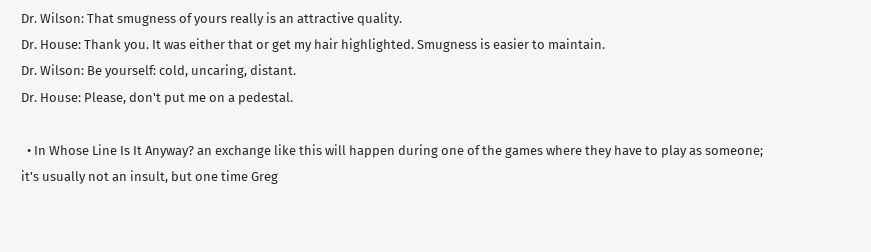Dr. Wilson: That smugness of yours really is an attractive quality.
Dr. House: Thank you. It was either that or get my hair highlighted. Smugness is easier to maintain.
Dr. Wilson: Be yourself: cold, uncaring, distant.
Dr. House: Please, don't put me on a pedestal.

  • In Whose Line Is It Anyway? an exchange like this will happen during one of the games where they have to play as someone; it's usually not an insult, but one time Greg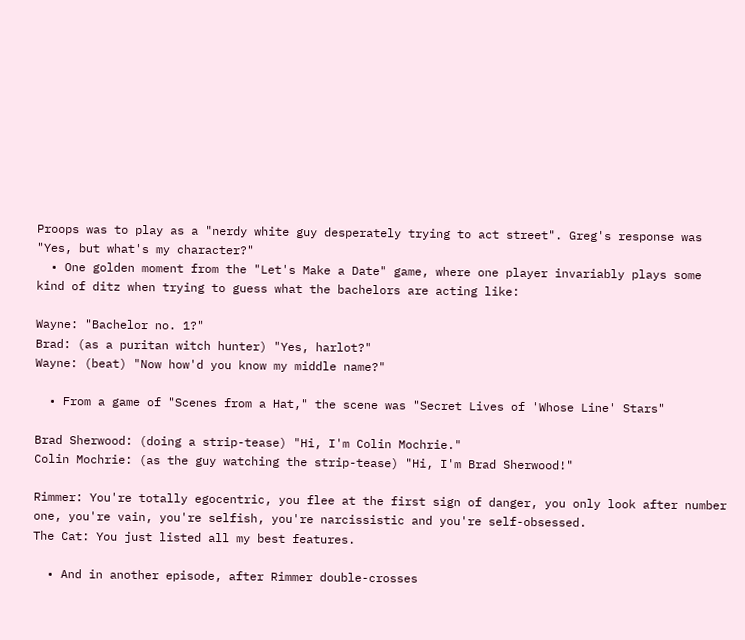Proops was to play as a "nerdy white guy desperately trying to act street". Greg's response was "Yes, but what's my character?"
  • One golden moment from the "Let's Make a Date" game, where one player invariably plays some kind of ditz when trying to guess what the bachelors are acting like:

Wayne: "Bachelor no. 1?"
Brad: (as a puritan witch hunter) "Yes, harlot?"
Wayne: (beat) "Now how'd you know my middle name?"

  • From a game of "Scenes from a Hat," the scene was "Secret Lives of 'Whose Line' Stars"

Brad Sherwood: (doing a strip-tease) "Hi, I'm Colin Mochrie."
Colin Mochrie: (as the guy watching the strip-tease) "Hi, I'm Brad Sherwood!"

Rimmer: You're totally egocentric, you flee at the first sign of danger, you only look after number one, you're vain, you're selfish, you're narcissistic and you're self-obsessed.
The Cat: You just listed all my best features.

  • And in another episode, after Rimmer double-crosses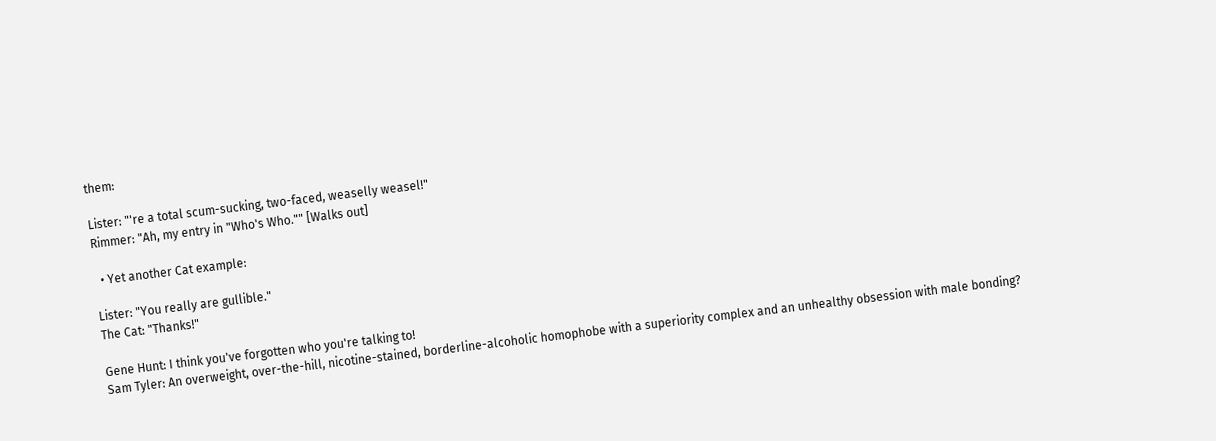them:

Lister: "'re a total scum-sucking, two-faced, weaselly weasel!"
Rimmer: "Ah, my entry in "Who's Who."" [Walks out]

  • Yet another Cat example:

Lister: "You really are gullible."
The Cat: "Thanks!"

Gene Hunt: I think you've forgotten who you're talking to!
Sam Tyler: An overweight, over-the-hill, nicotine-stained, borderline-alcoholic homophobe with a superiority complex and an unhealthy obsession with male bonding?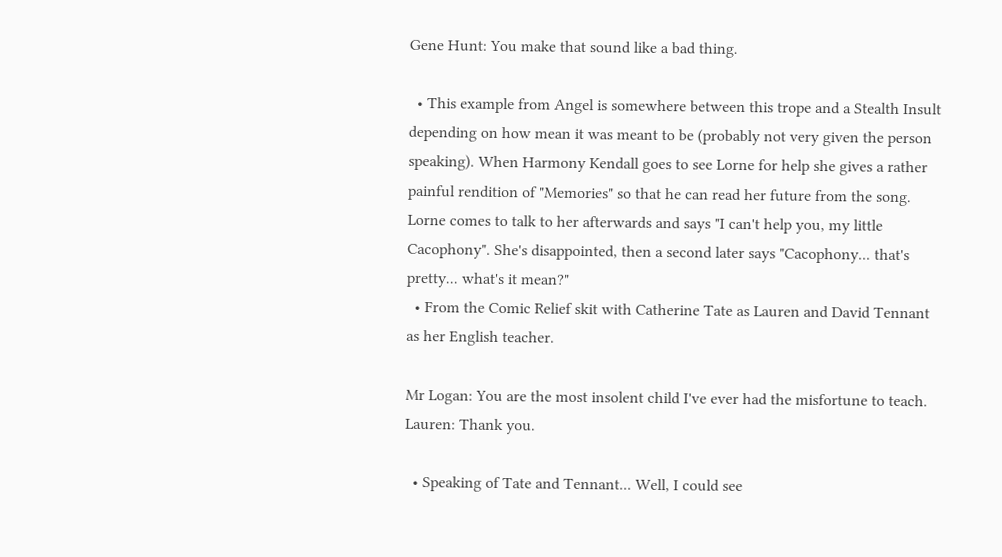Gene Hunt: You make that sound like a bad thing.

  • This example from Angel is somewhere between this trope and a Stealth Insult depending on how mean it was meant to be (probably not very given the person speaking). When Harmony Kendall goes to see Lorne for help she gives a rather painful rendition of "Memories" so that he can read her future from the song. Lorne comes to talk to her afterwards and says "I can't help you, my little Cacophony". She's disappointed, then a second later says "Cacophony... that's pretty... what's it mean?"
  • From the Comic Relief skit with Catherine Tate as Lauren and David Tennant as her English teacher.

Mr Logan: You are the most insolent child I've ever had the misfortune to teach.
Lauren: Thank you.

  • Speaking of Tate and Tennant... Well, I could see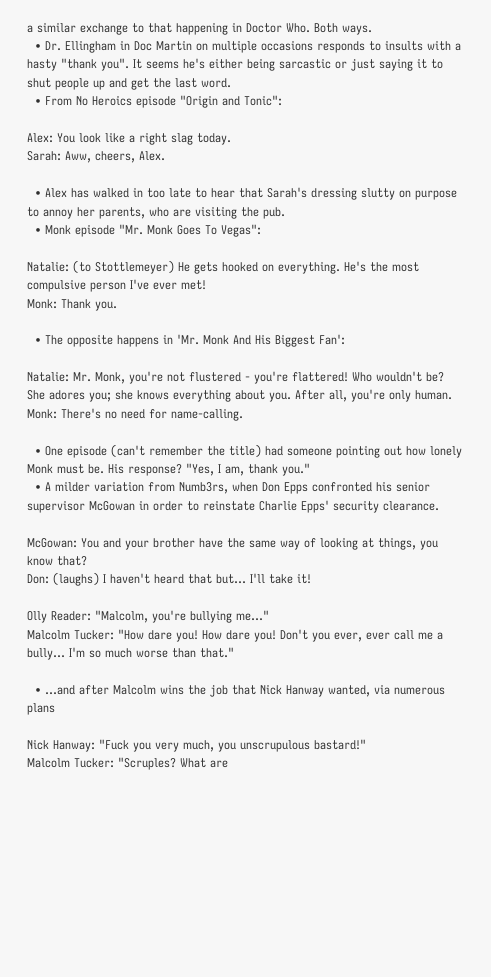a similar exchange to that happening in Doctor Who. Both ways.
  • Dr. Ellingham in Doc Martin on multiple occasions responds to insults with a hasty "thank you". It seems he's either being sarcastic or just saying it to shut people up and get the last word.
  • From No Heroics episode "Origin and Tonic":

Alex: You look like a right slag today.
Sarah: Aww, cheers, Alex.

  • Alex has walked in too late to hear that Sarah's dressing slutty on purpose to annoy her parents, who are visiting the pub.
  • Monk episode "Mr. Monk Goes To Vegas":

Natalie: (to Stottlemeyer) He gets hooked on everything. He's the most compulsive person I've ever met!
Monk: Thank you.

  • The opposite happens in 'Mr. Monk And His Biggest Fan':

Natalie: Mr. Monk, you're not flustered - you're flattered! Who wouldn't be? She adores you; she knows everything about you. After all, you're only human.
Monk: There's no need for name-calling.

  • One episode (can't remember the title) had someone pointing out how lonely Monk must be. His response? "Yes, I am, thank you."
  • A milder variation from Numb3rs, when Don Epps confronted his senior supervisor McGowan in order to reinstate Charlie Epps' security clearance.

McGowan: You and your brother have the same way of looking at things, you know that?
Don: (laughs) I haven't heard that but... I'll take it!

Olly Reader: "Malcolm, you're bullying me..."
Malcolm Tucker: "How dare you! How dare you! Don't you ever, ever call me a bully... I'm so much worse than that."

  • ...and after Malcolm wins the job that Nick Hanway wanted, via numerous plans

Nick Hanway: "Fuck you very much, you unscrupulous bastard!"
Malcolm Tucker: "Scruples? What are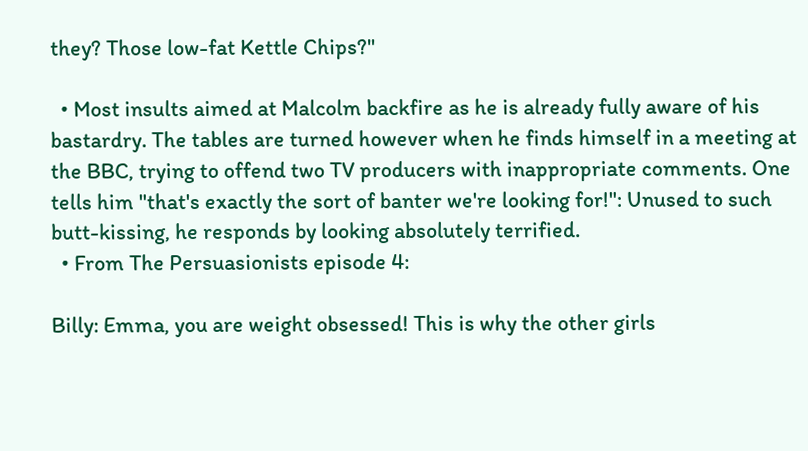they? Those low-fat Kettle Chips?"

  • Most insults aimed at Malcolm backfire as he is already fully aware of his bastardry. The tables are turned however when he finds himself in a meeting at the BBC, trying to offend two TV producers with inappropriate comments. One tells him "that's exactly the sort of banter we're looking for!": Unused to such butt-kissing, he responds by looking absolutely terrified.
  • From The Persuasionists episode 4:

Billy: Emma, you are weight obsessed! This is why the other girls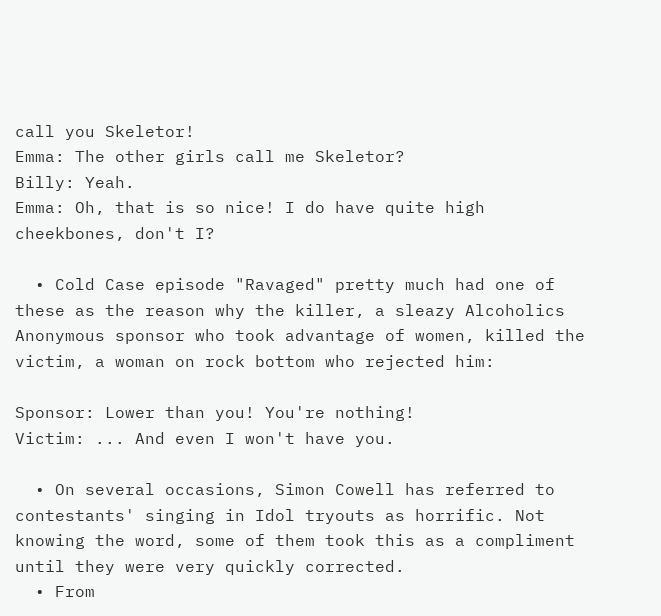call you Skeletor!
Emma: The other girls call me Skeletor?
Billy: Yeah.
Emma: Oh, that is so nice! I do have quite high cheekbones, don't I?

  • Cold Case episode "Ravaged" pretty much had one of these as the reason why the killer, a sleazy Alcoholics Anonymous sponsor who took advantage of women, killed the victim, a woman on rock bottom who rejected him:

Sponsor: Lower than you! You're nothing!
Victim: ... And even I won't have you.

  • On several occasions, Simon Cowell has referred to contestants' singing in Idol tryouts as horrific. Not knowing the word, some of them took this as a compliment until they were very quickly corrected.
  • From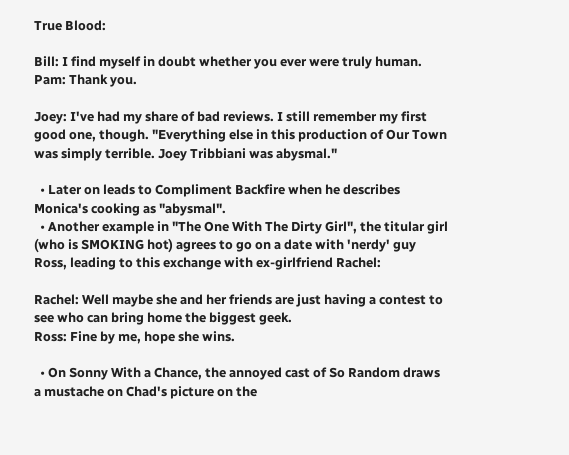True Blood:

Bill: I find myself in doubt whether you ever were truly human.
Pam: Thank you.

Joey: I've had my share of bad reviews. I still remember my first good one, though. "Everything else in this production of Our Town was simply terrible. Joey Tribbiani was abysmal."

  • Later on leads to Compliment Backfire when he describes Monica's cooking as "abysmal".
  • Another example in "The One With The Dirty Girl", the titular girl (who is SMOKING hot) agrees to go on a date with 'nerdy' guy Ross, leading to this exchange with ex-girlfriend Rachel:

Rachel: Well maybe she and her friends are just having a contest to see who can bring home the biggest geek.
Ross: Fine by me, hope she wins.

  • On Sonny With a Chance, the annoyed cast of So Random draws a mustache on Chad's picture on the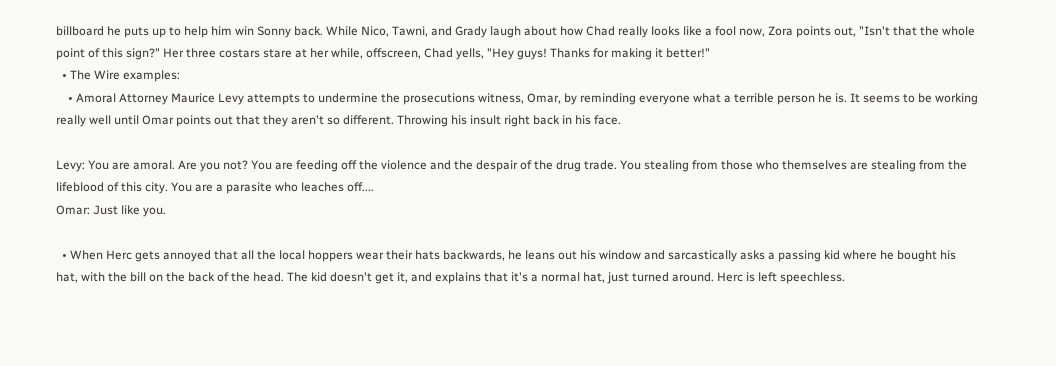billboard he puts up to help him win Sonny back. While Nico, Tawni, and Grady laugh about how Chad really looks like a fool now, Zora points out, "Isn't that the whole point of this sign?" Her three costars stare at her while, offscreen, Chad yells, "Hey guys! Thanks for making it better!"
  • The Wire examples:
    • Amoral Attorney Maurice Levy attempts to undermine the prosecutions witness, Omar, by reminding everyone what a terrible person he is. It seems to be working really well until Omar points out that they aren't so different. Throwing his insult right back in his face.

Levy: You are amoral. Are you not? You are feeding off the violence and the despair of the drug trade. You stealing from those who themselves are stealing from the lifeblood of this city. You are a parasite who leaches off....
Omar: Just like you.

  • When Herc gets annoyed that all the local hoppers wear their hats backwards, he leans out his window and sarcastically asks a passing kid where he bought his hat, with the bill on the back of the head. The kid doesn't get it, and explains that it's a normal hat, just turned around. Herc is left speechless.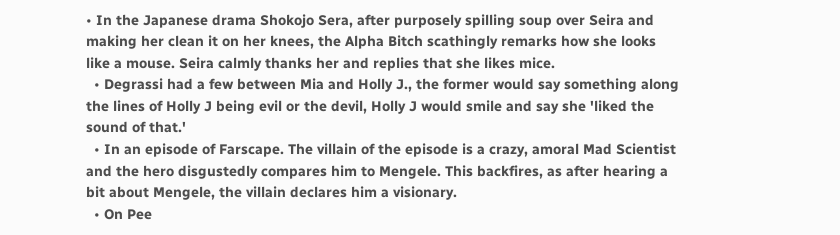• In the Japanese drama Shokojo Sera, after purposely spilling soup over Seira and making her clean it on her knees, the Alpha Bitch scathingly remarks how she looks like a mouse. Seira calmly thanks her and replies that she likes mice.
  • Degrassi had a few between Mia and Holly J., the former would say something along the lines of Holly J being evil or the devil, Holly J would smile and say she 'liked the sound of that.'
  • In an episode of Farscape. The villain of the episode is a crazy, amoral Mad Scientist and the hero disgustedly compares him to Mengele. This backfires, as after hearing a bit about Mengele, the villain declares him a visionary.
  • On Pee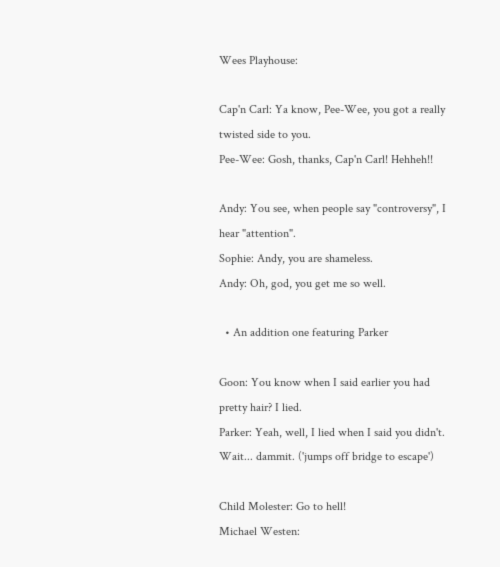Wees Playhouse:

Cap'n Carl: Ya know, Pee-Wee, you got a really twisted side to you.
Pee-Wee: Gosh, thanks, Cap'n Carl! Hehheh!!

Andy: You see, when people say "controversy", I hear "attention".
Sophie: Andy, you are shameless.
Andy: Oh, god, you get me so well.

  • An addition one featuring Parker

Goon: You know when I said earlier you had pretty hair? I lied.
Parker: Yeah, well, I lied when I said you didn't. Wait... dammit. ('jumps off bridge to escape')

Child Molester: Go to hell!
Michael Westen: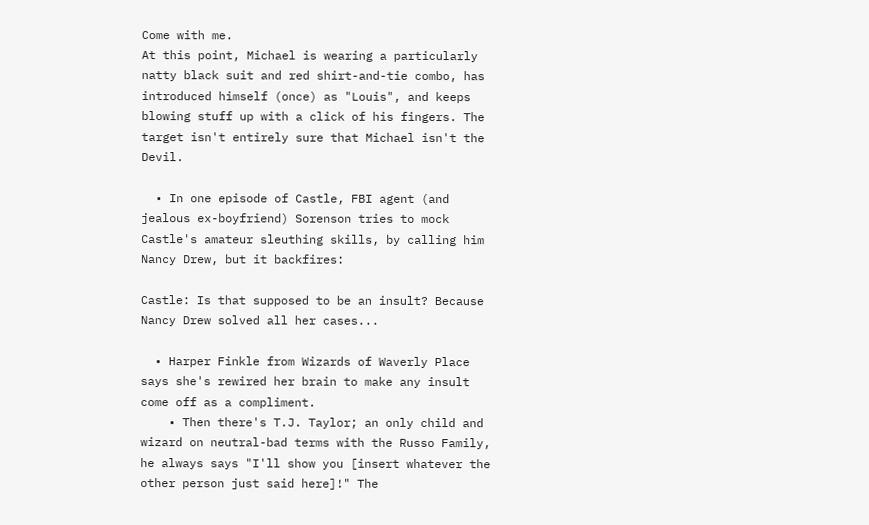Come with me.
At this point, Michael is wearing a particularly natty black suit and red shirt-and-tie combo, has introduced himself (once) as "Louis", and keeps blowing stuff up with a click of his fingers. The target isn't entirely sure that Michael isn't the Devil.

  • In one episode of Castle, FBI agent (and jealous ex-boyfriend) Sorenson tries to mock Castle's amateur sleuthing skills, by calling him Nancy Drew, but it backfires:

Castle: Is that supposed to be an insult? Because Nancy Drew solved all her cases...

  • Harper Finkle from Wizards of Waverly Place says she's rewired her brain to make any insult come off as a compliment.
    • Then there's T.J. Taylor; an only child and wizard on neutral-bad terms with the Russo Family, he always says "I'll show you [insert whatever the other person just said here]!" The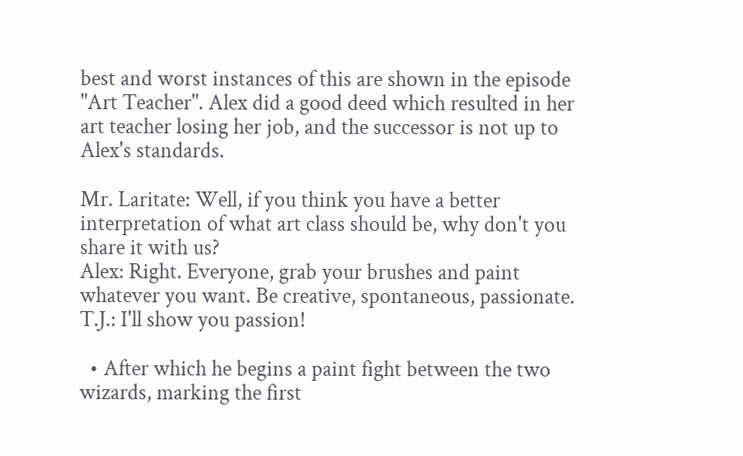best and worst instances of this are shown in the episode "Art Teacher". Alex did a good deed which resulted in her art teacher losing her job, and the successor is not up to Alex's standards.

Mr. Laritate: Well, if you think you have a better interpretation of what art class should be, why don't you share it with us?
Alex: Right. Everyone, grab your brushes and paint whatever you want. Be creative, spontaneous, passionate.
T.J.: I'll show you passion!

  • After which he begins a paint fight between the two wizards, marking the first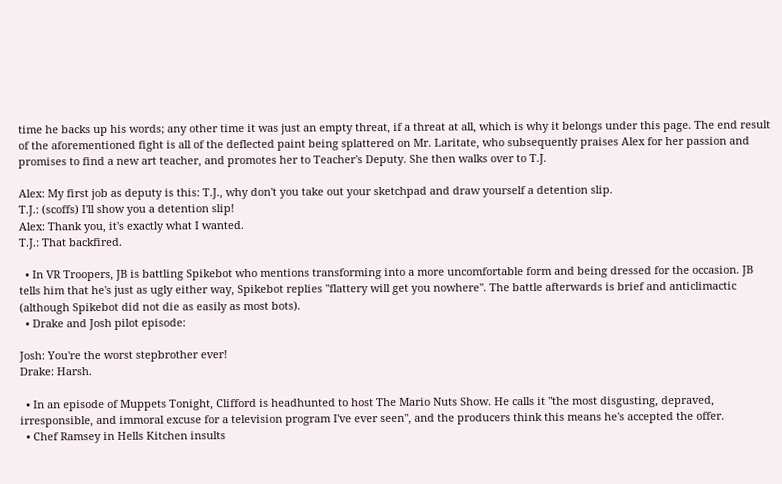time he backs up his words; any other time it was just an empty threat, if a threat at all, which is why it belongs under this page. The end result of the aforementioned fight is all of the deflected paint being splattered on Mr. Laritate, who subsequently praises Alex for her passion and promises to find a new art teacher, and promotes her to Teacher's Deputy. She then walks over to T.J.

Alex: My first job as deputy is this: T.J., why don't you take out your sketchpad and draw yourself a detention slip.
T.J.: (scoffs) I'll show you a detention slip!
Alex: Thank you, it's exactly what I wanted.
T.J.: That backfired.

  • In VR Troopers, JB is battling Spikebot who mentions transforming into a more uncomfortable form and being dressed for the occasion. JB tells him that he's just as ugly either way, Spikebot replies "flattery will get you nowhere". The battle afterwards is brief and anticlimactic (although Spikebot did not die as easily as most bots).
  • Drake and Josh pilot episode:

Josh: You're the worst stepbrother ever!
Drake: Harsh.

  • In an episode of Muppets Tonight, Clifford is headhunted to host The Mario Nuts Show. He calls it "the most disgusting, depraved, irresponsible, and immoral excuse for a television program I've ever seen", and the producers think this means he's accepted the offer.
  • Chef Ramsey in Hells Kitchen insults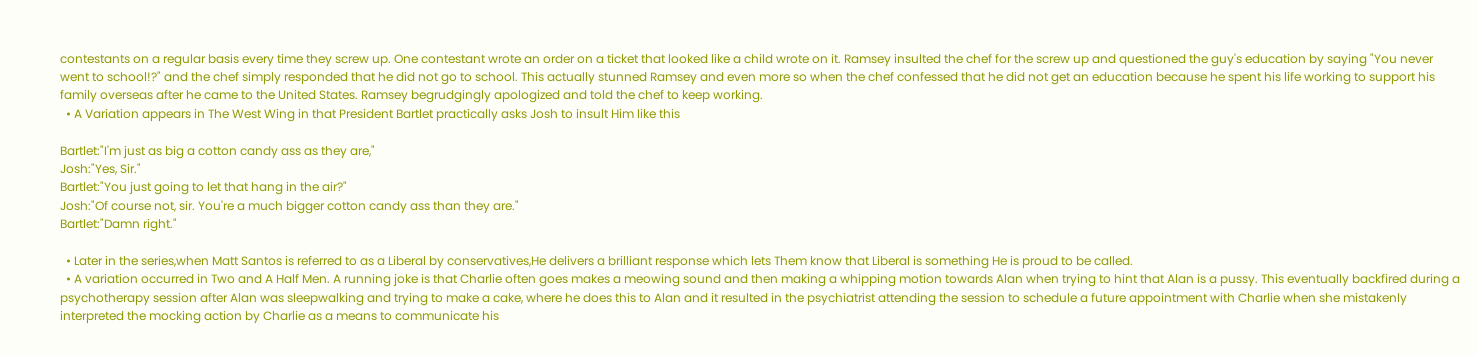contestants on a regular basis every time they screw up. One contestant wrote an order on a ticket that looked like a child wrote on it. Ramsey insulted the chef for the screw up and questioned the guy's education by saying "You never went to school!?" and the chef simply responded that he did not go to school. This actually stunned Ramsey and even more so when the chef confessed that he did not get an education because he spent his life working to support his family overseas after he came to the United States. Ramsey begrudgingly apologized and told the chef to keep working.
  • A Variation appears in The West Wing in that President Bartlet practically asks Josh to insult Him like this

Bartlet:"I'm just as big a cotton candy ass as they are,"
Josh:"Yes, Sir."
Bartlet:"You just going to let that hang in the air?"
Josh:"Of course not, sir. You're a much bigger cotton candy ass than they are."
Bartlet:"Damn right."

  • Later in the series,when Matt Santos is referred to as a Liberal by conservatives,He delivers a brilliant response which lets Them know that Liberal is something He is proud to be called.
  • A variation occurred in Two and A Half Men. A running joke is that Charlie often goes makes a meowing sound and then making a whipping motion towards Alan when trying to hint that Alan is a pussy. This eventually backfired during a psychotherapy session after Alan was sleepwalking and trying to make a cake, where he does this to Alan and it resulted in the psychiatrist attending the session to schedule a future appointment with Charlie when she mistakenly interpreted the mocking action by Charlie as a means to communicate his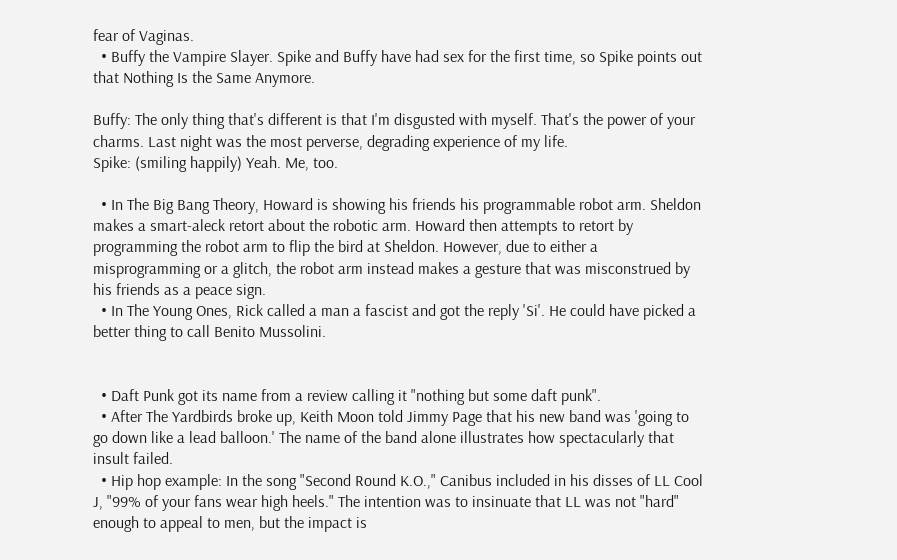fear of Vaginas.
  • Buffy the Vampire Slayer. Spike and Buffy have had sex for the first time, so Spike points out that Nothing Is the Same Anymore.

Buffy: The only thing that's different is that I'm disgusted with myself. That's the power of your charms. Last night was the most perverse, degrading experience of my life.
Spike: (smiling happily) Yeah. Me, too.

  • In The Big Bang Theory, Howard is showing his friends his programmable robot arm. Sheldon makes a smart-aleck retort about the robotic arm. Howard then attempts to retort by programming the robot arm to flip the bird at Sheldon. However, due to either a misprogramming or a glitch, the robot arm instead makes a gesture that was misconstrued by his friends as a peace sign.
  • In The Young Ones, Rick called a man a fascist and got the reply 'Si'. He could have picked a better thing to call Benito Mussolini.


  • Daft Punk got its name from a review calling it "nothing but some daft punk".
  • After The Yardbirds broke up, Keith Moon told Jimmy Page that his new band was 'going to go down like a lead balloon.' The name of the band alone illustrates how spectacularly that insult failed.
  • Hip hop example: In the song "Second Round K.O.," Canibus included in his disses of LL Cool J, "99% of your fans wear high heels." The intention was to insinuate that LL was not "hard" enough to appeal to men, but the impact is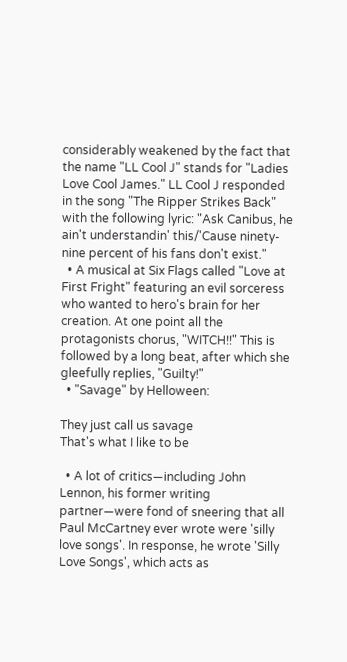considerably weakened by the fact that the name "LL Cool J" stands for "Ladies Love Cool James." LL Cool J responded in the song "The Ripper Strikes Back" with the following lyric: "Ask Canibus, he ain't understandin' this/'Cause ninety-nine percent of his fans don't exist."
  • A musical at Six Flags called "Love at First Fright" featuring an evil sorceress who wanted to hero's brain for her creation. At one point all the protagonists chorus, "WITCH!!" This is followed by a long beat, after which she gleefully replies, "Guilty!"
  • "Savage" by Helloween:

They just call us savage
That's what I like to be

  • A lot of critics—including John Lennon, his former writing partner—were fond of sneering that all Paul McCartney ever wrote were 'silly love songs'. In response, he wrote 'Silly Love Songs', which acts as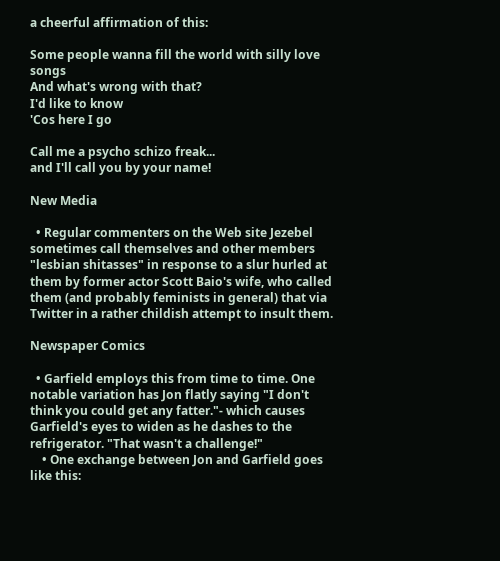a cheerful affirmation of this:

Some people wanna fill the world with silly love songs
And what's wrong with that?
I'd like to know
'Cos here I go

Call me a psycho schizo freak...
and I'll call you by your name!

New Media

  • Regular commenters on the Web site Jezebel sometimes call themselves and other members "lesbian shitasses" in response to a slur hurled at them by former actor Scott Baio's wife, who called them (and probably feminists in general) that via Twitter in a rather childish attempt to insult them.

Newspaper Comics

  • Garfield employs this from time to time. One notable variation has Jon flatly saying "I don't think you could get any fatter."- which causes Garfield's eyes to widen as he dashes to the refrigerator. "That wasn't a challenge!"
    • One exchange between Jon and Garfield goes like this: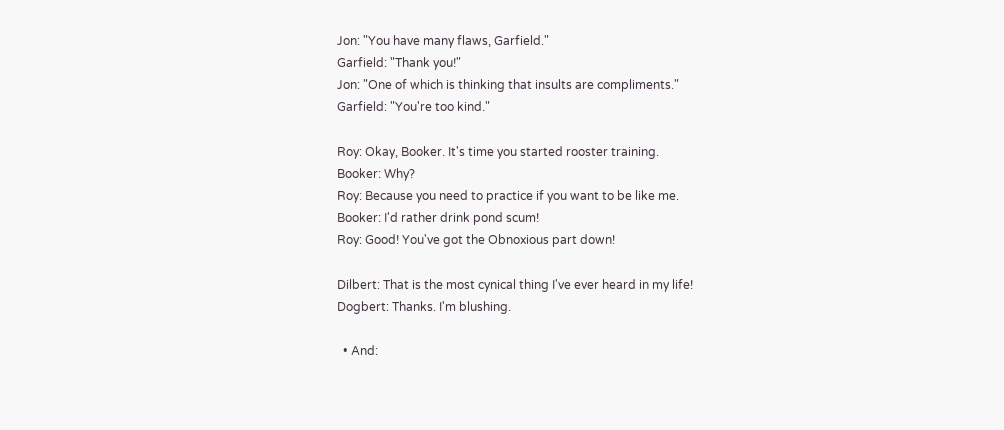Jon: "You have many flaws, Garfield."
Garfield: "Thank you!"
Jon: "One of which is thinking that insults are compliments."
Garfield: "You're too kind."

Roy: Okay, Booker. It's time you started rooster training.
Booker: Why?
Roy: Because you need to practice if you want to be like me.
Booker: I'd rather drink pond scum!
Roy: Good! You've got the Obnoxious part down!

Dilbert: That is the most cynical thing I've ever heard in my life!
Dogbert: Thanks. I'm blushing.

  • And: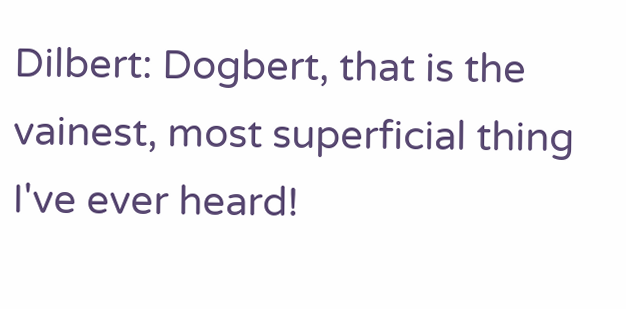Dilbert: Dogbert, that is the vainest, most superficial thing I've ever heard!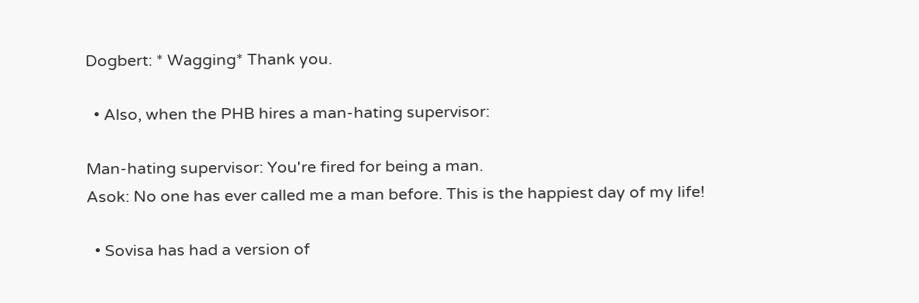Dogbert: * Wagging* Thank you.

  • Also, when the PHB hires a man-hating supervisor:

Man-hating supervisor: You're fired for being a man.
Asok: No one has ever called me a man before. This is the happiest day of my life!

  • Sovisa has had a version of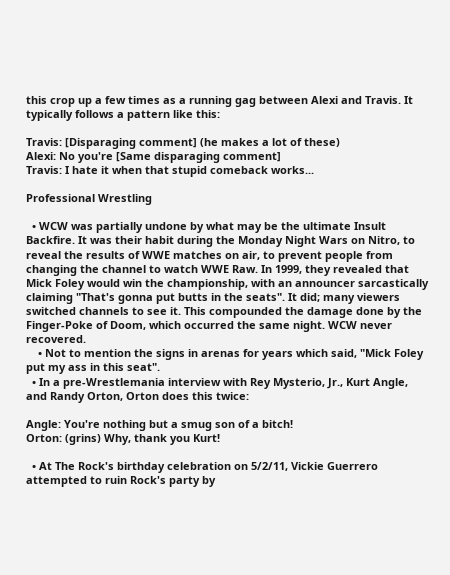this crop up a few times as a running gag between Alexi and Travis. It typically follows a pattern like this:

Travis: [Disparaging comment] (he makes a lot of these)
Alexi: No you're [Same disparaging comment]
Travis: I hate it when that stupid comeback works...

Professional Wrestling

  • WCW was partially undone by what may be the ultimate Insult Backfire. It was their habit during the Monday Night Wars on Nitro, to reveal the results of WWE matches on air, to prevent people from changing the channel to watch WWE Raw. In 1999, they revealed that Mick Foley would win the championship, with an announcer sarcastically claiming "That's gonna put butts in the seats". It did; many viewers switched channels to see it. This compounded the damage done by the Finger-Poke of Doom, which occurred the same night. WCW never recovered.
    • Not to mention the signs in arenas for years which said, "Mick Foley put my ass in this seat".
  • In a pre-Wrestlemania interview with Rey Mysterio, Jr., Kurt Angle, and Randy Orton, Orton does this twice:

Angle: You're nothing but a smug son of a bitch!
Orton: (grins) Why, thank you Kurt!

  • At The Rock's birthday celebration on 5/2/11, Vickie Guerrero attempted to ruin Rock's party by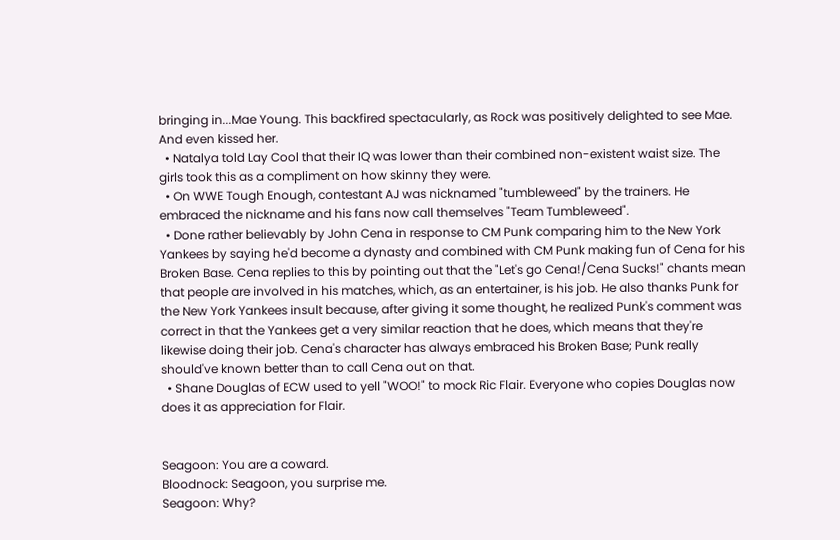bringing in...Mae Young. This backfired spectacularly, as Rock was positively delighted to see Mae. And even kissed her.
  • Natalya told Lay Cool that their IQ was lower than their combined non-existent waist size. The girls took this as a compliment on how skinny they were.
  • On WWE Tough Enough, contestant AJ was nicknamed "tumbleweed" by the trainers. He embraced the nickname and his fans now call themselves "Team Tumbleweed".
  • Done rather believably by John Cena in response to CM Punk comparing him to the New York Yankees by saying he'd become a dynasty and combined with CM Punk making fun of Cena for his Broken Base. Cena replies to this by pointing out that the "Let's go Cena!/Cena Sucks!" chants mean that people are involved in his matches, which, as an entertainer, is his job. He also thanks Punk for the New York Yankees insult because, after giving it some thought, he realized Punk's comment was correct in that the Yankees get a very similar reaction that he does, which means that they're likewise doing their job. Cena's character has always embraced his Broken Base; Punk really should've known better than to call Cena out on that.
  • Shane Douglas of ECW used to yell "WOO!" to mock Ric Flair. Everyone who copies Douglas now does it as appreciation for Flair.


Seagoon: You are a coward.
Bloodnock: Seagoon, you surprise me.
Seagoon: Why?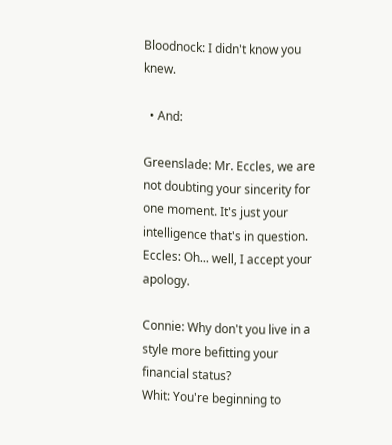Bloodnock: I didn't know you knew.

  • And:

Greenslade: Mr. Eccles, we are not doubting your sincerity for one moment. It's just your intelligence that's in question.
Eccles: Oh... well, I accept your apology.

Connie: Why don't you live in a style more befitting your financial status?
Whit: You're beginning to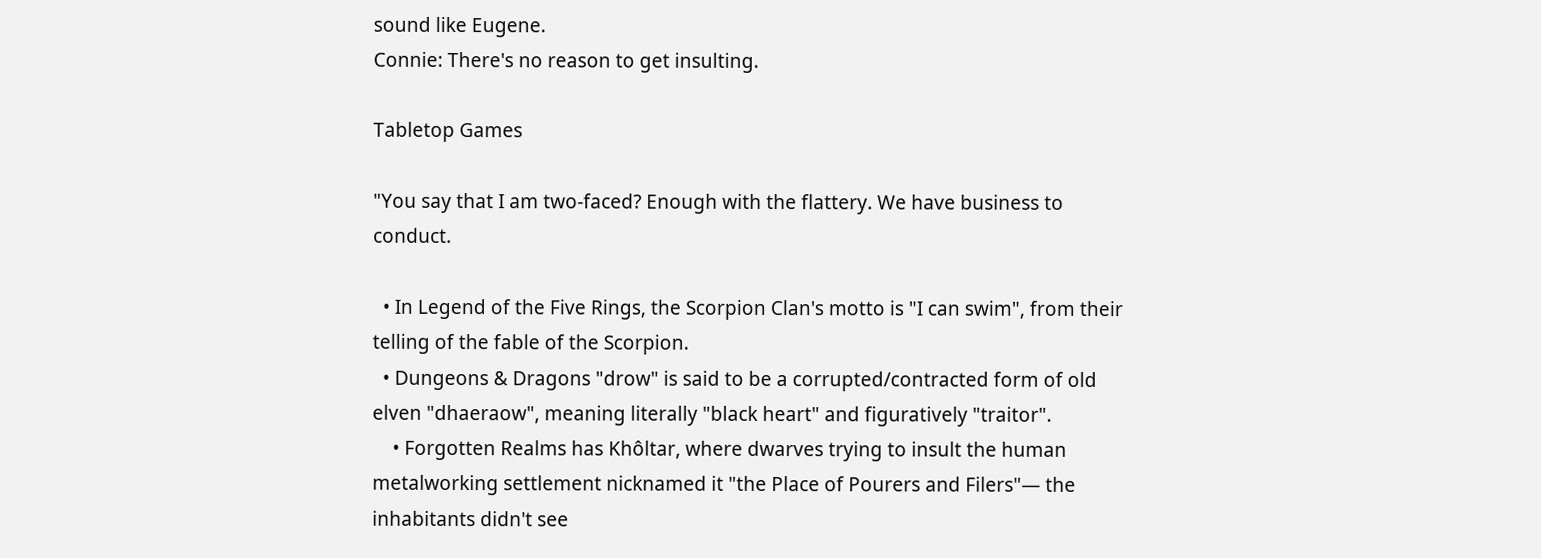sound like Eugene.
Connie: There's no reason to get insulting.

Tabletop Games

"You say that I am two-faced? Enough with the flattery. We have business to conduct.

  • In Legend of the Five Rings, the Scorpion Clan's motto is "I can swim", from their telling of the fable of the Scorpion.
  • Dungeons & Dragons "drow" is said to be a corrupted/contracted form of old elven "dhaeraow", meaning literally "black heart" and figuratively "traitor".
    • Forgotten Realms has Khôltar, where dwarves trying to insult the human metalworking settlement nicknamed it "the Place of Pourers and Filers"— the inhabitants didn't see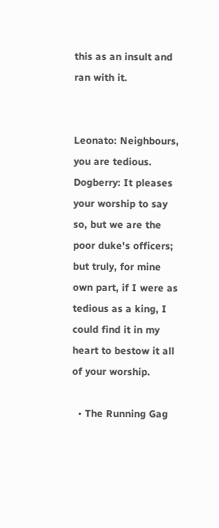this as an insult and ran with it.


Leonato: Neighbours, you are tedious.
Dogberry: It pleases your worship to say so, but we are the poor duke's officers; but truly, for mine own part, if I were as tedious as a king, I could find it in my heart to bestow it all of your worship.

  • The Running Gag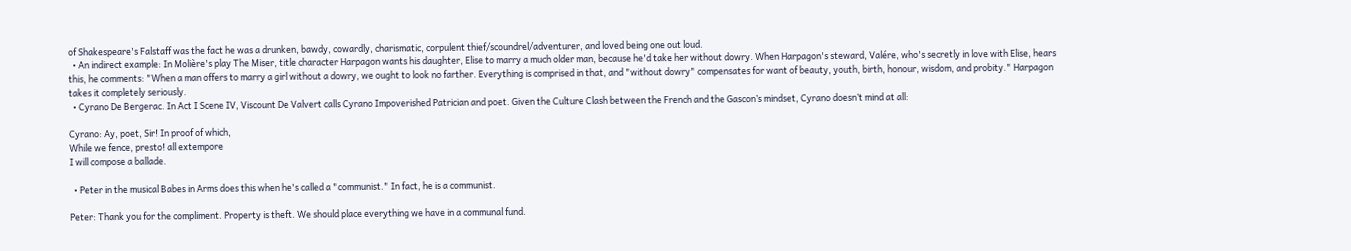of Shakespeare's Falstaff was the fact he was a drunken, bawdy, cowardly, charismatic, corpulent thief/scoundrel/adventurer, and loved being one out loud.
  • An indirect example: In Molière's play The Miser, title character Harpagon wants his daughter, Elise to marry a much older man, because he'd take her without dowry. When Harpagon's steward, Valére, who's secretly in love with Elise, hears this, he comments: "When a man offers to marry a girl without a dowry, we ought to look no farther. Everything is comprised in that, and "without dowry" compensates for want of beauty, youth, birth, honour, wisdom, and probity." Harpagon takes it completely seriously.
  • Cyrano De Bergerac. In Act I Scene IV, Viscount De Valvert calls Cyrano Impoverished Patrician and poet. Given the Culture Clash between the French and the Gascon’s mindset, Cyrano doesn’t mind at all:

Cyrano: Ay, poet, Sir! In proof of which,
While we fence, presto! all extempore
I will compose a ballade.

  • Peter in the musical Babes in Arms does this when he's called a "communist." In fact, he is a communist.

Peter: Thank you for the compliment. Property is theft. We should place everything we have in a communal fund.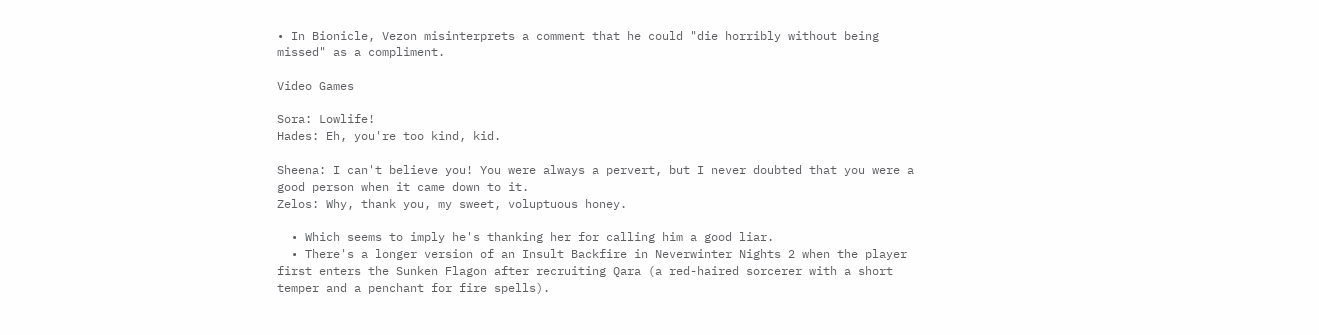• In Bionicle, Vezon misinterprets a comment that he could "die horribly without being missed" as a compliment.

Video Games

Sora: Lowlife!
Hades: Eh, you're too kind, kid.

Sheena: I can't believe you! You were always a pervert, but I never doubted that you were a good person when it came down to it.
Zelos: Why, thank you, my sweet, voluptuous honey.

  • Which seems to imply he's thanking her for calling him a good liar.
  • There's a longer version of an Insult Backfire in Neverwinter Nights 2 when the player first enters the Sunken Flagon after recruiting Qara (a red-haired sorcerer with a short temper and a penchant for fire spells).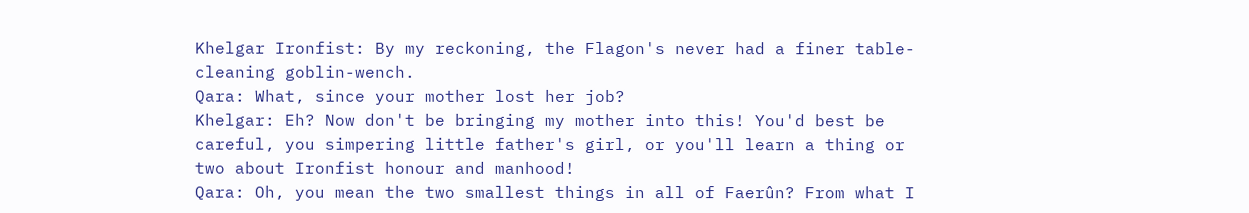Khelgar Ironfist: By my reckoning, the Flagon's never had a finer table-cleaning goblin-wench.
Qara: What, since your mother lost her job?
Khelgar: Eh? Now don't be bringing my mother into this! You'd best be careful, you simpering little father's girl, or you'll learn a thing or two about Ironfist honour and manhood!
Qara: Oh, you mean the two smallest things in all of Faerûn? From what I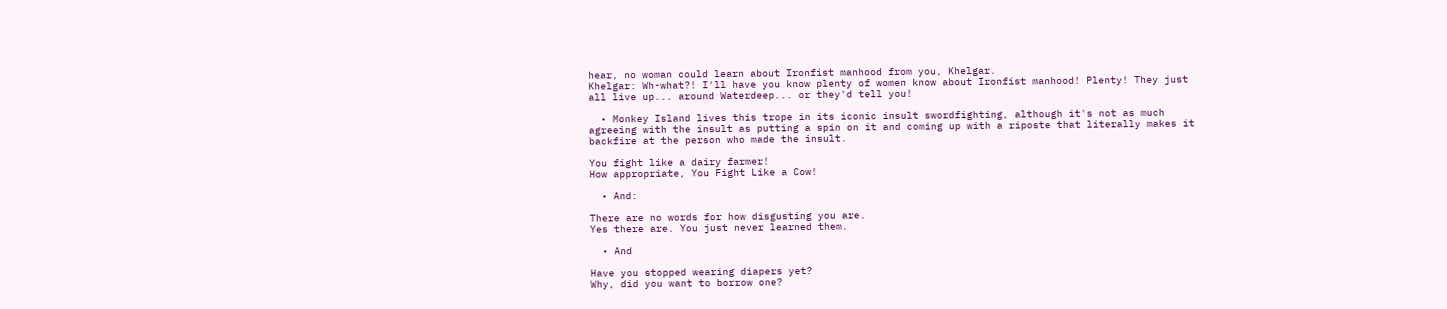hear, no woman could learn about Ironfist manhood from you, Khelgar.
Khelgar: Wh-what?! I'll have you know plenty of women know about Ironfist manhood! Plenty! They just all live up... around Waterdeep... or they'd tell you!

  • Monkey Island lives this trope in its iconic insult swordfighting, although it's not as much agreeing with the insult as putting a spin on it and coming up with a riposte that literally makes it backfire at the person who made the insult.

You fight like a dairy farmer!
How appropriate, You Fight Like a Cow!

  • And:

There are no words for how disgusting you are.
Yes there are. You just never learned them.

  • And

Have you stopped wearing diapers yet?
Why, did you want to borrow one?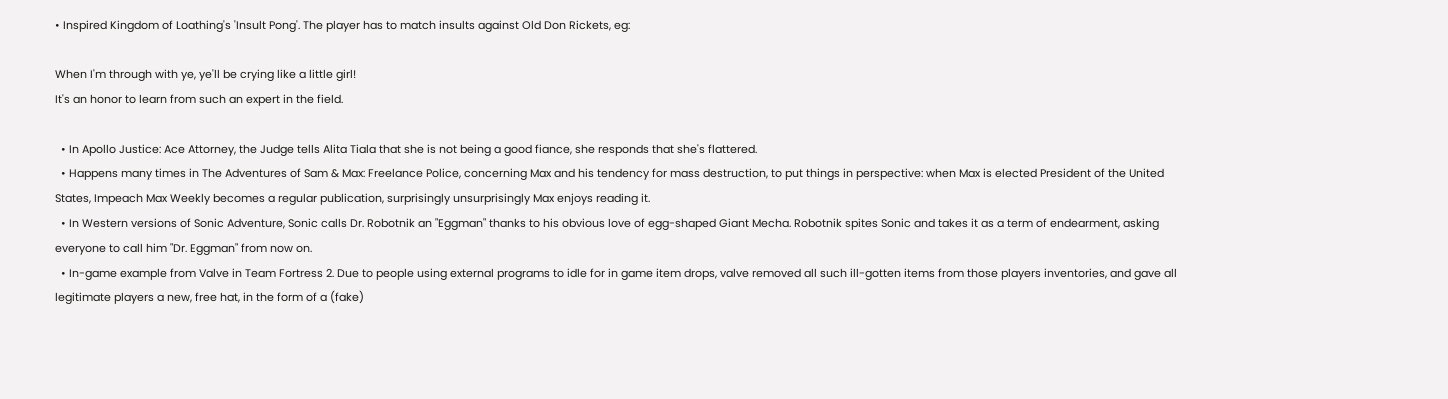• Inspired Kingdom of Loathing's 'Insult Pong'. The player has to match insults against Old Don Rickets, eg:

When I'm through with ye, ye'll be crying like a little girl!
It's an honor to learn from such an expert in the field.

  • In Apollo Justice: Ace Attorney, the Judge tells Alita Tiala that she is not being a good fiance, she responds that she's flattered.
  • Happens many times in The Adventures of Sam & Max: Freelance Police, concerning Max and his tendency for mass destruction, to put things in perspective: when Max is elected President of the United States, Impeach Max Weekly becomes a regular publication, surprisingly unsurprisingly Max enjoys reading it.
  • In Western versions of Sonic Adventure, Sonic calls Dr. Robotnik an "Eggman" thanks to his obvious love of egg-shaped Giant Mecha. Robotnik spites Sonic and takes it as a term of endearment, asking everyone to call him "Dr. Eggman" from now on.
  • In-game example from Valve in Team Fortress 2. Due to people using external programs to idle for in game item drops, valve removed all such ill-gotten items from those players inventories, and gave all legitimate players a new, free hat, in the form of a (fake)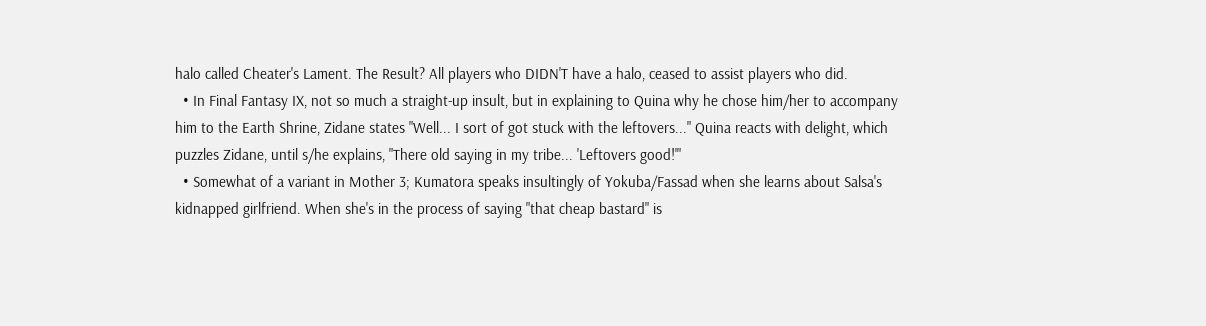halo called Cheater's Lament. The Result? All players who DIDN'T have a halo, ceased to assist players who did.
  • In Final Fantasy IX, not so much a straight-up insult, but in explaining to Quina why he chose him/her to accompany him to the Earth Shrine, Zidane states "Well... I sort of got stuck with the leftovers..." Quina reacts with delight, which puzzles Zidane, until s/he explains, "There old saying in my tribe... 'Leftovers good!'"
  • Somewhat of a variant in Mother 3; Kumatora speaks insultingly of Yokuba/Fassad when she learns about Salsa's kidnapped girlfriend. When she's in the process of saying "that cheap bastard" is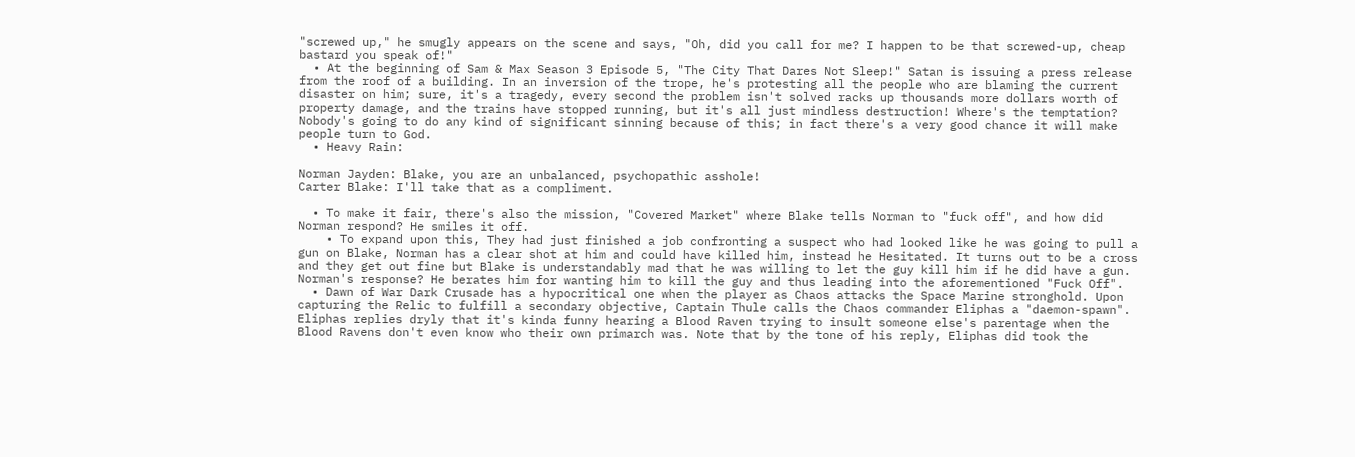"screwed up," he smugly appears on the scene and says, "Oh, did you call for me? I happen to be that screwed-up, cheap bastard you speak of!"
  • At the beginning of Sam & Max Season 3 Episode 5, "The City That Dares Not Sleep!" Satan is issuing a press release from the roof of a building. In an inversion of the trope, he's protesting all the people who are blaming the current disaster on him; sure, it's a tragedy, every second the problem isn't solved racks up thousands more dollars worth of property damage, and the trains have stopped running, but it's all just mindless destruction! Where's the temptation? Nobody's going to do any kind of significant sinning because of this; in fact there's a very good chance it will make people turn to God.
  • Heavy Rain:

Norman Jayden: Blake, you are an unbalanced, psychopathic asshole!
Carter Blake: I'll take that as a compliment.

  • To make it fair, there's also the mission, "Covered Market" where Blake tells Norman to "fuck off", and how did Norman respond? He smiles it off.
    • To expand upon this, They had just finished a job confronting a suspect who had looked like he was going to pull a gun on Blake, Norman has a clear shot at him and could have killed him, instead he Hesitated. It turns out to be a cross and they get out fine but Blake is understandably mad that he was willing to let the guy kill him if he did have a gun. Norman's response? He berates him for wanting him to kill the guy and thus leading into the aforementioned "Fuck Off".
  • Dawn of War Dark Crusade has a hypocritical one when the player as Chaos attacks the Space Marine stronghold. Upon capturing the Relic to fulfill a secondary objective, Captain Thule calls the Chaos commander Eliphas a "daemon-spawn". Eliphas replies dryly that it's kinda funny hearing a Blood Raven trying to insult someone else's parentage when the Blood Ravens don't even know who their own primarch was. Note that by the tone of his reply, Eliphas did took the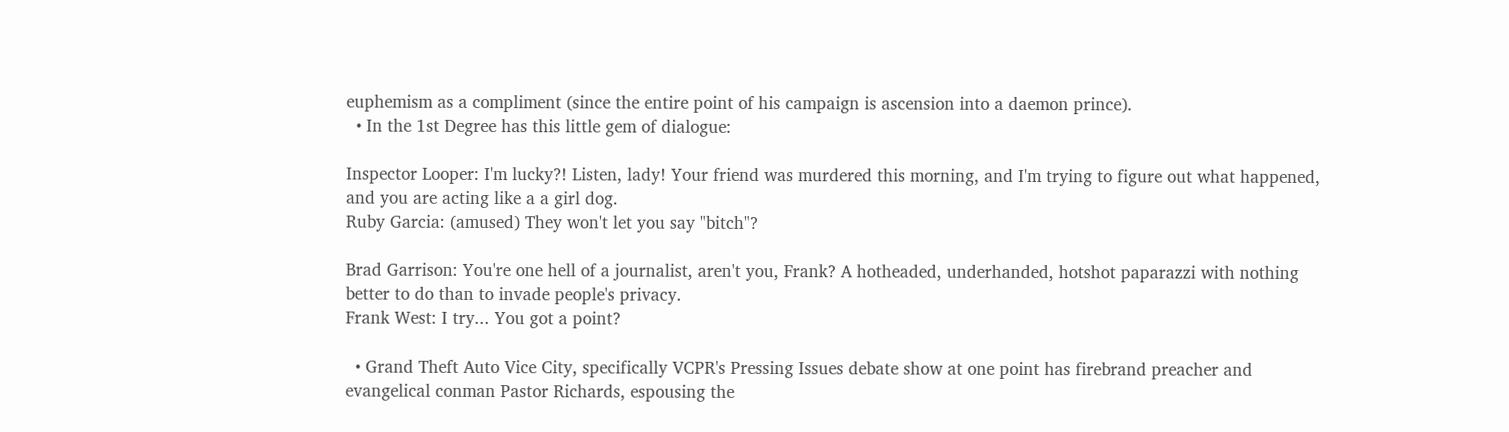euphemism as a compliment (since the entire point of his campaign is ascension into a daemon prince).
  • In the 1st Degree has this little gem of dialogue:

Inspector Looper: I'm lucky?! Listen, lady! Your friend was murdered this morning, and I'm trying to figure out what happened, and you are acting like a a girl dog.
Ruby Garcia: (amused) They won't let you say "bitch"?

Brad Garrison: You're one hell of a journalist, aren't you, Frank? A hotheaded, underhanded, hotshot paparazzi with nothing better to do than to invade people's privacy.
Frank West: I try... You got a point?

  • Grand Theft Auto Vice City, specifically VCPR's Pressing Issues debate show at one point has firebrand preacher and evangelical conman Pastor Richards, espousing the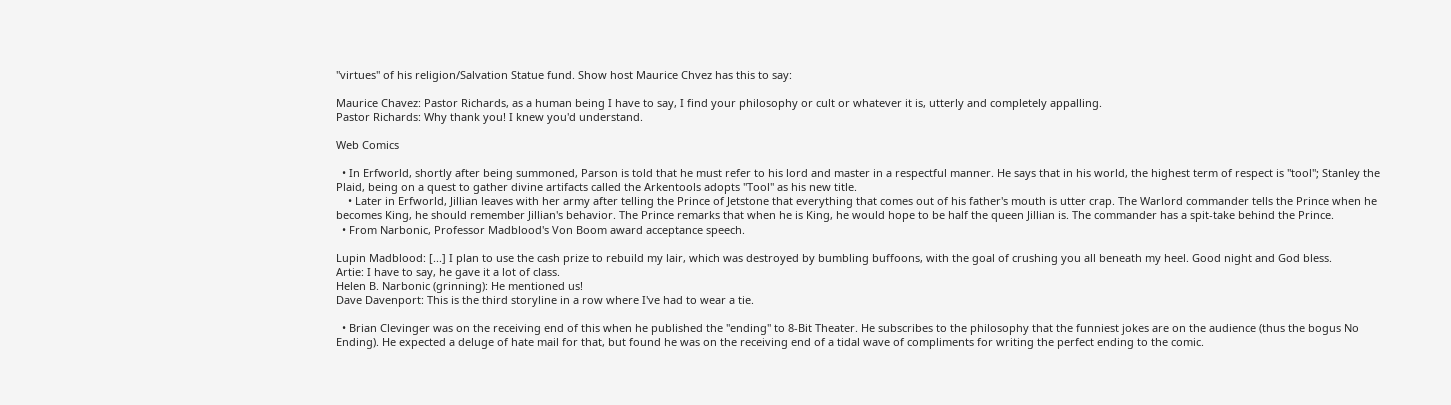"virtues" of his religion/Salvation Statue fund. Show host Maurice Chvez has this to say:

Maurice Chavez: Pastor Richards, as a human being I have to say, I find your philosophy or cult or whatever it is, utterly and completely appalling.
Pastor Richards: Why thank you! I knew you'd understand.

Web Comics

  • In Erfworld, shortly after being summoned, Parson is told that he must refer to his lord and master in a respectful manner. He says that in his world, the highest term of respect is "tool"; Stanley the Plaid, being on a quest to gather divine artifacts called the Arkentools adopts "Tool" as his new title.
    • Later in Erfworld, Jillian leaves with her army after telling the Prince of Jetstone that everything that comes out of his father's mouth is utter crap. The Warlord commander tells the Prince when he becomes King, he should remember Jillian's behavior. The Prince remarks that when he is King, he would hope to be half the queen Jillian is. The commander has a spit-take behind the Prince.
  • From Narbonic, Professor Madblood's Von Boom award acceptance speech.

Lupin Madblood: [...] I plan to use the cash prize to rebuild my lair, which was destroyed by bumbling buffoons, with the goal of crushing you all beneath my heel. Good night and God bless.
Artie: I have to say, he gave it a lot of class.
Helen B. Narbonic (grinning): He mentioned us!
Dave Davenport: This is the third storyline in a row where I've had to wear a tie.

  • Brian Clevinger was on the receiving end of this when he published the "ending" to 8-Bit Theater. He subscribes to the philosophy that the funniest jokes are on the audience (thus the bogus No Ending). He expected a deluge of hate mail for that, but found he was on the receiving end of a tidal wave of compliments for writing the perfect ending to the comic.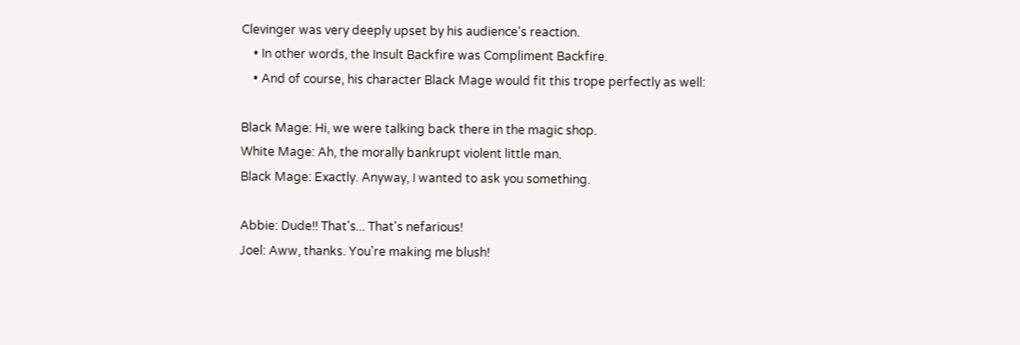Clevinger was very deeply upset by his audience's reaction.
    • In other words, the Insult Backfire was Compliment Backfire.
    • And of course, his character Black Mage would fit this trope perfectly as well:

Black Mage: Hi, we were talking back there in the magic shop.
White Mage: Ah, the morally bankrupt violent little man.
Black Mage: Exactly. Anyway, I wanted to ask you something.

Abbie: Dude!! That's... That's nefarious!
Joel: Aww, thanks. You're making me blush!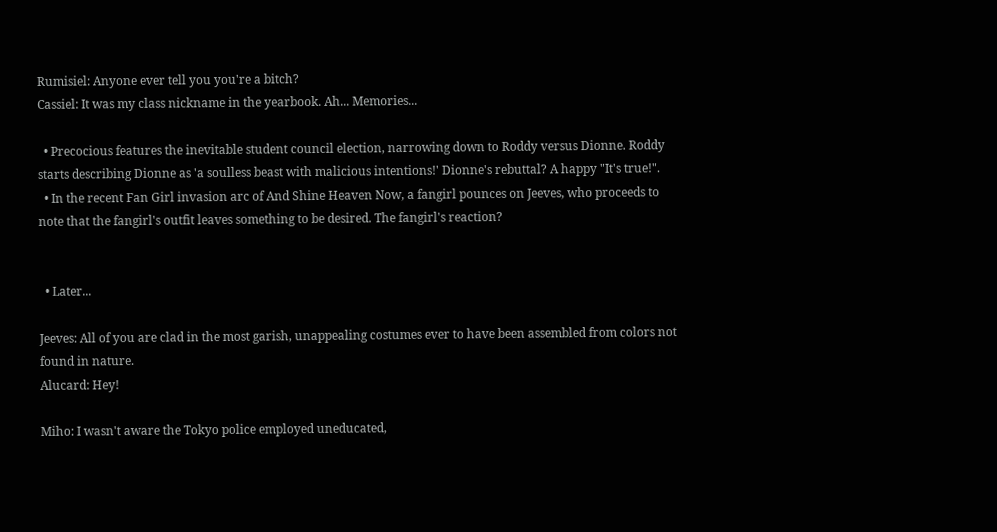Rumisiel: Anyone ever tell you you're a bitch?
Cassiel: It was my class nickname in the yearbook. Ah... Memories...

  • Precocious features the inevitable student council election, narrowing down to Roddy versus Dionne. Roddy starts describing Dionne as 'a soulless beast with malicious intentions!' Dionne's rebuttal? A happy "It's true!".
  • In the recent Fan Girl invasion arc of And Shine Heaven Now, a fangirl pounces on Jeeves, who proceeds to note that the fangirl's outfit leaves something to be desired. The fangirl's reaction?


  • Later...

Jeeves: All of you are clad in the most garish, unappealing costumes ever to have been assembled from colors not found in nature.
Alucard: Hey!

Miho: I wasn't aware the Tokyo police employed uneducated,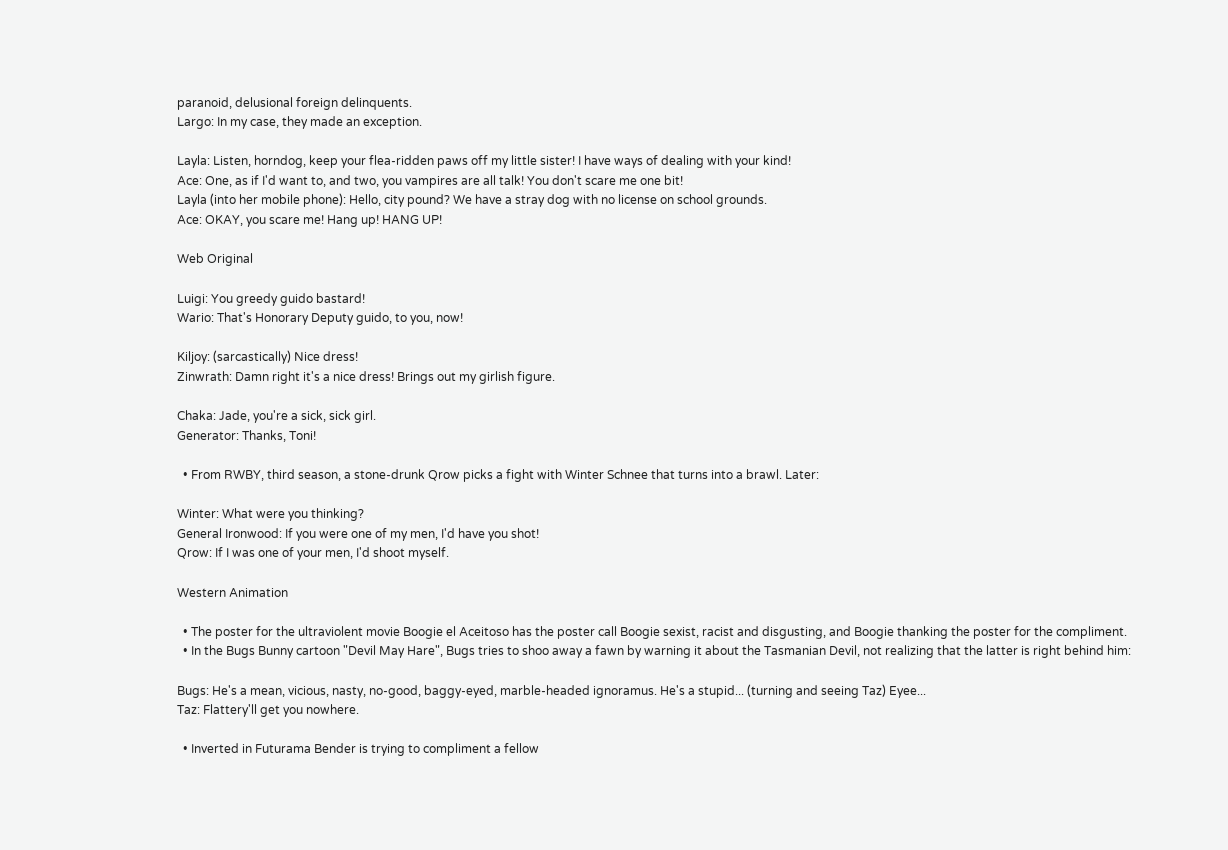paranoid, delusional foreign delinquents.
Largo: In my case, they made an exception.

Layla: Listen, horndog, keep your flea-ridden paws off my little sister! I have ways of dealing with your kind!
Ace: One, as if I'd want to, and two, you vampires are all talk! You don't scare me one bit!
Layla (into her mobile phone): Hello, city pound? We have a stray dog with no license on school grounds.
Ace: OKAY, you scare me! Hang up! HANG UP!

Web Original

Luigi: You greedy guido bastard!
Wario: That's Honorary Deputy guido, to you, now!

Kiljoy: (sarcastically) Nice dress!
Zinwrath: Damn right it's a nice dress! Brings out my girlish figure.

Chaka: Jade, you're a sick, sick girl.
Generator: Thanks, Toni!

  • From RWBY, third season, a stone-drunk Qrow picks a fight with Winter Schnee that turns into a brawl. Later:

Winter: What were you thinking?
General Ironwood: If you were one of my men, I'd have you shot!
Qrow: If I was one of your men, I'd shoot myself.

Western Animation

  • The poster for the ultraviolent movie Boogie el Aceitoso has the poster call Boogie sexist, racist and disgusting, and Boogie thanking the poster for the compliment.
  • In the Bugs Bunny cartoon "Devil May Hare", Bugs tries to shoo away a fawn by warning it about the Tasmanian Devil, not realizing that the latter is right behind him:

Bugs: He's a mean, vicious, nasty, no-good, baggy-eyed, marble-headed ignoramus. He's a stupid... (turning and seeing Taz) Eyee...
Taz: Flattery'll get you nowhere.

  • Inverted in Futurama Bender is trying to compliment a fellow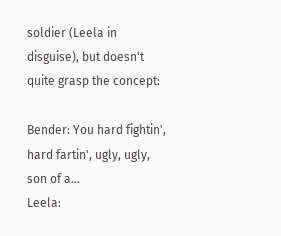soldier (Leela in disguise), but doesn't quite grasp the concept:

Bender: You hard fightin', hard fartin', ugly, ugly, son of a...
Leela: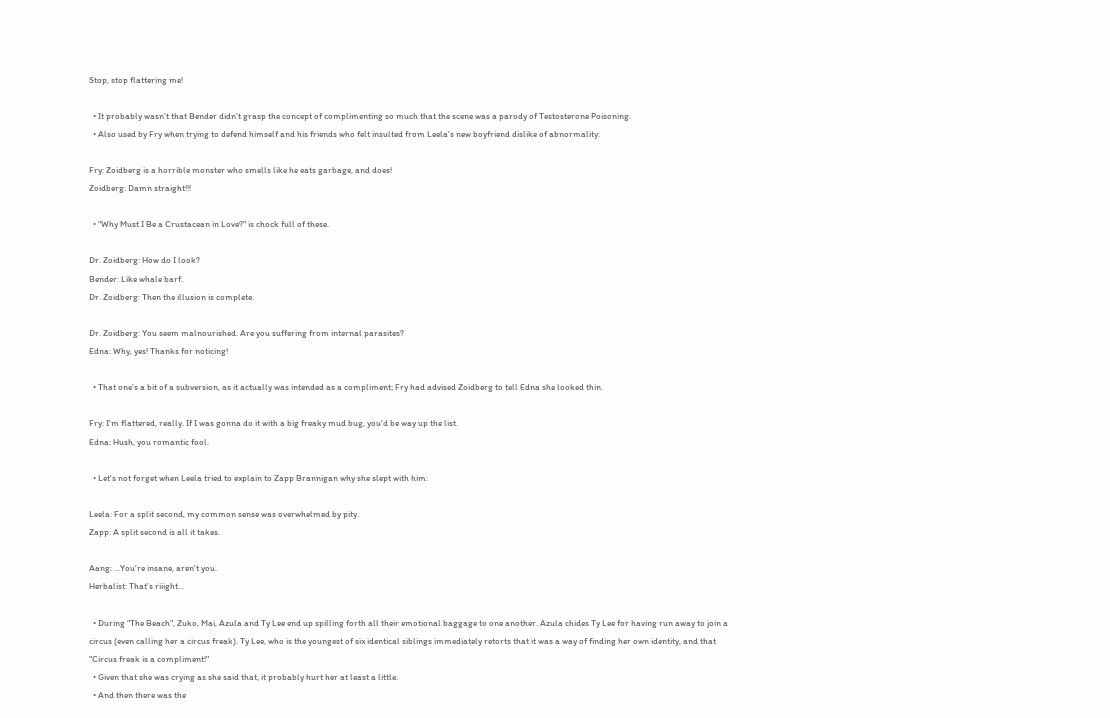Stop, stop flattering me!

  • It probably wasn't that Bender didn't grasp the concept of complimenting so much that the scene was a parody of Testosterone Poisoning.
  • Also used by Fry when trying to defend himself and his friends who felt insulted from Leela's new boyfriend dislike of abnormality:

Fry: Zoidberg is a horrible monster who smells like he eats garbage, and does!
Zoidberg: Damn straight!!!

  • "Why Must I Be a Crustacean in Love?" is chock full of these.

Dr. Zoidberg: How do I look?
Bender: Like whale barf.
Dr. Zoidberg: Then the illusion is complete.

Dr. Zoidberg: You seem malnourished. Are you suffering from internal parasites?
Edna: Why, yes! Thanks for noticing!

  • That one's a bit of a subversion, as it actually was intended as a compliment; Fry had advised Zoidberg to tell Edna she looked thin.

Fry: I'm flattered, really. If I was gonna do it with a big freaky mud bug, you'd be way up the list.
Edna: Hush, you romantic fool.

  • Let's not forget when Leela tried to explain to Zapp Brannigan why she slept with him:

Leela: For a split second, my common sense was overwhelmed by pity.
Zapp: A split second is all it takes.

Aang: ...You're insane, aren't you.
Herbalist: That's riiight...

  • During "The Beach", Zuko, Mai, Azula and Ty Lee end up spilling forth all their emotional baggage to one another. Azula chides Ty Lee for having run away to join a circus (even calling her a circus freak). Ty Lee, who is the youngest of six identical siblings immediately retorts that it was a way of finding her own identity, and that "Circus freak is a compliment!"
  • Given that she was crying as she said that, it probably hurt her at least a little.
  • And then there was the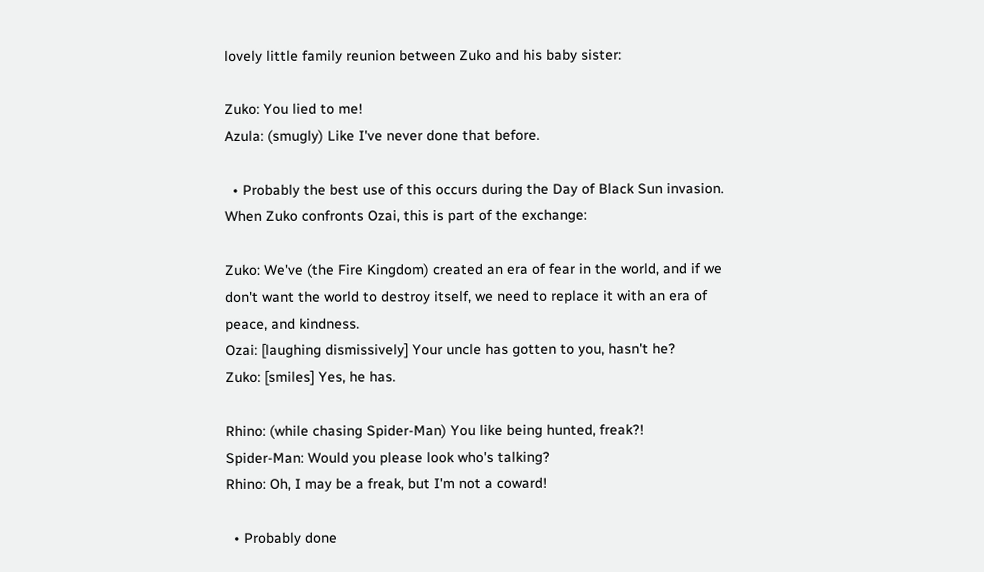lovely little family reunion between Zuko and his baby sister:

Zuko: You lied to me!
Azula: (smugly) Like I've never done that before.

  • Probably the best use of this occurs during the Day of Black Sun invasion. When Zuko confronts Ozai, this is part of the exchange:

Zuko: We've (the Fire Kingdom) created an era of fear in the world, and if we don't want the world to destroy itself, we need to replace it with an era of peace, and kindness.
Ozai: [laughing dismissively] Your uncle has gotten to you, hasn't he?
Zuko: [smiles] Yes, he has.

Rhino: (while chasing Spider-Man) You like being hunted, freak?!
Spider-Man: Would you please look who's talking?
Rhino: Oh, I may be a freak, but I'm not a coward!

  • Probably done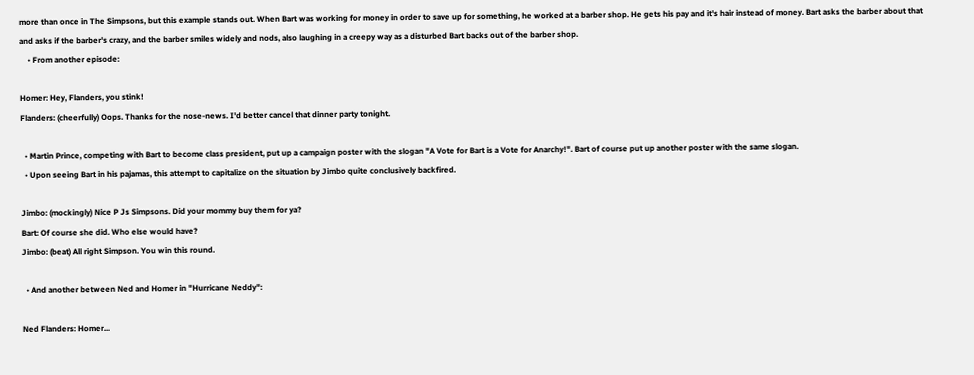more than once in The Simpsons, but this example stands out. When Bart was working for money in order to save up for something, he worked at a barber shop. He gets his pay and it's hair instead of money. Bart asks the barber about that and asks if the barber's crazy, and the barber smiles widely and nods, also laughing in a creepy way as a disturbed Bart backs out of the barber shop.
    • From another episode:

Homer: Hey, Flanders, you stink!
Flanders: (cheerfully) Oops. Thanks for the nose-news. I'd better cancel that dinner party tonight.

  • Martin Prince, competing with Bart to become class president, put up a campaign poster with the slogan "A Vote for Bart is a Vote for Anarchy!". Bart of course put up another poster with the same slogan.
  • Upon seeing Bart in his pajamas, this attempt to capitalize on the situation by Jimbo quite conclusively backfired.

Jimbo: (mockingly) Nice P Js Simpsons. Did your mommy buy them for ya?
Bart: Of course she did. Who else would have?
Jimbo: (beat) All right Simpson. You win this round.

  • And another between Ned and Homer in "Hurricane Neddy":

Ned Flanders: Homer...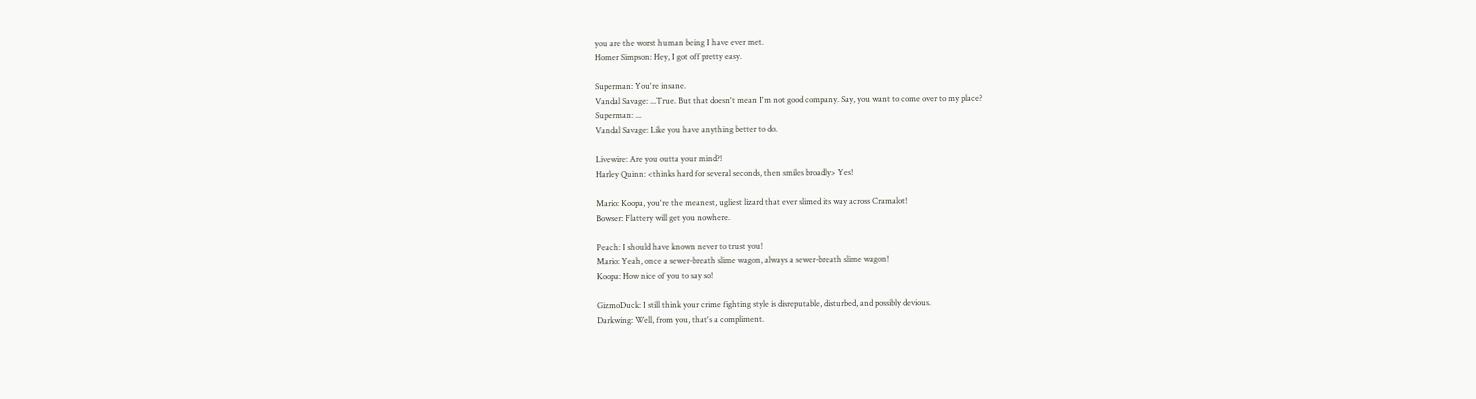you are the worst human being I have ever met.
Homer Simpson: Hey, I got off pretty easy.

Superman: You're insane.
Vandal Savage: ...True. But that doesn't mean I'm not good company. Say, you want to come over to my place?
Superman: ...
Vandal Savage: Like you have anything better to do.

Livewire: Are you outta your mind?!
Harley Quinn: <thinks hard for several seconds, then smiles broadly> Yes!

Mario: Koopa, you're the meanest, ugliest lizard that ever slimed its way across Cramalot!
Bowser: Flattery will get you nowhere.

Peach: I should have known never to trust you!
Mario: Yeah, once a sewer-breath slime wagon, always a sewer-breath slime wagon!
Koopa: How nice of you to say so!

GizmoDuck: I still think your crime fighting style is disreputable, disturbed, and possibly devious.
Darkwing: Well, from you, that's a compliment.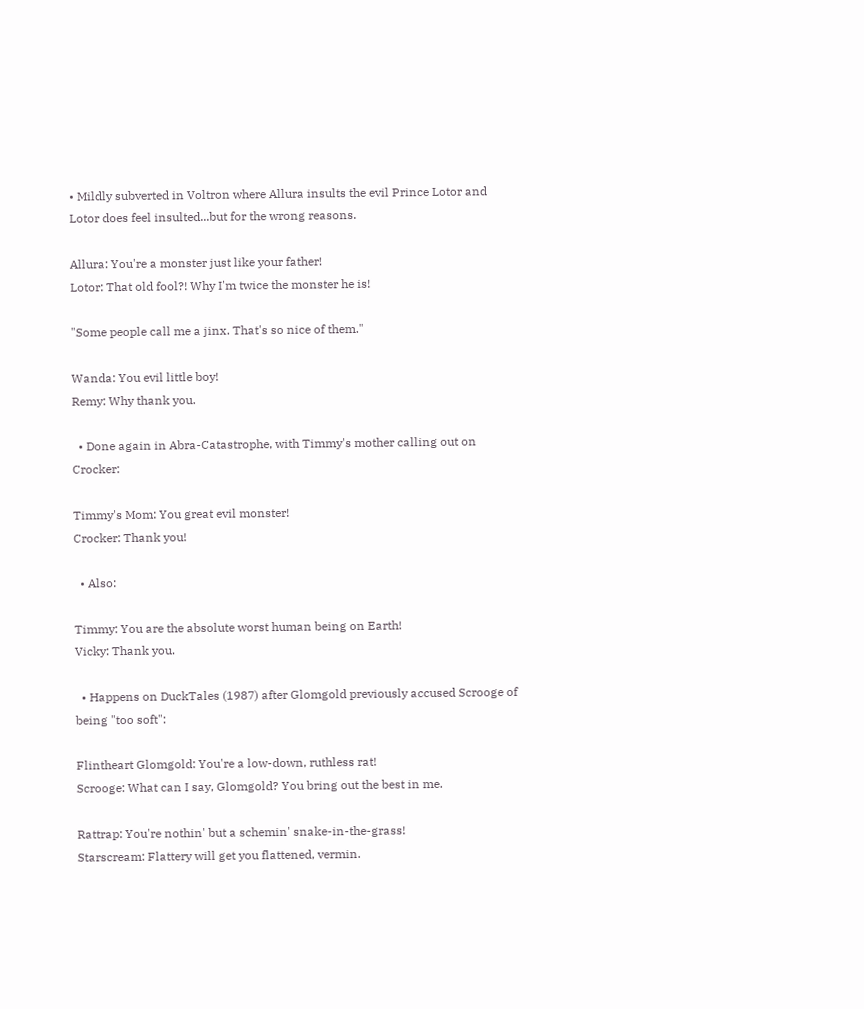• Mildly subverted in Voltron where Allura insults the evil Prince Lotor and Lotor does feel insulted...but for the wrong reasons.

Allura: You're a monster just like your father!
Lotor: That old fool?! Why I'm twice the monster he is!

"Some people call me a jinx. That's so nice of them."

Wanda: You evil little boy!
Remy: Why thank you.

  • Done again in Abra-Catastrophe, with Timmy's mother calling out on Crocker:

Timmy's Mom: You great evil monster!
Crocker: Thank you!

  • Also:

Timmy: You are the absolute worst human being on Earth!
Vicky: Thank you.

  • Happens on DuckTales (1987) after Glomgold previously accused Scrooge of being "too soft":

Flintheart Glomgold: You're a low-down, ruthless rat!
Scrooge: What can I say, Glomgold? You bring out the best in me.

Rattrap: You're nothin' but a schemin' snake-in-the-grass!
Starscream: Flattery will get you flattened, vermin.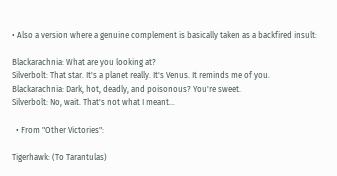• Also a version where a genuine complement is basically taken as a backfired insult:

Blackarachnia: What are you looking at?
Silverbolt: That star. It's a planet really. It's Venus. It reminds me of you.
Blackarachnia: Dark, hot, deadly, and poisonous? You're sweet.
Silverbolt: No, wait. That's not what I meant...

  • From "Other Victories":

Tigerhawk: (To Tarantulas)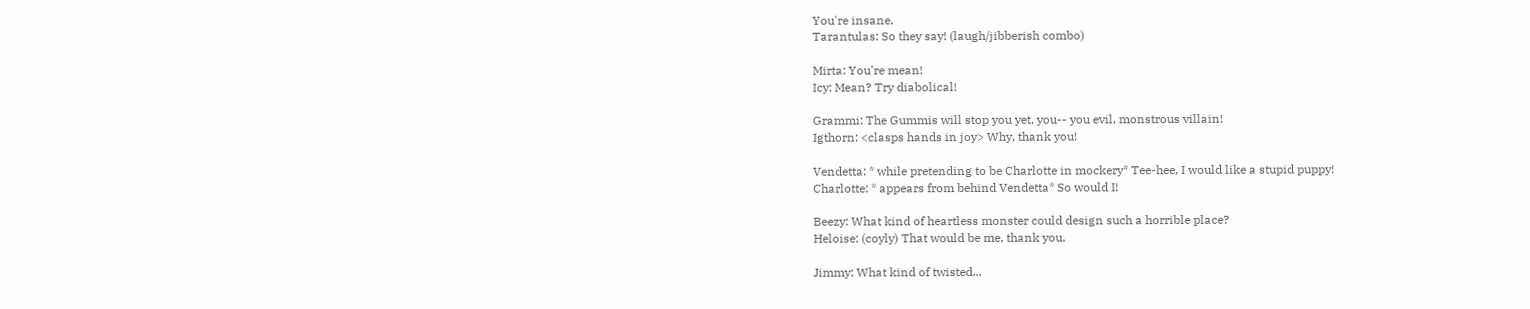You're insane.
Tarantulas: So they say! (laugh/jibberish combo)

Mirta: You're mean!
Icy: Mean? Try diabolical!

Grammi: The Gummis will stop you yet, you-- you evil, monstrous villain!
Igthorn: <clasps hands in joy> Why, thank you!

Vendetta: * while pretending to be Charlotte in mockery* Tee-hee, I would like a stupid puppy!
Charlotte: * appears from behind Vendetta* So would I!

Beezy: What kind of heartless monster could design such a horrible place?
Heloise: (coyly) That would be me, thank you.

Jimmy: What kind of twisted...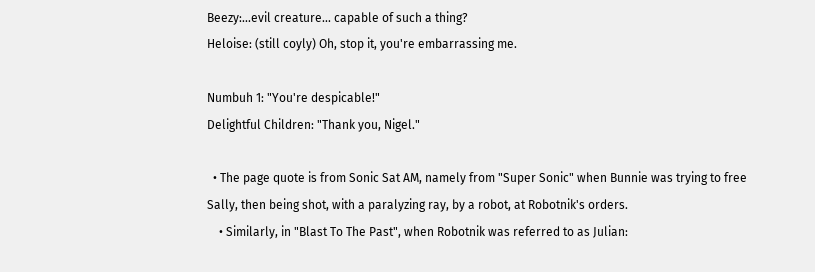Beezy:...evil creature... capable of such a thing?
Heloise: (still coyly) Oh, stop it, you're embarrassing me.

Numbuh 1: "You're despicable!"
Delightful Children: "Thank you, Nigel."

  • The page quote is from Sonic Sat AM, namely from "Super Sonic" when Bunnie was trying to free Sally, then being shot, with a paralyzing ray, by a robot, at Robotnik's orders.
    • Similarly, in "Blast To The Past", when Robotnik was referred to as Julian: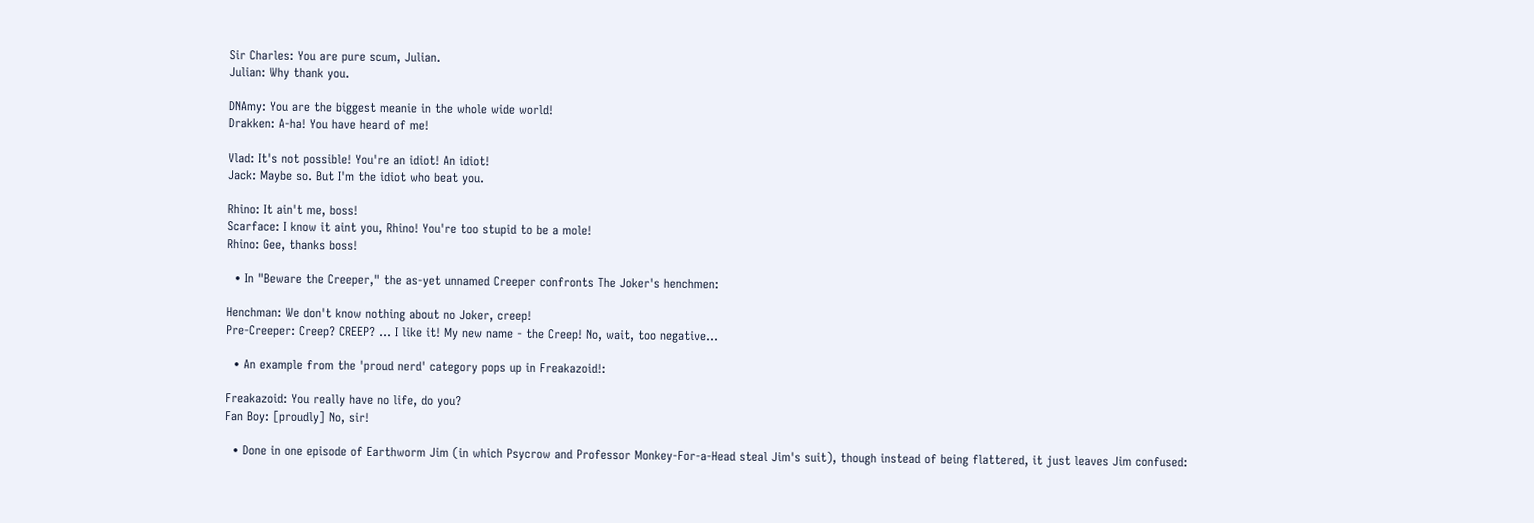Sir Charles: You are pure scum, Julian.
Julian: Why thank you.

DNAmy: You are the biggest meanie in the whole wide world!
Drakken: A-ha! You have heard of me!

Vlad: It's not possible! You're an idiot! An idiot!
Jack: Maybe so. But I'm the idiot who beat you.

Rhino: It ain't me, boss!
Scarface: I know it aint you, Rhino! You're too stupid to be a mole!
Rhino: Gee, thanks boss!

  • In "Beware the Creeper," the as-yet unnamed Creeper confronts The Joker's henchmen:

Henchman: We don't know nothing about no Joker, creep!
Pre-Creeper: Creep? CREEP? ... I like it! My new name - the Creep! No, wait, too negative...

  • An example from the 'proud nerd' category pops up in Freakazoid!:

Freakazoid: You really have no life, do you?
Fan Boy: [proudly] No, sir!

  • Done in one episode of Earthworm Jim (in which Psycrow and Professor Monkey-For-a-Head steal Jim's suit), though instead of being flattered, it just leaves Jim confused: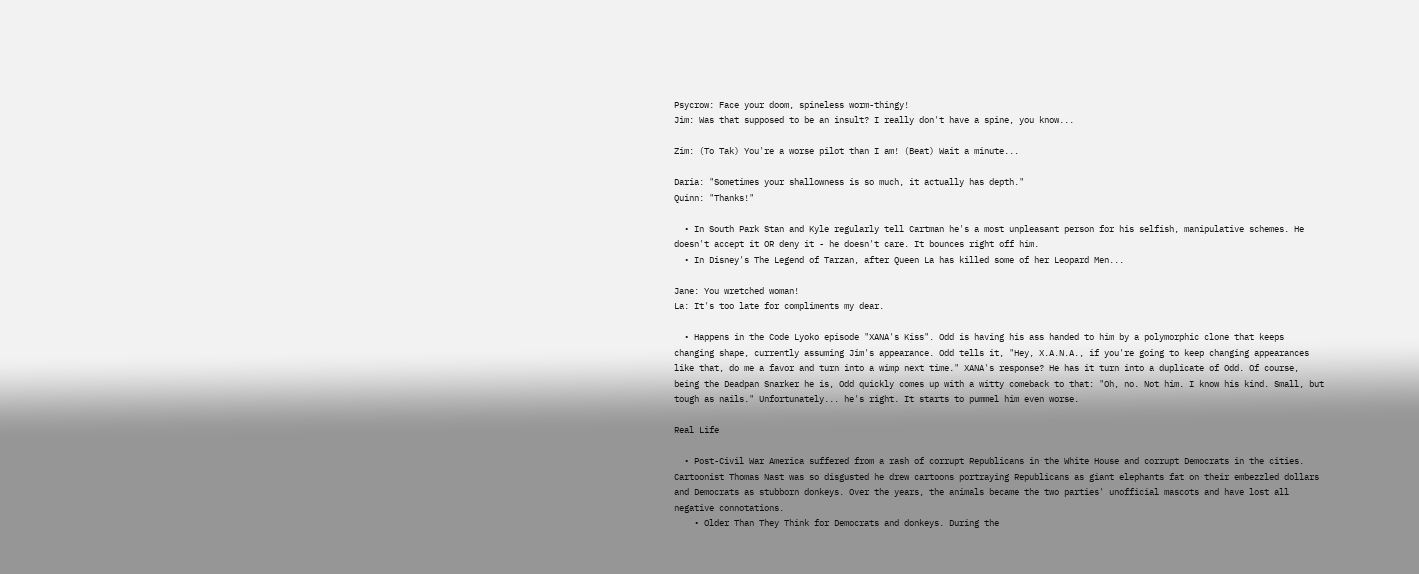Psycrow: Face your doom, spineless worm-thingy!
Jim: Was that supposed to be an insult? I really don't have a spine, you know...

Zim: (To Tak) You're a worse pilot than I am! (Beat) Wait a minute...

Daria: "Sometimes your shallowness is so much, it actually has depth."
Quinn: "Thanks!"

  • In South Park Stan and Kyle regularly tell Cartman he's a most unpleasant person for his selfish, manipulative schemes. He doesn't accept it OR deny it - he doesn't care. It bounces right off him.
  • In Disney's The Legend of Tarzan, after Queen La has killed some of her Leopard Men...

Jane: You wretched woman!
La: It's too late for compliments my dear.

  • Happens in the Code Lyoko episode "XANA's Kiss". Odd is having his ass handed to him by a polymorphic clone that keeps changing shape, currently assuming Jim's appearance. Odd tells it, "Hey, X.A.N.A., if you're going to keep changing appearances like that, do me a favor and turn into a wimp next time." XANA's response? He has it turn into a duplicate of Odd. Of course, being the Deadpan Snarker he is, Odd quickly comes up with a witty comeback to that: "Oh, no. Not him. I know his kind. Small, but tough as nails." Unfortunately... he's right. It starts to pummel him even worse.

Real Life

  • Post-Civil War America suffered from a rash of corrupt Republicans in the White House and corrupt Democrats in the cities. Cartoonist Thomas Nast was so disgusted he drew cartoons portraying Republicans as giant elephants fat on their embezzled dollars and Democrats as stubborn donkeys. Over the years, the animals became the two parties' unofficial mascots and have lost all negative connotations.
    • Older Than They Think for Democrats and donkeys. During the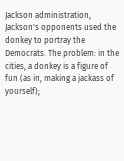Jackson administration, Jackson's opponents used the donkey to portray the Democrats. The problem: in the cities, a donkey is a figure of fun (as in, making a jackass of yourself);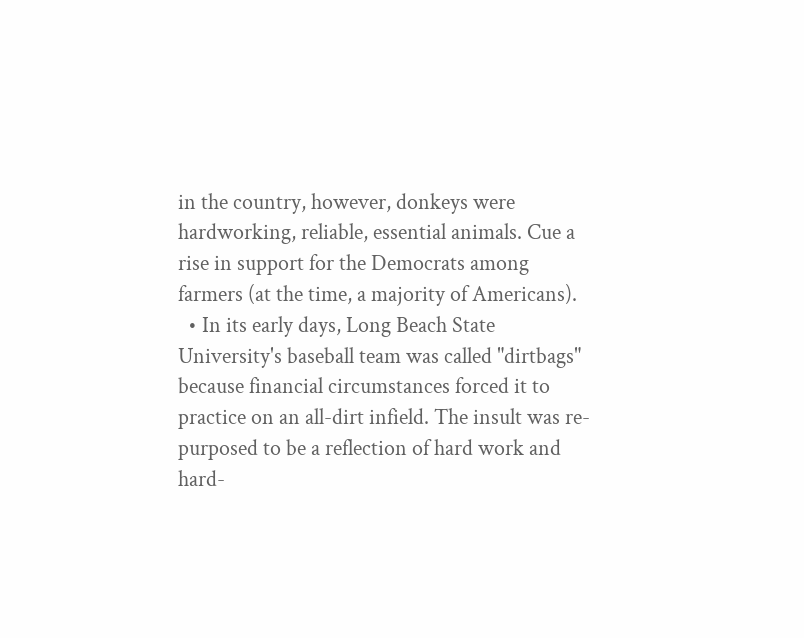in the country, however, donkeys were hardworking, reliable, essential animals. Cue a rise in support for the Democrats among farmers (at the time, a majority of Americans).
  • In its early days, Long Beach State University's baseball team was called "dirtbags" because financial circumstances forced it to practice on an all-dirt infield. The insult was re-purposed to be a reflection of hard work and hard-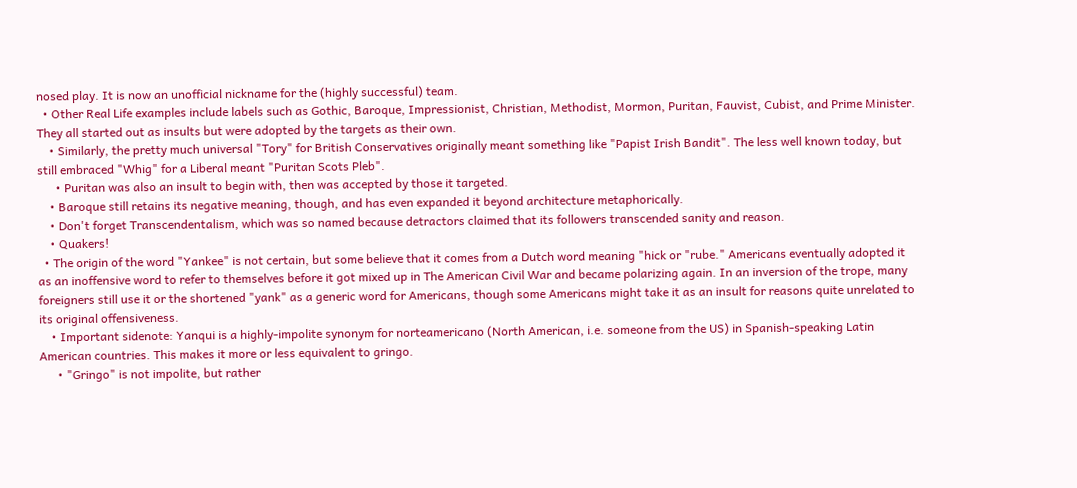nosed play. It is now an unofficial nickname for the (highly successful) team.
  • Other Real Life examples include labels such as Gothic, Baroque, Impressionist, Christian, Methodist, Mormon, Puritan, Fauvist, Cubist, and Prime Minister. They all started out as insults but were adopted by the targets as their own.
    • Similarly, the pretty much universal "Tory" for British Conservatives originally meant something like "Papist Irish Bandit". The less well known today, but still embraced "Whig" for a Liberal meant "Puritan Scots Pleb".
      • Puritan was also an insult to begin with, then was accepted by those it targeted.
    • Baroque still retains its negative meaning, though, and has even expanded it beyond architecture metaphorically.
    • Don't forget Transcendentalism, which was so named because detractors claimed that its followers transcended sanity and reason.
    • Quakers!
  • The origin of the word "Yankee" is not certain, but some believe that it comes from a Dutch word meaning "hick or "rube." Americans eventually adopted it as an inoffensive word to refer to themselves before it got mixed up in The American Civil War and became polarizing again. In an inversion of the trope, many foreigners still use it or the shortened "yank" as a generic word for Americans, though some Americans might take it as an insult for reasons quite unrelated to its original offensiveness.
    • Important sidenote: Yanqui is a highly-impolite synonym for norteamericano (North American, i.e. someone from the US) in Spanish-speaking Latin American countries. This makes it more or less equivalent to gringo.
      • "Gringo" is not impolite, but rather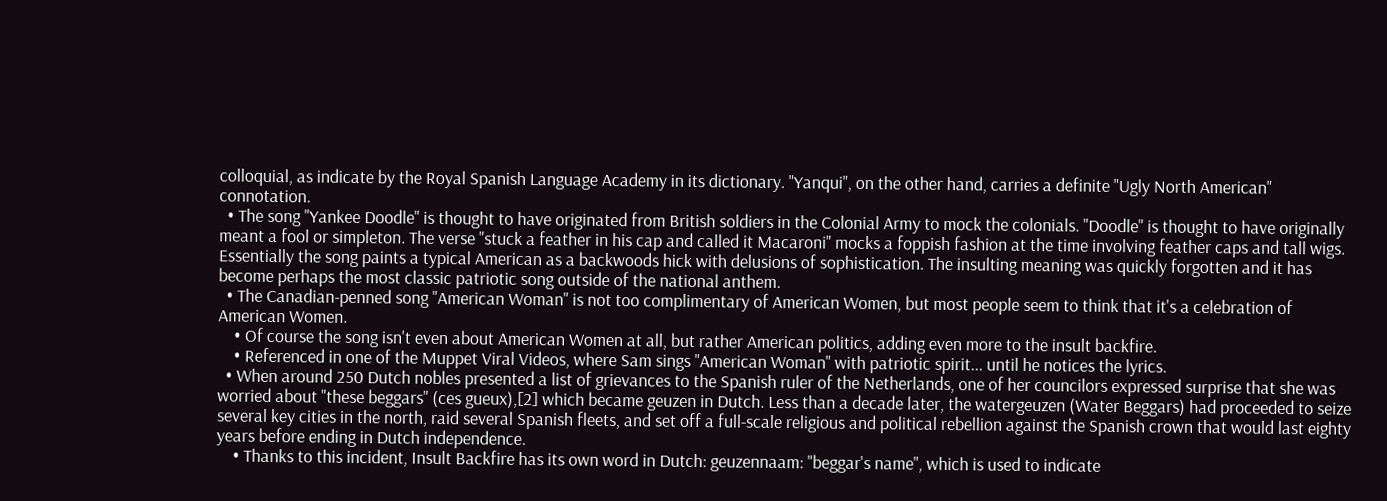colloquial, as indicate by the Royal Spanish Language Academy in its dictionary. "Yanqui", on the other hand, carries a definite "Ugly North American" connotation.
  • The song "Yankee Doodle" is thought to have originated from British soldiers in the Colonial Army to mock the colonials. "Doodle" is thought to have originally meant a fool or simpleton. The verse "stuck a feather in his cap and called it Macaroni" mocks a foppish fashion at the time involving feather caps and tall wigs. Essentially the song paints a typical American as a backwoods hick with delusions of sophistication. The insulting meaning was quickly forgotten and it has become perhaps the most classic patriotic song outside of the national anthem.
  • The Canadian-penned song "American Woman" is not too complimentary of American Women, but most people seem to think that it's a celebration of American Women.
    • Of course the song isn't even about American Women at all, but rather American politics, adding even more to the insult backfire.
    • Referenced in one of the Muppet Viral Videos, where Sam sings "American Woman" with patriotic spirit... until he notices the lyrics.
  • When around 250 Dutch nobles presented a list of grievances to the Spanish ruler of the Netherlands, one of her councilors expressed surprise that she was worried about "these beggars" (ces gueux),[2] which became geuzen in Dutch. Less than a decade later, the watergeuzen (Water Beggars) had proceeded to seize several key cities in the north, raid several Spanish fleets, and set off a full-scale religious and political rebellion against the Spanish crown that would last eighty years before ending in Dutch independence.
    • Thanks to this incident, Insult Backfire has its own word in Dutch: geuzennaam: "beggar's name", which is used to indicate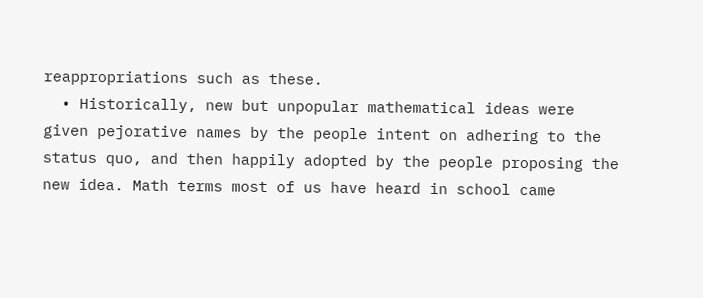reappropriations such as these.
  • Historically, new but unpopular mathematical ideas were given pejorative names by the people intent on adhering to the status quo, and then happily adopted by the people proposing the new idea. Math terms most of us have heard in school came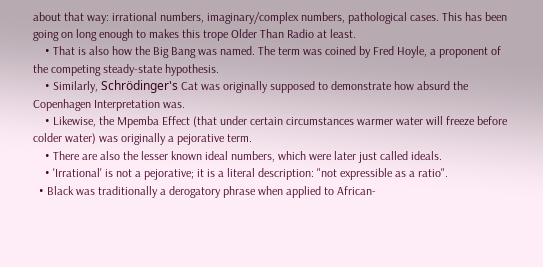about that way: irrational numbers, imaginary/complex numbers, pathological cases. This has been going on long enough to makes this trope Older Than Radio at least.
    • That is also how the Big Bang was named. The term was coined by Fred Hoyle, a proponent of the competing steady-state hypothesis.
    • Similarly, Schrödinger's Cat was originally supposed to demonstrate how absurd the Copenhagen Interpretation was.
    • Likewise, the Mpemba Effect (that under certain circumstances warmer water will freeze before colder water) was originally a pejorative term.
    • There are also the lesser known ideal numbers, which were later just called ideals.
    • 'Irrational' is not a pejorative; it is a literal description: "not expressible as a ratio".
  • Black was traditionally a derogatory phrase when applied to African-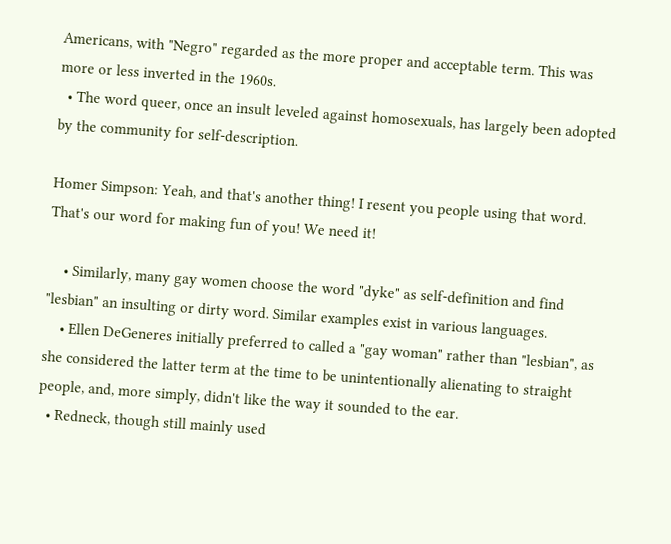Americans, with "Negro" regarded as the more proper and acceptable term. This was more or less inverted in the 1960s.
  • The word queer, once an insult leveled against homosexuals, has largely been adopted by the community for self-description.

Homer Simpson: Yeah, and that's another thing! I resent you people using that word. That's our word for making fun of you! We need it!

    • Similarly, many gay women choose the word "dyke" as self-definition and find "lesbian" an insulting or dirty word. Similar examples exist in various languages.
    • Ellen DeGeneres initially preferred to called a "gay woman" rather than "lesbian", as she considered the latter term at the time to be unintentionally alienating to straight people, and, more simply, didn't like the way it sounded to the ear.
  • Redneck, though still mainly used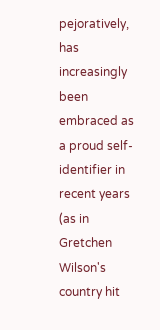pejoratively, has increasingly been embraced as a proud self-identifier in recent years (as in Gretchen Wilson's country hit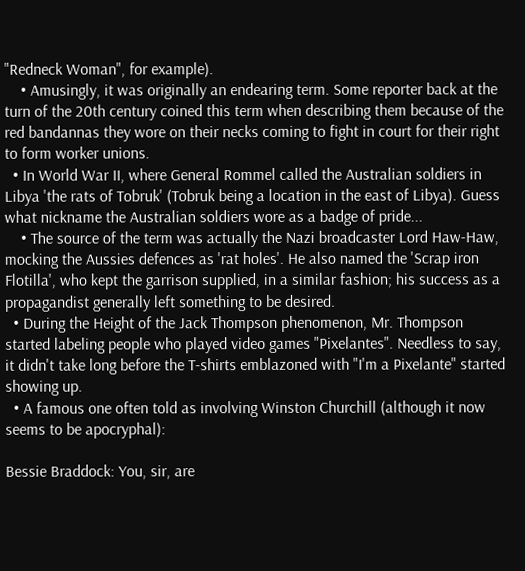"Redneck Woman", for example).
    • Amusingly, it was originally an endearing term. Some reporter back at the turn of the 20th century coined this term when describing them because of the red bandannas they wore on their necks coming to fight in court for their right to form worker unions.
  • In World War II, where General Rommel called the Australian soldiers in Libya 'the rats of Tobruk' (Tobruk being a location in the east of Libya). Guess what nickname the Australian soldiers wore as a badge of pride...
    • The source of the term was actually the Nazi broadcaster Lord Haw-Haw, mocking the Aussies defences as 'rat holes'. He also named the 'Scrap iron Flotilla', who kept the garrison supplied, in a similar fashion; his success as a propagandist generally left something to be desired.
  • During the Height of the Jack Thompson phenomenon, Mr. Thompson started labeling people who played video games "Pixelantes". Needless to say, it didn't take long before the T-shirts emblazoned with "I'm a Pixelante" started showing up.
  • A famous one often told as involving Winston Churchill (although it now seems to be apocryphal):

Bessie Braddock: You, sir, are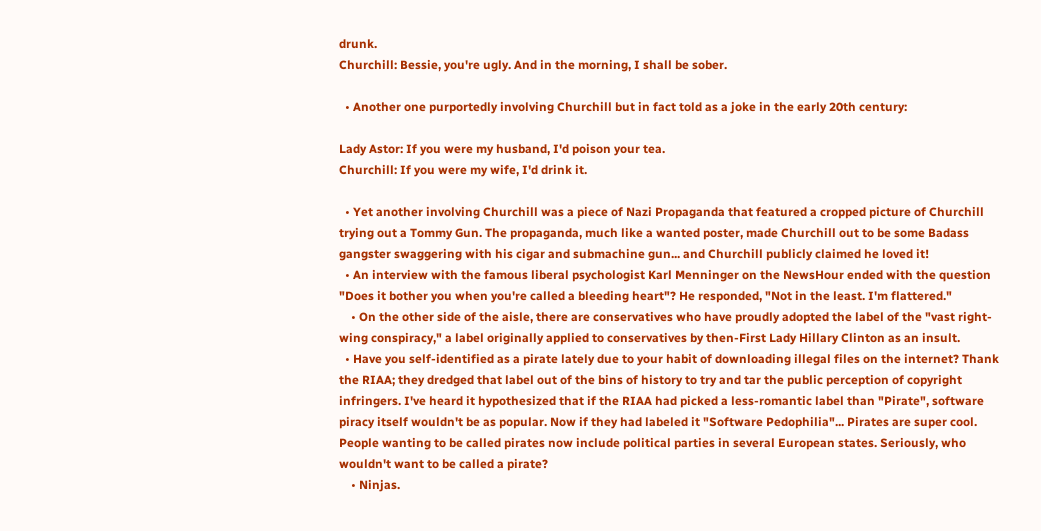drunk.
Churchill: Bessie, you're ugly. And in the morning, I shall be sober.

  • Another one purportedly involving Churchill but in fact told as a joke in the early 20th century:

Lady Astor: If you were my husband, I'd poison your tea.
Churchill: If you were my wife, I'd drink it.

  • Yet another involving Churchill was a piece of Nazi Propaganda that featured a cropped picture of Churchill trying out a Tommy Gun. The propaganda, much like a wanted poster, made Churchill out to be some Badass gangster swaggering with his cigar and submachine gun... and Churchill publicly claimed he loved it!
  • An interview with the famous liberal psychologist Karl Menninger on the NewsHour ended with the question "Does it bother you when you're called a bleeding heart"? He responded, "Not in the least. I'm flattered."
    • On the other side of the aisle, there are conservatives who have proudly adopted the label of the "vast right-wing conspiracy," a label originally applied to conservatives by then-First Lady Hillary Clinton as an insult.
  • Have you self-identified as a pirate lately due to your habit of downloading illegal files on the internet? Thank the RIAA; they dredged that label out of the bins of history to try and tar the public perception of copyright infringers. I've heard it hypothesized that if the RIAA had picked a less-romantic label than "Pirate", software piracy itself wouldn't be as popular. Now if they had labeled it "Software Pedophilia"... Pirates are super cool. People wanting to be called pirates now include political parties in several European states. Seriously, who wouldn't want to be called a pirate?
    • Ninjas.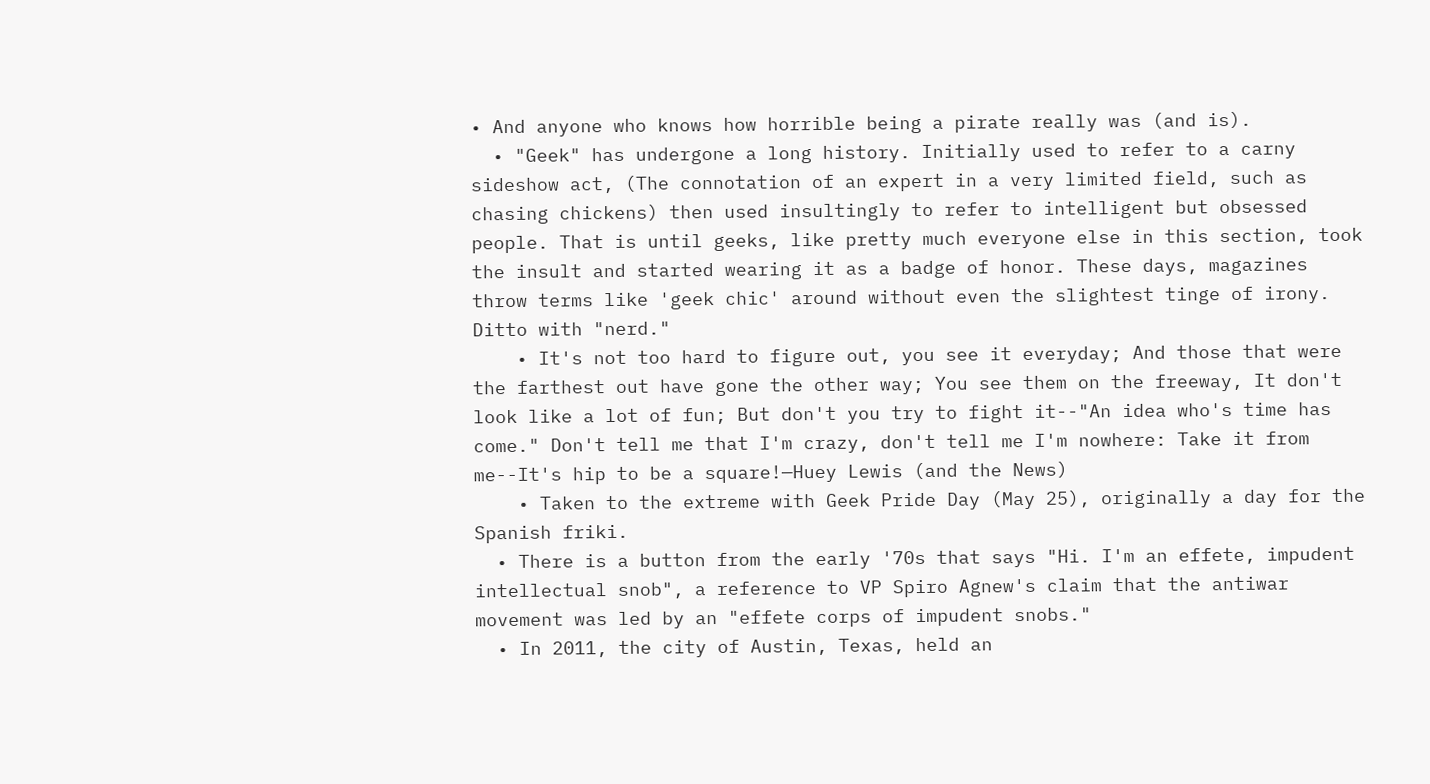• And anyone who knows how horrible being a pirate really was (and is).
  • "Geek" has undergone a long history. Initially used to refer to a carny sideshow act, (The connotation of an expert in a very limited field, such as chasing chickens) then used insultingly to refer to intelligent but obsessed people. That is until geeks, like pretty much everyone else in this section, took the insult and started wearing it as a badge of honor. These days, magazines throw terms like 'geek chic' around without even the slightest tinge of irony. Ditto with "nerd."
    • It's not too hard to figure out, you see it everyday; And those that were the farthest out have gone the other way; You see them on the freeway, It don't look like a lot of fun; But don't you try to fight it--"An idea who's time has come." Don't tell me that I'm crazy, don't tell me I'm nowhere: Take it from me--It's hip to be a square!—Huey Lewis (and the News)
    • Taken to the extreme with Geek Pride Day (May 25), originally a day for the Spanish friki.
  • There is a button from the early '70s that says "Hi. I'm an effete, impudent intellectual snob", a reference to VP Spiro Agnew's claim that the antiwar movement was led by an "effete corps of impudent snobs."
  • In 2011, the city of Austin, Texas, held an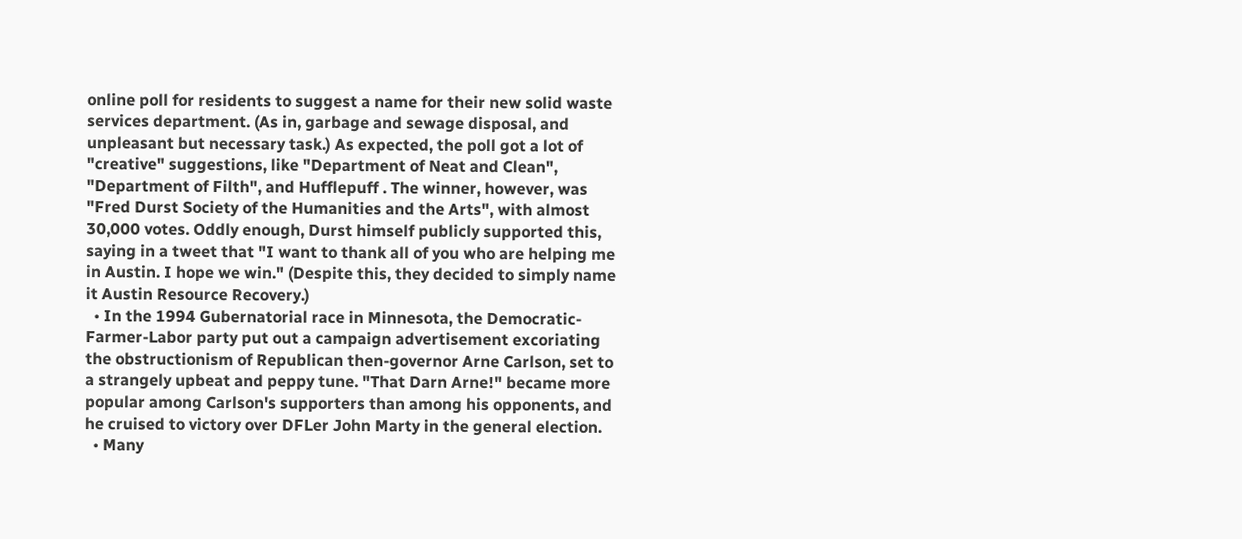online poll for residents to suggest a name for their new solid waste services department. (As in, garbage and sewage disposal, and unpleasant but necessary task.) As expected, the poll got a lot of "creative" suggestions, like "Department of Neat and Clean", "Department of Filth", and Hufflepuff . The winner, however, was "Fred Durst Society of the Humanities and the Arts", with almost 30,000 votes. Oddly enough, Durst himself publicly supported this, saying in a tweet that "I want to thank all of you who are helping me in Austin. I hope we win." (Despite this, they decided to simply name it Austin Resource Recovery.)
  • In the 1994 Gubernatorial race in Minnesota, the Democratic-Farmer-Labor party put out a campaign advertisement excoriating the obstructionism of Republican then-governor Arne Carlson, set to a strangely upbeat and peppy tune. "That Darn Arne!" became more popular among Carlson's supporters than among his opponents, and he cruised to victory over DFLer John Marty in the general election.
  • Many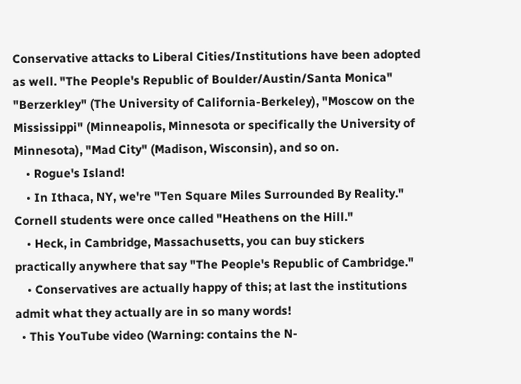Conservative attacks to Liberal Cities/Institutions have been adopted as well. "The People's Republic of Boulder/Austin/Santa Monica" "Berzerkley" (The University of California-Berkeley), "Moscow on the Mississippi" (Minneapolis, Minnesota or specifically the University of Minnesota), "Mad City" (Madison, Wisconsin), and so on.
    • Rogue's Island!
    • In Ithaca, NY, we're "Ten Square Miles Surrounded By Reality." Cornell students were once called "Heathens on the Hill."
    • Heck, in Cambridge, Massachusetts, you can buy stickers practically anywhere that say "The People's Republic of Cambridge."
    • Conservatives are actually happy of this; at last the institutions admit what they actually are in so many words!
  • This YouTube video (Warning: contains the N-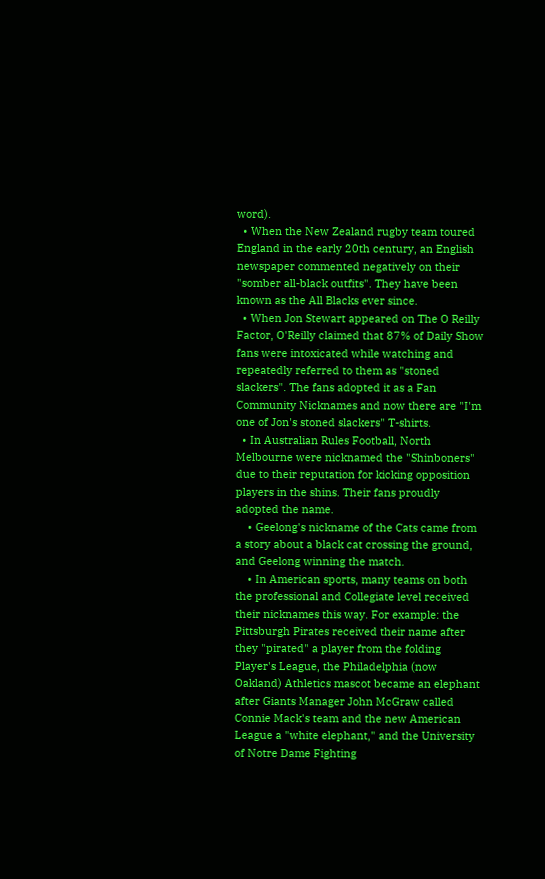word).
  • When the New Zealand rugby team toured England in the early 20th century, an English newspaper commented negatively on their "somber all-black outfits". They have been known as the All Blacks ever since.
  • When Jon Stewart appeared on The O Reilly Factor, O'Reilly claimed that 87% of Daily Show fans were intoxicated while watching and repeatedly referred to them as "stoned slackers". The fans adopted it as a Fan Community Nicknames and now there are "I'm one of Jon's stoned slackers" T-shirts.
  • In Australian Rules Football, North Melbourne were nicknamed the "Shinboners" due to their reputation for kicking opposition players in the shins. Their fans proudly adopted the name.
    • Geelong's nickname of the Cats came from a story about a black cat crossing the ground, and Geelong winning the match.
    • In American sports, many teams on both the professional and Collegiate level received their nicknames this way. For example: the Pittsburgh Pirates received their name after they "pirated" a player from the folding Player's League, the Philadelphia (now Oakland) Athletics mascot became an elephant after Giants Manager John McGraw called Connie Mack's team and the new American League a "white elephant," and the University of Notre Dame Fighting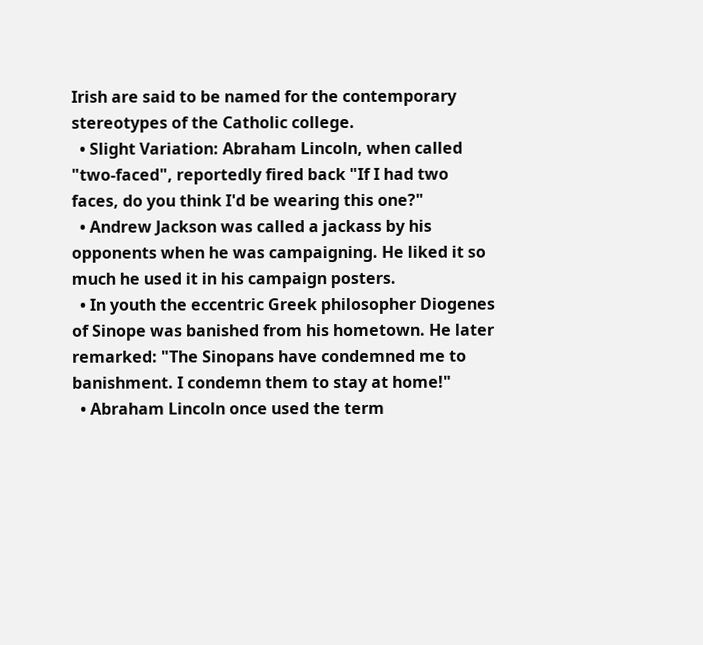Irish are said to be named for the contemporary stereotypes of the Catholic college.
  • Slight Variation: Abraham Lincoln, when called "two-faced", reportedly fired back "If I had two faces, do you think I'd be wearing this one?"
  • Andrew Jackson was called a jackass by his opponents when he was campaigning. He liked it so much he used it in his campaign posters.
  • In youth the eccentric Greek philosopher Diogenes of Sinope was banished from his hometown. He later remarked: "The Sinopans have condemned me to banishment. I condemn them to stay at home!"
  • Abraham Lincoln once used the term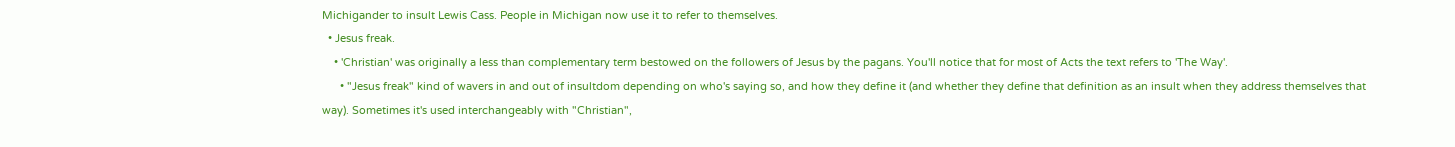Michigander to insult Lewis Cass. People in Michigan now use it to refer to themselves.
  • Jesus freak.
    • 'Christian' was originally a less than complementary term bestowed on the followers of Jesus by the pagans. You'll notice that for most of Acts the text refers to 'The Way'.
      • "Jesus freak" kind of wavers in and out of insultdom depending on who's saying so, and how they define it (and whether they define that definition as an insult when they address themselves that way). Sometimes it's used interchangeably with "Christian",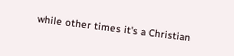while other times it's a Christian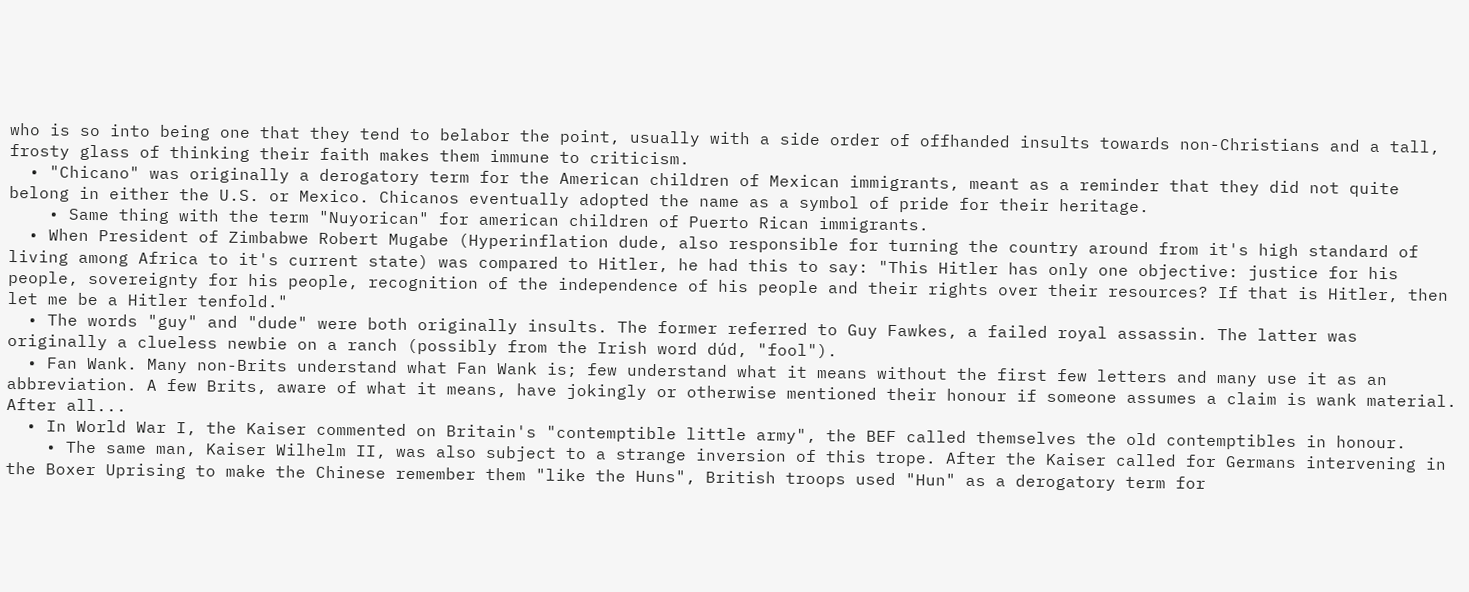who is so into being one that they tend to belabor the point, usually with a side order of offhanded insults towards non-Christians and a tall, frosty glass of thinking their faith makes them immune to criticism.
  • "Chicano" was originally a derogatory term for the American children of Mexican immigrants, meant as a reminder that they did not quite belong in either the U.S. or Mexico. Chicanos eventually adopted the name as a symbol of pride for their heritage.
    • Same thing with the term "Nuyorican" for american children of Puerto Rican immigrants.
  • When President of Zimbabwe Robert Mugabe (Hyperinflation dude, also responsible for turning the country around from it's high standard of living among Africa to it's current state) was compared to Hitler, he had this to say: "This Hitler has only one objective: justice for his people, sovereignty for his people, recognition of the independence of his people and their rights over their resources? If that is Hitler, then let me be a Hitler tenfold."
  • The words "guy" and "dude" were both originally insults. The former referred to Guy Fawkes, a failed royal assassin. The latter was originally a clueless newbie on a ranch (possibly from the Irish word dúd, "fool").
  • Fan Wank. Many non-Brits understand what Fan Wank is; few understand what it means without the first few letters and many use it as an abbreviation. A few Brits, aware of what it means, have jokingly or otherwise mentioned their honour if someone assumes a claim is wank material. After all...
  • In World War I, the Kaiser commented on Britain's "contemptible little army", the BEF called themselves the old contemptibles in honour.
    • The same man, Kaiser Wilhelm II, was also subject to a strange inversion of this trope. After the Kaiser called for Germans intervening in the Boxer Uprising to make the Chinese remember them "like the Huns", British troops used "Hun" as a derogatory term for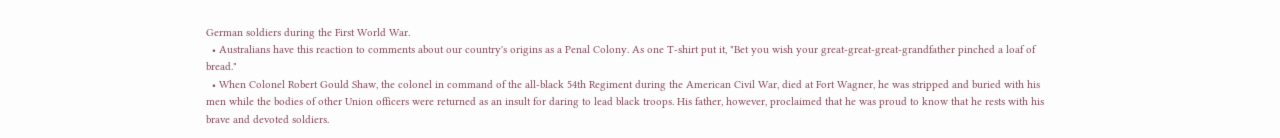German soldiers during the First World War.
  • Australians have this reaction to comments about our country's origins as a Penal Colony. As one T-shirt put it, "Bet you wish your great-great-great-grandfather pinched a loaf of bread."
  • When Colonel Robert Gould Shaw, the colonel in command of the all-black 54th Regiment during the American Civil War, died at Fort Wagner, he was stripped and buried with his men while the bodies of other Union officers were returned as an insult for daring to lead black troops. His father, however, proclaimed that he was proud to know that he rests with his brave and devoted soldiers.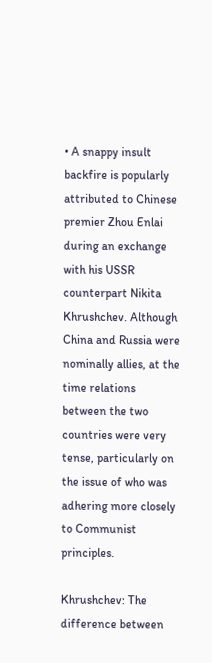• A snappy insult backfire is popularly attributed to Chinese premier Zhou Enlai during an exchange with his USSR counterpart Nikita Khrushchev. Although China and Russia were nominally allies, at the time relations between the two countries were very tense, particularly on the issue of who was adhering more closely to Communist principles.

Khrushchev: The difference between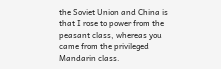the Soviet Union and China is that I rose to power from the peasant class, whereas you came from the privileged Mandarin class.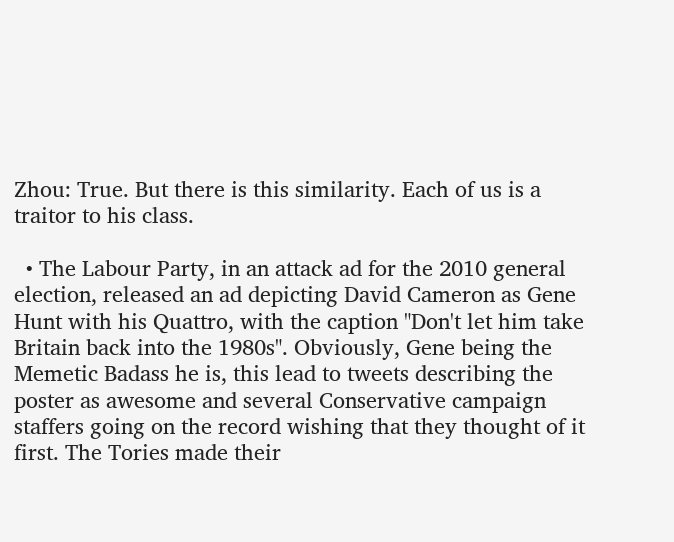Zhou: True. But there is this similarity. Each of us is a traitor to his class.

  • The Labour Party, in an attack ad for the 2010 general election, released an ad depicting David Cameron as Gene Hunt with his Quattro, with the caption "Don't let him take Britain back into the 1980s". Obviously, Gene being the Memetic Badass he is, this lead to tweets describing the poster as awesome and several Conservative campaign staffers going on the record wishing that they thought of it first. The Tories made their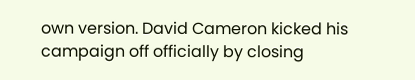own version. David Cameron kicked his campaign off officially by closing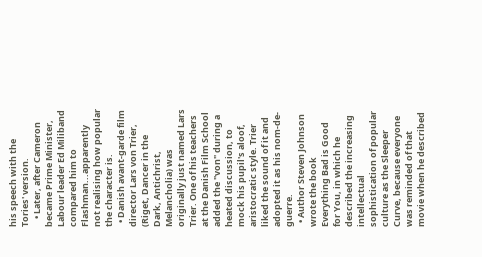his speech with the Tories' version.
    • Later, after Cameron became Prime Minister, Labour leader Ed Miliband compared him to Flashman...apparently not realising how popular the character is.
  • Danish avant-garde film director Lars von Trier, (Riget, Dancer in the Dark, Antichrist, Melancholia) was originally just named Lars Trier. One of his teachers at the Danish Film School added the "von" during a heated discussion, to mock his pupil's aloof, aristocratic style. Trier liked the sound of it and adopted it as his nom-de-guerre.
  • Author Steven Johnson wrote the book Everything Bad is Good for You, in which he described the increasing intellectual sophistication of popular culture as the Sleeper Curve, because everyone was reminded of that movie when he described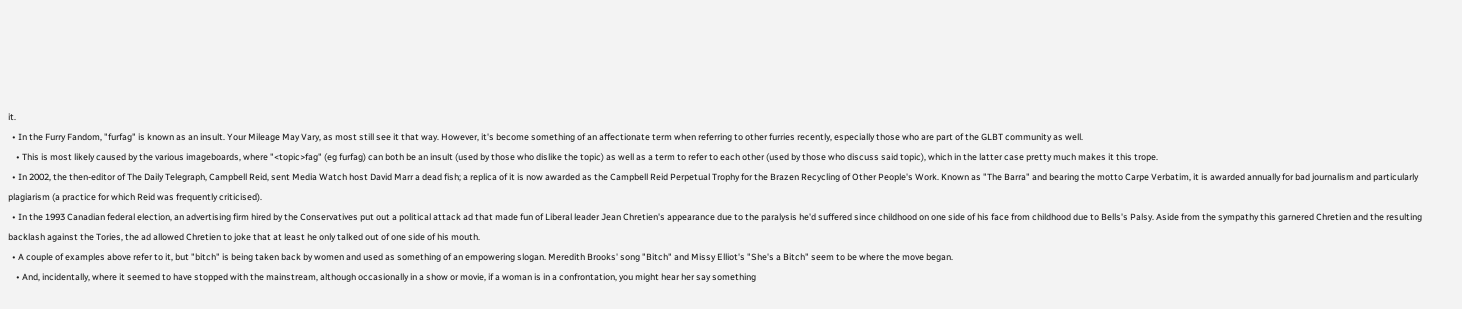it.
  • In the Furry Fandom, "furfag" is known as an insult. Your Mileage May Vary, as most still see it that way. However, it's become something of an affectionate term when referring to other furries recently, especially those who are part of the GLBT community as well.
    • This is most likely caused by the various imageboards, where "<topic>fag" (eg furfag) can both be an insult (used by those who dislike the topic) as well as a term to refer to each other (used by those who discuss said topic), which in the latter case pretty much makes it this trope.
  • In 2002, the then-editor of The Daily Telegraph, Campbell Reid, sent Media Watch host David Marr a dead fish; a replica of it is now awarded as the Campbell Reid Perpetual Trophy for the Brazen Recycling of Other People's Work. Known as "The Barra" and bearing the motto Carpe Verbatim, it is awarded annually for bad journalism and particularly plagiarism (a practice for which Reid was frequently criticised).
  • In the 1993 Canadian federal election, an advertising firm hired by the Conservatives put out a political attack ad that made fun of Liberal leader Jean Chretien's appearance due to the paralysis he'd suffered since childhood on one side of his face from childhood due to Bells's Palsy. Aside from the sympathy this garnered Chretien and the resulting backlash against the Tories, the ad allowed Chretien to joke that at least he only talked out of one side of his mouth.
  • A couple of examples above refer to it, but "bitch" is being taken back by women and used as something of an empowering slogan. Meredith Brooks' song "Bitch" and Missy Elliot's "She's a Bitch" seem to be where the move began.
    • And, incidentally, where it seemed to have stopped with the mainstream, although occasionally in a show or movie, if a woman is in a confrontation, you might hear her say something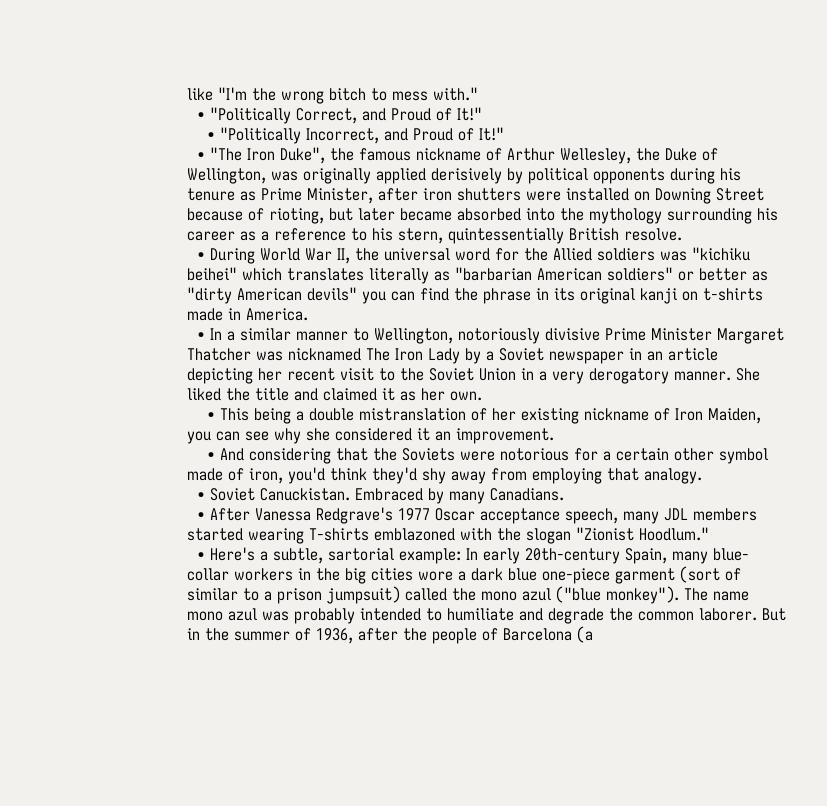like "I'm the wrong bitch to mess with."
  • "Politically Correct, and Proud of It!"
    • "Politically Incorrect, and Proud of It!"
  • "The Iron Duke", the famous nickname of Arthur Wellesley, the Duke of Wellington, was originally applied derisively by political opponents during his tenure as Prime Minister, after iron shutters were installed on Downing Street because of rioting, but later became absorbed into the mythology surrounding his career as a reference to his stern, quintessentially British resolve.
  • During World War II, the universal word for the Allied soldiers was "kichiku beihei" which translates literally as "barbarian American soldiers" or better as "dirty American devils" you can find the phrase in its original kanji on t-shirts made in America.
  • In a similar manner to Wellington, notoriously divisive Prime Minister Margaret Thatcher was nicknamed The Iron Lady by a Soviet newspaper in an article depicting her recent visit to the Soviet Union in a very derogatory manner. She liked the title and claimed it as her own.
    • This being a double mistranslation of her existing nickname of Iron Maiden, you can see why she considered it an improvement.
    • And considering that the Soviets were notorious for a certain other symbol made of iron, you'd think they'd shy away from employing that analogy.
  • Soviet Canuckistan. Embraced by many Canadians.
  • After Vanessa Redgrave's 1977 Oscar acceptance speech, many JDL members started wearing T-shirts emblazoned with the slogan "Zionist Hoodlum."
  • Here's a subtle, sartorial example: In early 20th-century Spain, many blue-collar workers in the big cities wore a dark blue one-piece garment (sort of similar to a prison jumpsuit) called the mono azul ("blue monkey"). The name mono azul was probably intended to humiliate and degrade the common laborer. But in the summer of 1936, after the people of Barcelona (a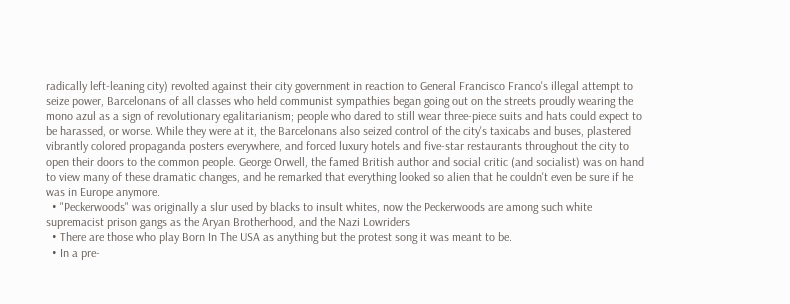radically left-leaning city) revolted against their city government in reaction to General Francisco Franco's illegal attempt to seize power, Barcelonans of all classes who held communist sympathies began going out on the streets proudly wearing the mono azul as a sign of revolutionary egalitarianism; people who dared to still wear three-piece suits and hats could expect to be harassed, or worse. While they were at it, the Barcelonans also seized control of the city's taxicabs and buses, plastered vibrantly colored propaganda posters everywhere, and forced luxury hotels and five-star restaurants throughout the city to open their doors to the common people. George Orwell, the famed British author and social critic (and socialist) was on hand to view many of these dramatic changes, and he remarked that everything looked so alien that he couldn't even be sure if he was in Europe anymore.
  • "Peckerwoods" was originally a slur used by blacks to insult whites, now the Peckerwoods are among such white supremacist prison gangs as the Aryan Brotherhood, and the Nazi Lowriders
  • There are those who play Born In The USA as anything but the protest song it was meant to be.
  • In a pre-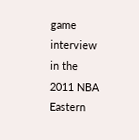game interview in the 2011 NBA Eastern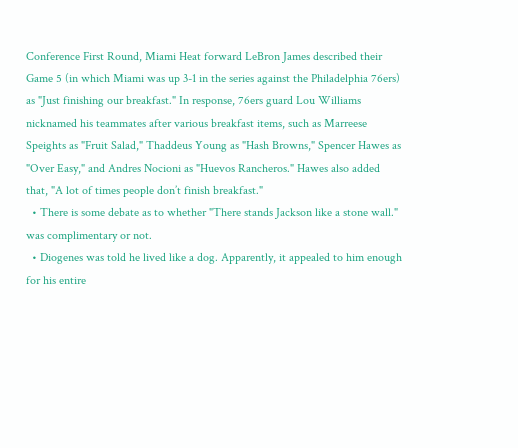Conference First Round, Miami Heat forward LeBron James described their Game 5 (in which Miami was up 3-1 in the series against the Philadelphia 76ers) as "Just finishing our breakfast." In response, 76ers guard Lou Williams nicknamed his teammates after various breakfast items, such as Marreese Speights as "Fruit Salad," Thaddeus Young as "Hash Browns," Spencer Hawes as "Over Easy," and Andres Nocioni as "Huevos Rancheros." Hawes also added that, "A lot of times people don’t finish breakfast."
  • There is some debate as to whether "There stands Jackson like a stone wall." was complimentary or not.
  • Diogenes was told he lived like a dog. Apparently, it appealed to him enough for his entire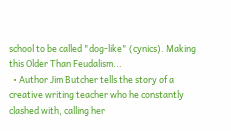school to be called "dog-like" (cynics). Making this Older Than Feudalism...
  • Author Jim Butcher tells the story of a creative writing teacher who he constantly clashed with, calling her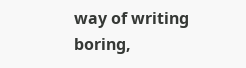way of writing boring,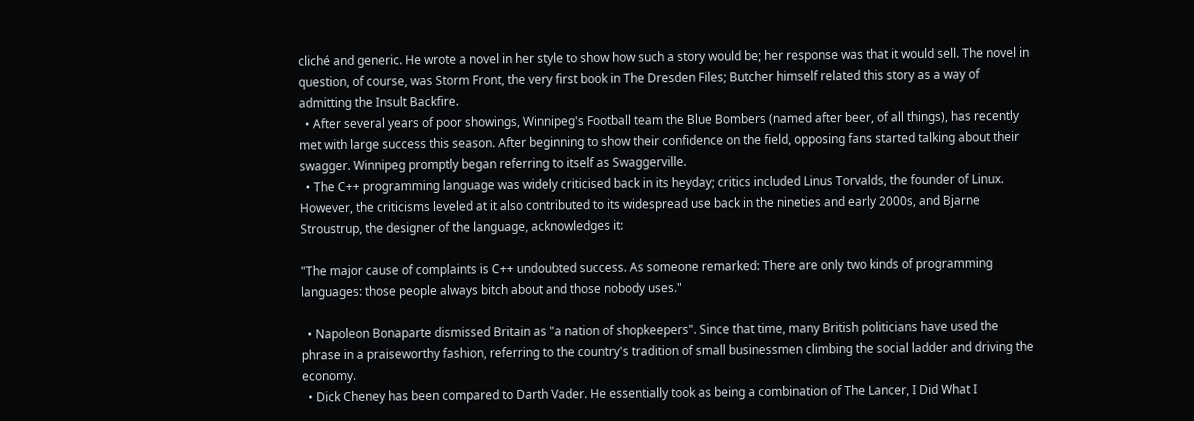cliché and generic. He wrote a novel in her style to show how such a story would be; her response was that it would sell. The novel in question, of course, was Storm Front, the very first book in The Dresden Files; Butcher himself related this story as a way of admitting the Insult Backfire.
  • After several years of poor showings, Winnipeg's Football team the Blue Bombers (named after beer, of all things), has recently met with large success this season. After beginning to show their confidence on the field, opposing fans started talking about their swagger. Winnipeg promptly began referring to itself as Swaggerville.
  • The C++ programming language was widely criticised back in its heyday; critics included Linus Torvalds, the founder of Linux. However, the criticisms leveled at it also contributed to its widespread use back in the nineties and early 2000s, and Bjarne Stroustrup, the designer of the language, acknowledges it:

"The major cause of complaints is C++ undoubted success. As someone remarked: There are only two kinds of programming languages: those people always bitch about and those nobody uses."

  • Napoleon Bonaparte dismissed Britain as "a nation of shopkeepers". Since that time, many British politicians have used the phrase in a praiseworthy fashion, referring to the country's tradition of small businessmen climbing the social ladder and driving the economy.
  • Dick Cheney has been compared to Darth Vader. He essentially took as being a combination of The Lancer, I Did What I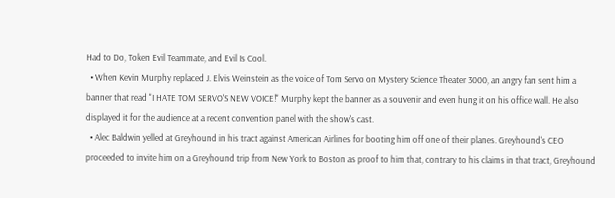Had to Do, Token Evil Teammate, and Evil Is Cool.
  • When Kevin Murphy replaced J. Elvis Weinstein as the voice of Tom Servo on Mystery Science Theater 3000, an angry fan sent him a banner that read "I HATE TOM SERVO'S NEW VOICE!" Murphy kept the banner as a souvenir and even hung it on his office wall. He also displayed it for the audience at a recent convention panel with the show's cast.
  • Alec Baldwin yelled at Greyhound in his tract against American Airlines for booting him off one of their planes. Greyhound's CEO proceeded to invite him on a Greyhound trip from New York to Boston as proof to him that, contrary to his claims in that tract, Greyhound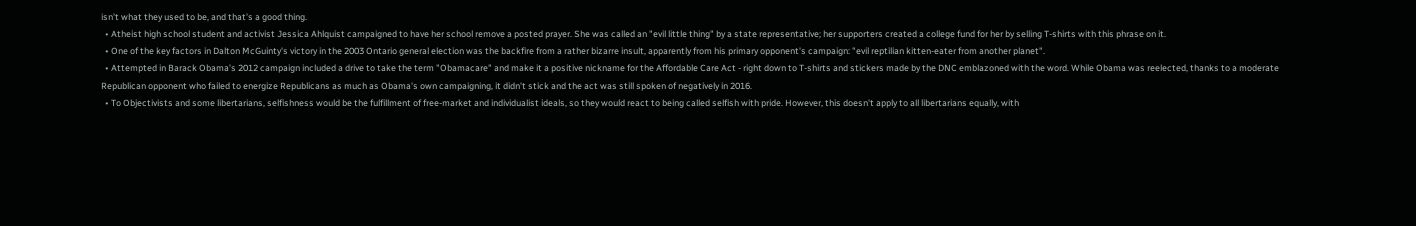isn't what they used to be, and that's a good thing.
  • Atheist high school student and activist Jessica Ahlquist campaigned to have her school remove a posted prayer. She was called an "evil little thing" by a state representative; her supporters created a college fund for her by selling T-shirts with this phrase on it.
  • One of the key factors in Dalton McGuinty's victory in the 2003 Ontario general election was the backfire from a rather bizarre insult, apparently from his primary opponent's campaign: "evil reptilian kitten-eater from another planet".
  • Attempted in Barack Obama's 2012 campaign included a drive to take the term "Obamacare" and make it a positive nickname for the Affordable Care Act - right down to T-shirts and stickers made by the DNC emblazoned with the word. While Obama was reelected, thanks to a moderate Republican opponent who failed to energize Republicans as much as Obama's own campaigning, it didn't stick and the act was still spoken of negatively in 2016.
  • To Objectivists and some libertarians, selfishness would be the fulfillment of free-market and individualist ideals, so they would react to being called selfish with pride. However, this doesn't apply to all libertarians equally, with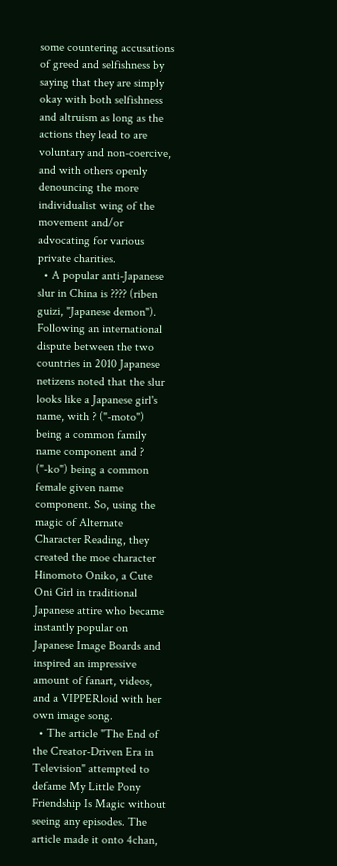some countering accusations of greed and selfishness by saying that they are simply okay with both selfishness and altruism as long as the actions they lead to are voluntary and non-coercive, and with others openly denouncing the more individualist wing of the movement and/or advocating for various private charities.
  • A popular anti-Japanese slur in China is ???? (riben guizi, "Japanese demon"). Following an international dispute between the two countries in 2010 Japanese netizens noted that the slur looks like a Japanese girl's name, with ? ("-moto") being a common family name component and ? ("-ko") being a common female given name component. So, using the magic of Alternate Character Reading, they created the moe character Hinomoto Oniko, a Cute Oni Girl in traditional Japanese attire who became instantly popular on Japanese Image Boards and inspired an impressive amount of fanart, videos, and a VIPPERloid with her own image song.
  • The article "The End of the Creator-Driven Era in Television" attempted to defame My Little Pony Friendship Is Magic without seeing any episodes. The article made it onto 4chan,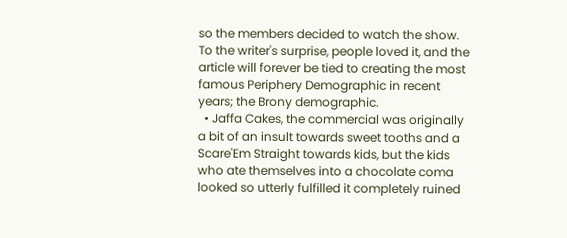so the members decided to watch the show. To the writer's surprise, people loved it, and the article will forever be tied to creating the most famous Periphery Demographic in recent years; the Brony demographic.
  • Jaffa Cakes, the commercial was originally a bit of an insult towards sweet tooths and a Scare'Em Straight towards kids, but the kids who ate themselves into a chocolate coma looked so utterly fulfilled it completely ruined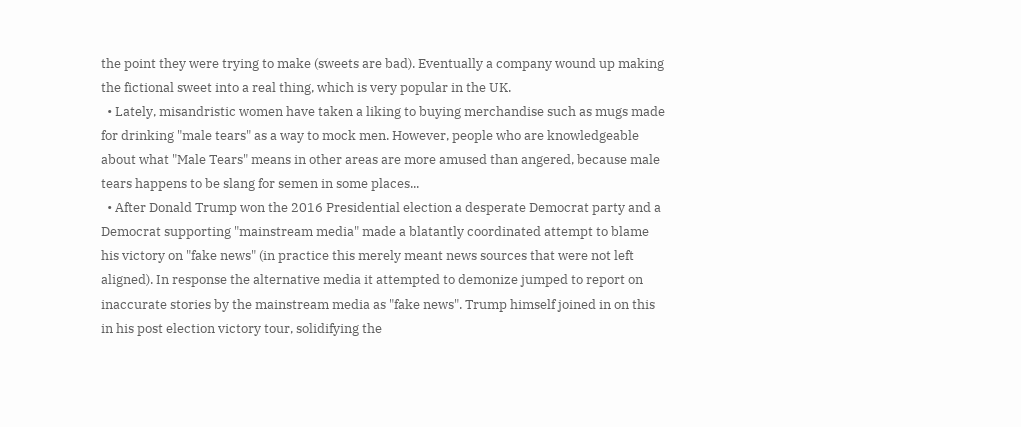the point they were trying to make (sweets are bad). Eventually a company wound up making the fictional sweet into a real thing, which is very popular in the UK.
  • Lately, misandristic women have taken a liking to buying merchandise such as mugs made for drinking "male tears" as a way to mock men. However, people who are knowledgeable about what "Male Tears" means in other areas are more amused than angered, because male tears happens to be slang for semen in some places...
  • After Donald Trump won the 2016 Presidential election a desperate Democrat party and a Democrat supporting "mainstream media" made a blatantly coordinated attempt to blame his victory on "fake news" (in practice this merely meant news sources that were not left aligned). In response the alternative media it attempted to demonize jumped to report on inaccurate stories by the mainstream media as "fake news". Trump himself joined in on this in his post election victory tour, solidifying the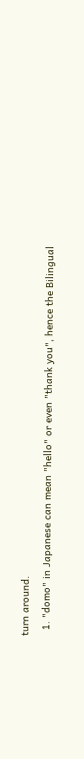turn around.
  1. "domo" in Japanese can mean "hello" or even "thank you", hence the Bilingual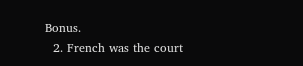Bonus.
  2. French was the court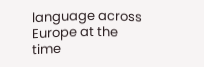language across Europe at the time